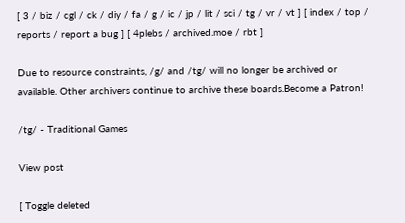[ 3 / biz / cgl / ck / diy / fa / g / ic / jp / lit / sci / tg / vr / vt ] [ index / top / reports / report a bug ] [ 4plebs / archived.moe / rbt ]

Due to resource constraints, /g/ and /tg/ will no longer be archived or available. Other archivers continue to archive these boards.Become a Patron!

/tg/ - Traditional Games

View post

[ Toggle deleted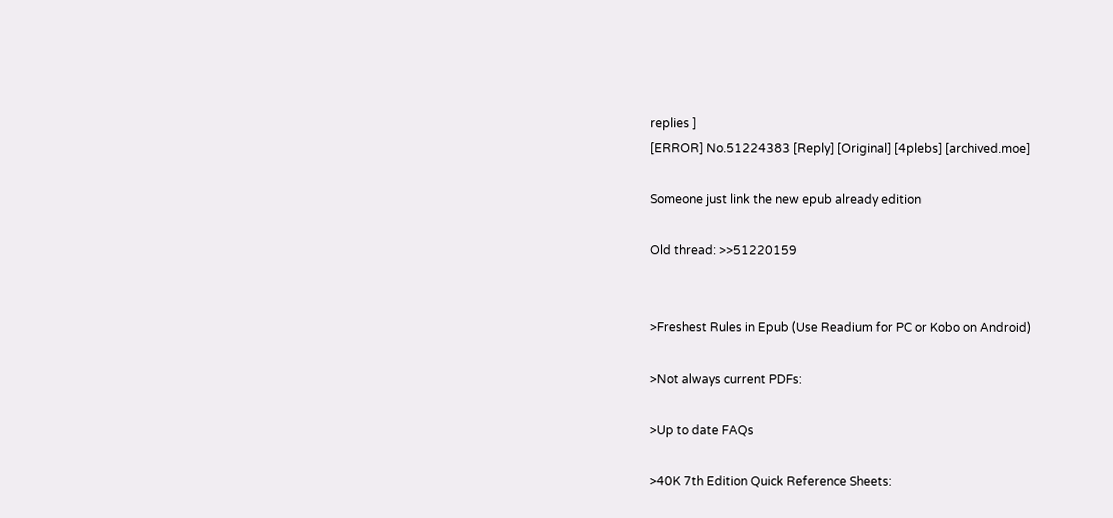replies ]
[ERROR] No.51224383 [Reply] [Original] [4plebs] [archived.moe]

Someone just link the new epub already edition

Old thread: >>51220159


>Freshest Rules in Epub (Use Readium for PC or Kobo on Android)

>Not always current PDFs:

>Up to date FAQs

>40K 7th Edition Quick Reference Sheets: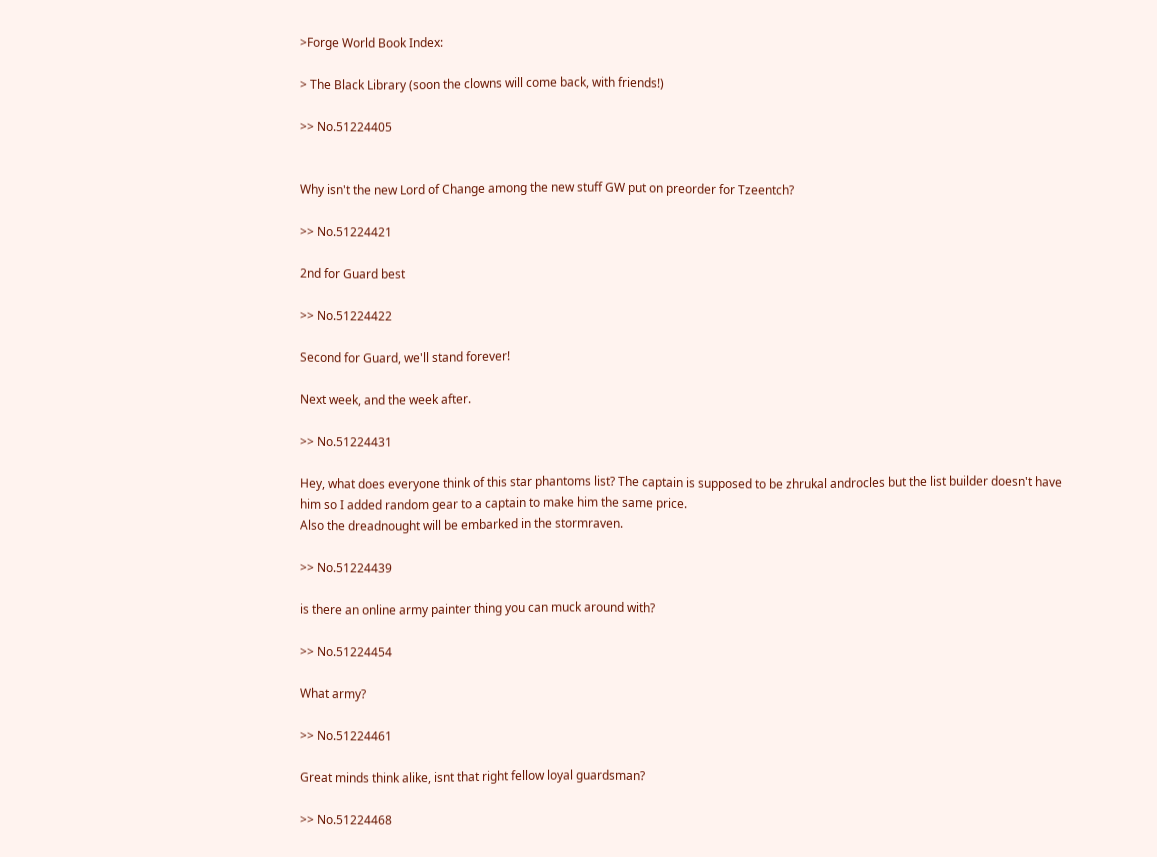>Forge World Book Index:

> The Black Library (soon the clowns will come back, with friends!)

>> No.51224405


Why isn't the new Lord of Change among the new stuff GW put on preorder for Tzeentch?

>> No.51224421

2nd for Guard best

>> No.51224422

Second for Guard, we'll stand forever!

Next week, and the week after.

>> No.51224431

Hey, what does everyone think of this star phantoms list? The captain is supposed to be zhrukal androcles but the list builder doesn't have him so I added random gear to a captain to make him the same price.
Also the dreadnought will be embarked in the stormraven.

>> No.51224439

is there an online army painter thing you can muck around with?

>> No.51224454

What army?

>> No.51224461

Great minds think alike, isnt that right fellow loyal guardsman?

>> No.51224468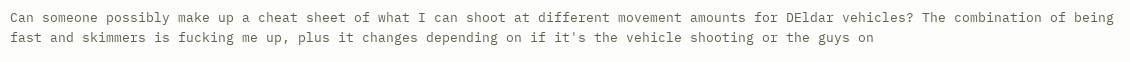Can someone possibly make up a cheat sheet of what I can shoot at different movement amounts for DEldar vehicles? The combination of being fast and skimmers is fucking me up, plus it changes depending on if it's the vehicle shooting or the guys on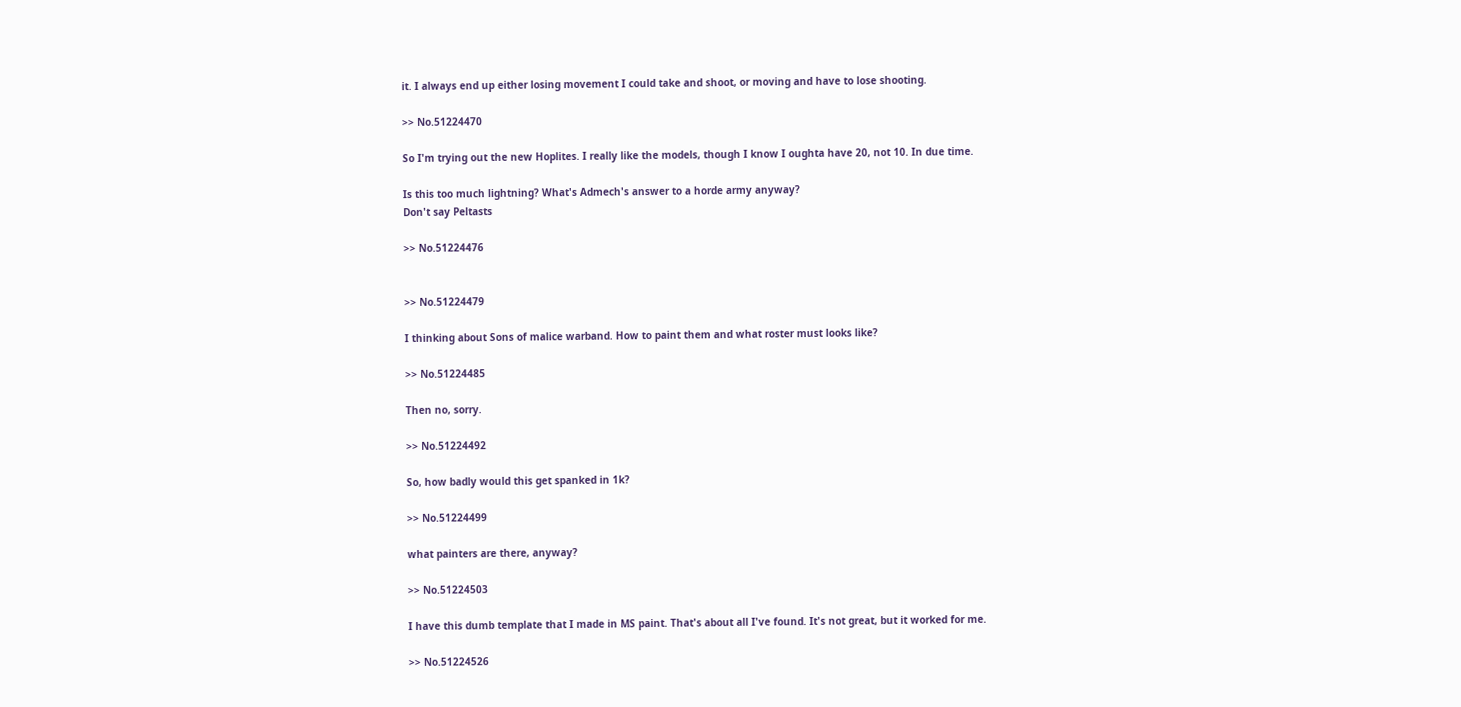it. I always end up either losing movement I could take and shoot, or moving and have to lose shooting.

>> No.51224470

So I'm trying out the new Hoplites. I really like the models, though I know I oughta have 20, not 10. In due time.

Is this too much lightning? What's Admech's answer to a horde army anyway?
Don't say Peltasts

>> No.51224476


>> No.51224479

I thinking about Sons of malice warband. How to paint them and what roster must looks like?

>> No.51224485

Then no, sorry.

>> No.51224492

So, how badly would this get spanked in 1k?

>> No.51224499

what painters are there, anyway?

>> No.51224503

I have this dumb template that I made in MS paint. That's about all I've found. It's not great, but it worked for me.

>> No.51224526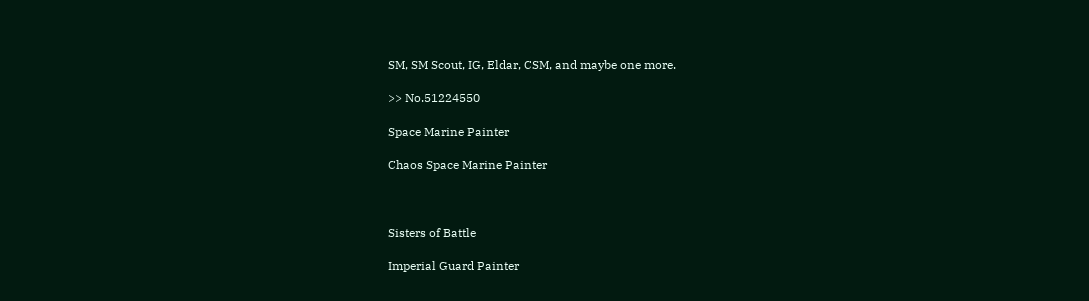SM, SM Scout, IG, Eldar, CSM, and maybe one more.

>> No.51224550

Space Marine Painter

Chaos Space Marine Painter



Sisters of Battle

Imperial Guard Painter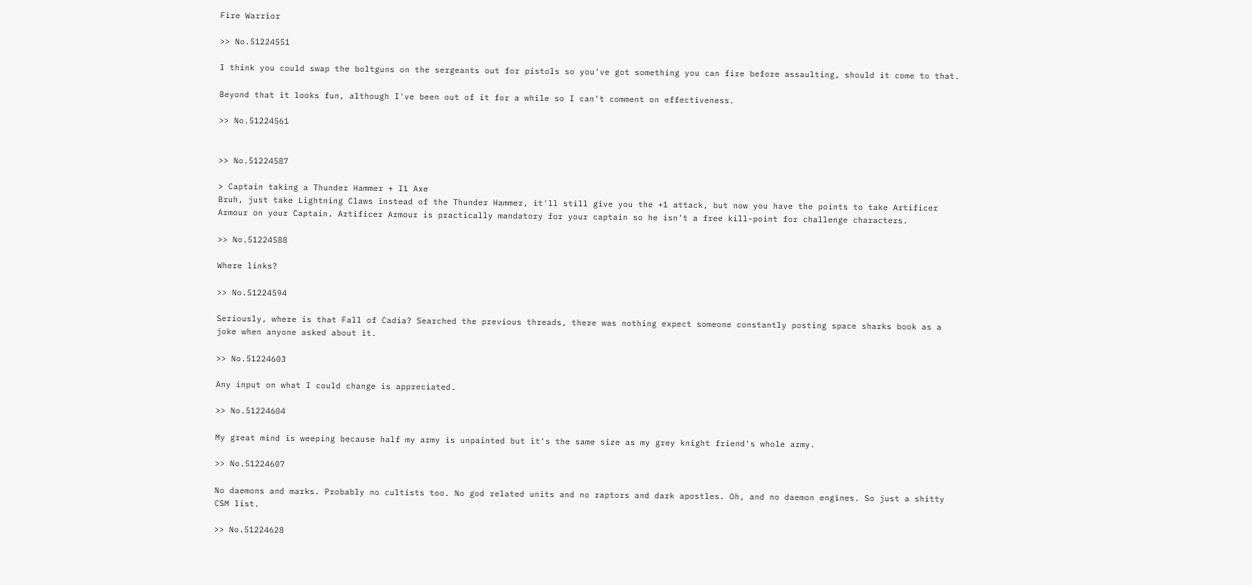Fire Warrior

>> No.51224551

I think you could swap the boltguns on the sergeants out for pistols so you've got something you can fire before assaulting, should it come to that.

Beyond that it looks fun, although I've been out of it for a while so I can't comment on effectiveness.

>> No.51224561


>> No.51224587

> Captain taking a Thunder Hammer + I1 Axe
Bruh, just take Lightning Claws instead of the Thunder Hammer, it'll still give you the +1 attack, but now you have the points to take Artificer Armour on your Captain. Artificer Armour is practically mandatory for your captain so he isn't a free kill-point for challenge characters.

>> No.51224588

Where links?

>> No.51224594

Seriously, where is that Fall of Cadia? Searched the previous threads, there was nothing expect someone constantly posting space sharks book as a joke when anyone asked about it.

>> No.51224603

Any input on what I could change is appreciated.

>> No.51224604

My great mind is weeping because half my army is unpainted but it's the same size as my grey knight friend's whole army.

>> No.51224607

No daemons and marks. Probably no cultists too. No god related units and no raptors and dark apostles. Oh, and no daemon engines. So just a shitty CSM list.

>> No.51224628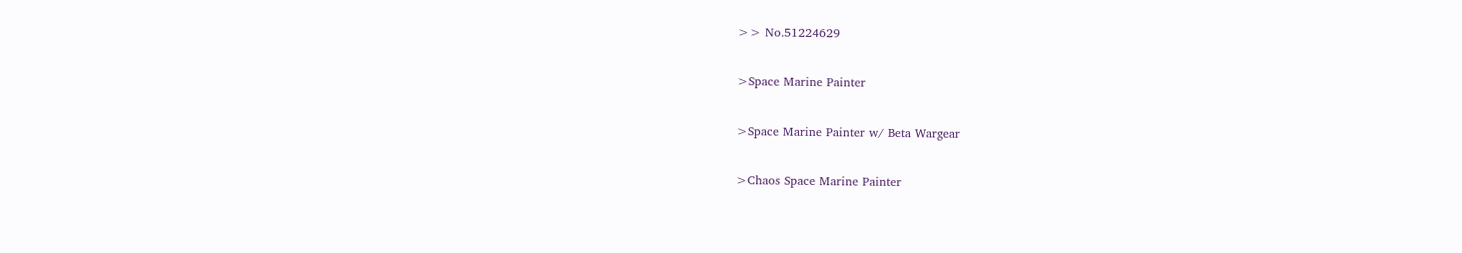>> No.51224629

>Space Marine Painter

>Space Marine Painter w/ Beta Wargear

>Chaos Space Marine Painter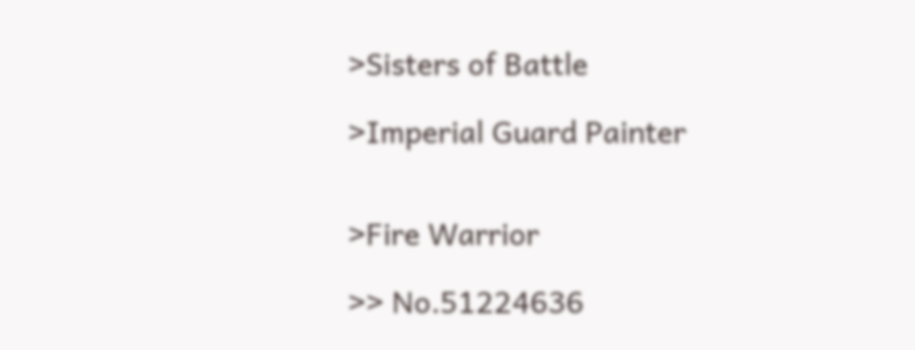>Sisters of Battle

>Imperial Guard Painter


>Fire Warrior

>> No.51224636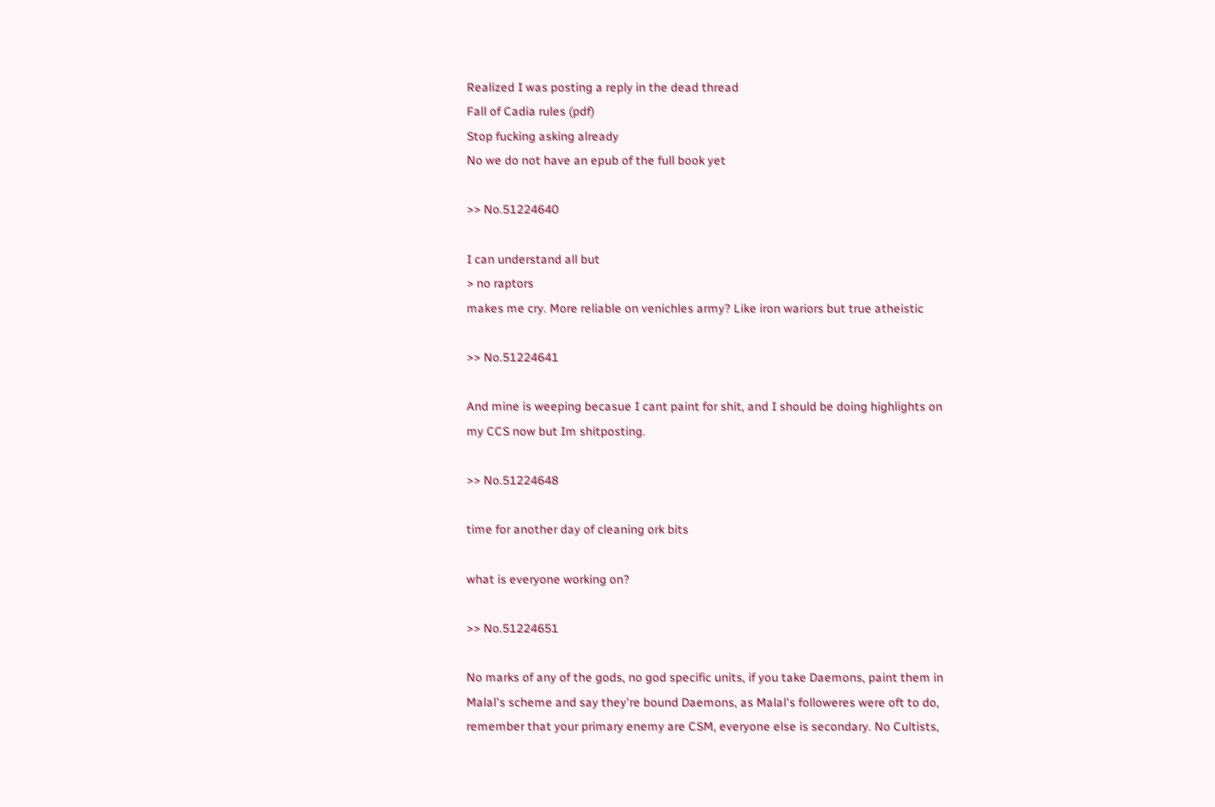Realized I was posting a reply in the dead thread
Fall of Cadia rules (pdf)
Stop fucking asking already
No we do not have an epub of the full book yet

>> No.51224640

I can understand all but
> no raptors
makes me cry. More reliable on venichles army? Like iron wariors but true atheistic

>> No.51224641

And mine is weeping becasue I cant paint for shit, and I should be doing highlights on my CCS now but Im shitposting.

>> No.51224648

time for another day of cleaning ork bits

what is everyone working on?

>> No.51224651

No marks of any of the gods, no god specific units, if you take Daemons, paint them in Malal's scheme and say they're bound Daemons, as Malal's followeres were oft to do, remember that your primary enemy are CSM, everyone else is secondary. No Cultists,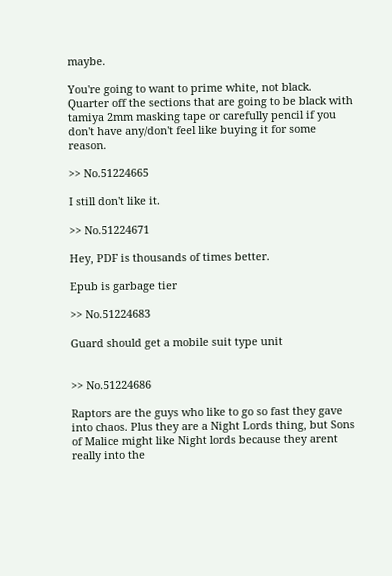maybe.

You're going to want to prime white, not black. Quarter off the sections that are going to be black with tamiya 2mm masking tape or carefully pencil if you don't have any/don't feel like buying it for some reason.

>> No.51224665

I still don't like it.

>> No.51224671

Hey, PDF is thousands of times better.

Epub is garbage tier

>> No.51224683

Guard should get a mobile suit type unit


>> No.51224686

Raptors are the guys who like to go so fast they gave into chaos. Plus they are a Night Lords thing, but Sons of Malice might like Night lords because they arent really into the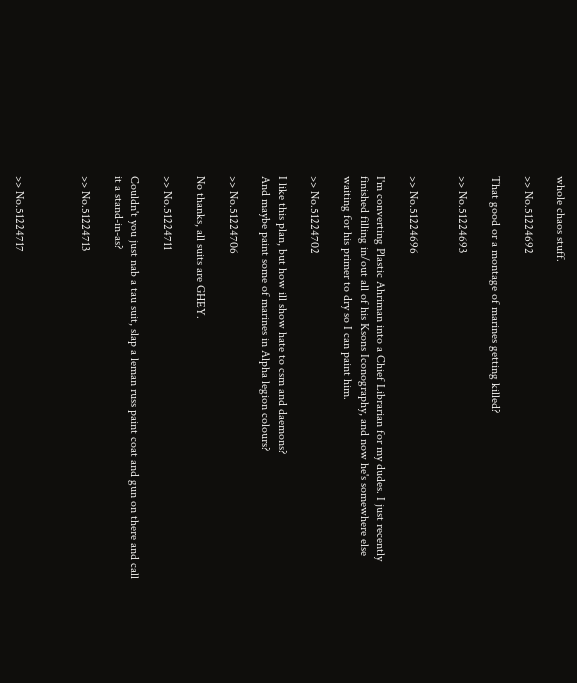whole chaos stuff.

>> No.51224692

That good or a montage of marines getting killed?

>> No.51224693


>> No.51224696

I'm converting Plastic Ahriman into a Chief Librarian for my dudes. I just recently finished filling in/out all of his Ksons Iconography, and now he's somewhere else waiting for his primer to dry so I can paint him.

>> No.51224702

I like this plan, but how ill show hate to csm and daemons?
And maybe paint some of marines in Alpha legion colours?

>> No.51224706

No thanks, all suits are GHEY.

>> No.51224711

Couldn't you just nab a tau suit, slap a leman russ paint coat and gun on there and call it a stand-in-as?

>> No.51224713



>> No.51224717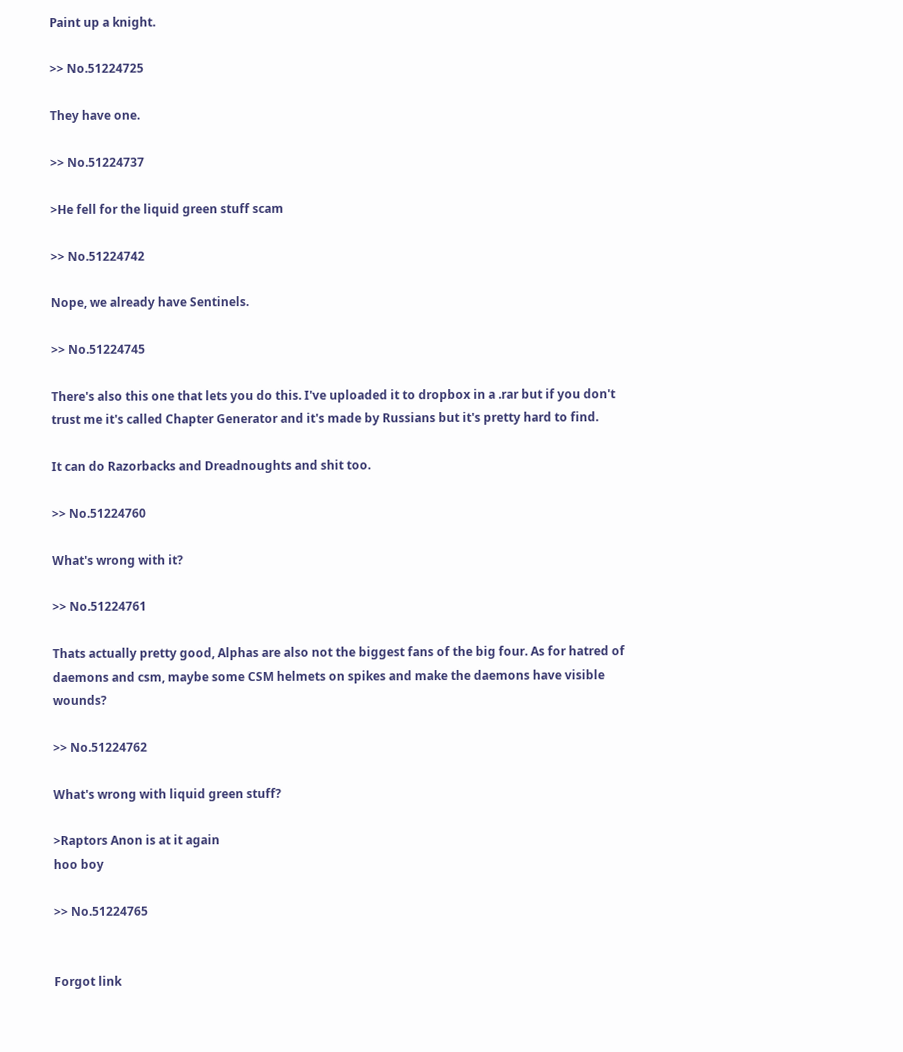Paint up a knight.

>> No.51224725

They have one.

>> No.51224737

>He fell for the liquid green stuff scam

>> No.51224742

Nope, we already have Sentinels.

>> No.51224745

There's also this one that lets you do this. I've uploaded it to dropbox in a .rar but if you don't trust me it's called Chapter Generator and it's made by Russians but it's pretty hard to find.

It can do Razorbacks and Dreadnoughts and shit too.

>> No.51224760

What's wrong with it?

>> No.51224761

Thats actually pretty good, Alphas are also not the biggest fans of the big four. As for hatred of daemons and csm, maybe some CSM helmets on spikes and make the daemons have visible wounds?

>> No.51224762

What's wrong with liquid green stuff?

>Raptors Anon is at it again
hoo boy

>> No.51224765


Forgot link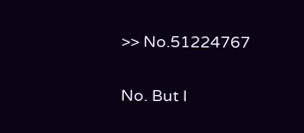>> No.51224767

No. But I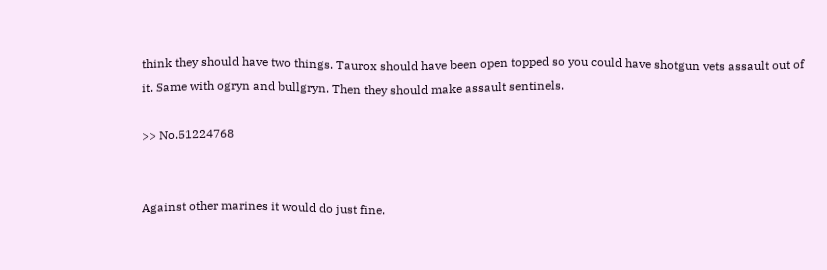think they should have two things. Taurox should have been open topped so you could have shotgun vets assault out of it. Same with ogryn and bullgryn. Then they should make assault sentinels.

>> No.51224768


Against other marines it would do just fine.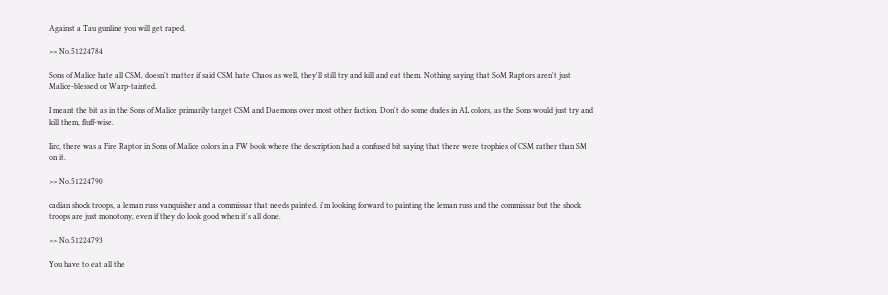Against a Tau gunline you will get raped.

>> No.51224784

Sons of Malice hate all CSM, doesn't matter if said CSM hate Chaos as well, they'll still try and kill and eat them. Nothing saying that SoM Raptors aren't just Malice-blessed or Warp-tainted.

I meant the bit as in the Sons of Malice primarily target CSM and Daemons over most other faction. Don't do some dudes in AL colors, as the Sons would just try and kill them, fluff-wise.

Iirc, there was a Fire Raptor in Sons of Malice colors in a FW book where the description had a confused bit saying that there were trophies of CSM rather than SM on it.

>> No.51224790

cadian shock troops, a leman russ vanquisher and a commissar that needs painted. i'm looking forward to painting the leman russ and the commissar but the shock troops are just monotony, even if they do look good when it's all done.

>> No.51224793

You have to eat all the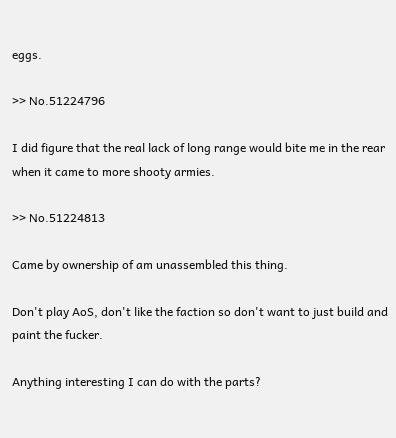eggs.

>> No.51224796

I did figure that the real lack of long range would bite me in the rear when it came to more shooty armies.

>> No.51224813

Came by ownership of am unassembled this thing.

Don't play AoS, don't like the faction so don't want to just build and paint the fucker.

Anything interesting I can do with the parts?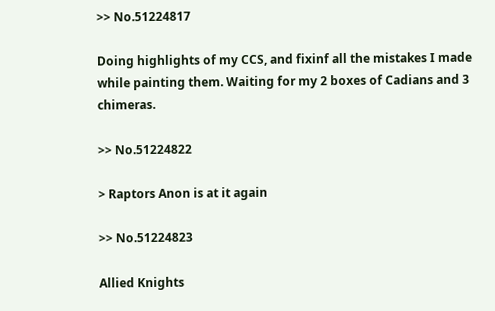>> No.51224817

Doing highlights of my CCS, and fixinf all the mistakes I made while painting them. Waiting for my 2 boxes of Cadians and 3 chimeras.

>> No.51224822

> Raptors Anon is at it again

>> No.51224823

Allied Knights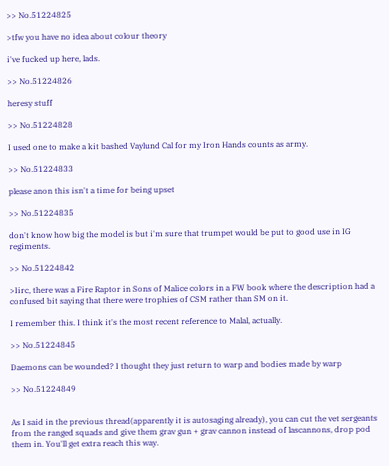>> No.51224825

>tfw you have no idea about colour theory

i've fucked up here, lads.

>> No.51224826

heresy stuff

>> No.51224828

I used one to make a kit bashed Vaylund Cal for my Iron Hands counts as army.

>> No.51224833

please anon this isn't a time for being upset

>> No.51224835

don't know how big the model is but i'm sure that trumpet would be put to good use in IG regiments.

>> No.51224842

>Iirc, there was a Fire Raptor in Sons of Malice colors in a FW book where the description had a confused bit saying that there were trophies of CSM rather than SM on it.

I remember this. I think it's the most recent reference to Malal, actually.

>> No.51224845

Daemons can be wounded? I thought they just return to warp and bodies made by warp

>> No.51224849


As I said in the previous thread(apparently it is autosaging already), you can cut the vet sergeants from the ranged squads and give them grav gun + grav cannon instead of lascannons, drop pod them in. You'll get extra reach this way.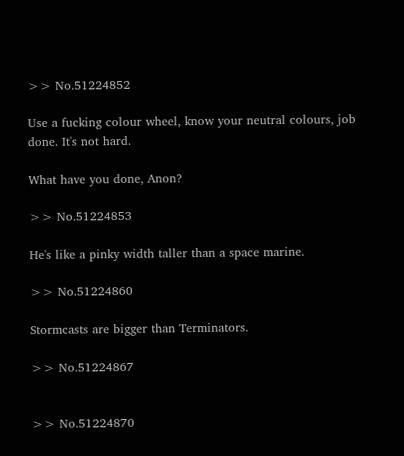>> No.51224852

Use a fucking colour wheel, know your neutral colours, job done. It's not hard.

What have you done, Anon?

>> No.51224853

He's like a pinky width taller than a space marine.

>> No.51224860

Stormcasts are bigger than Terminators.

>> No.51224867


>> No.51224870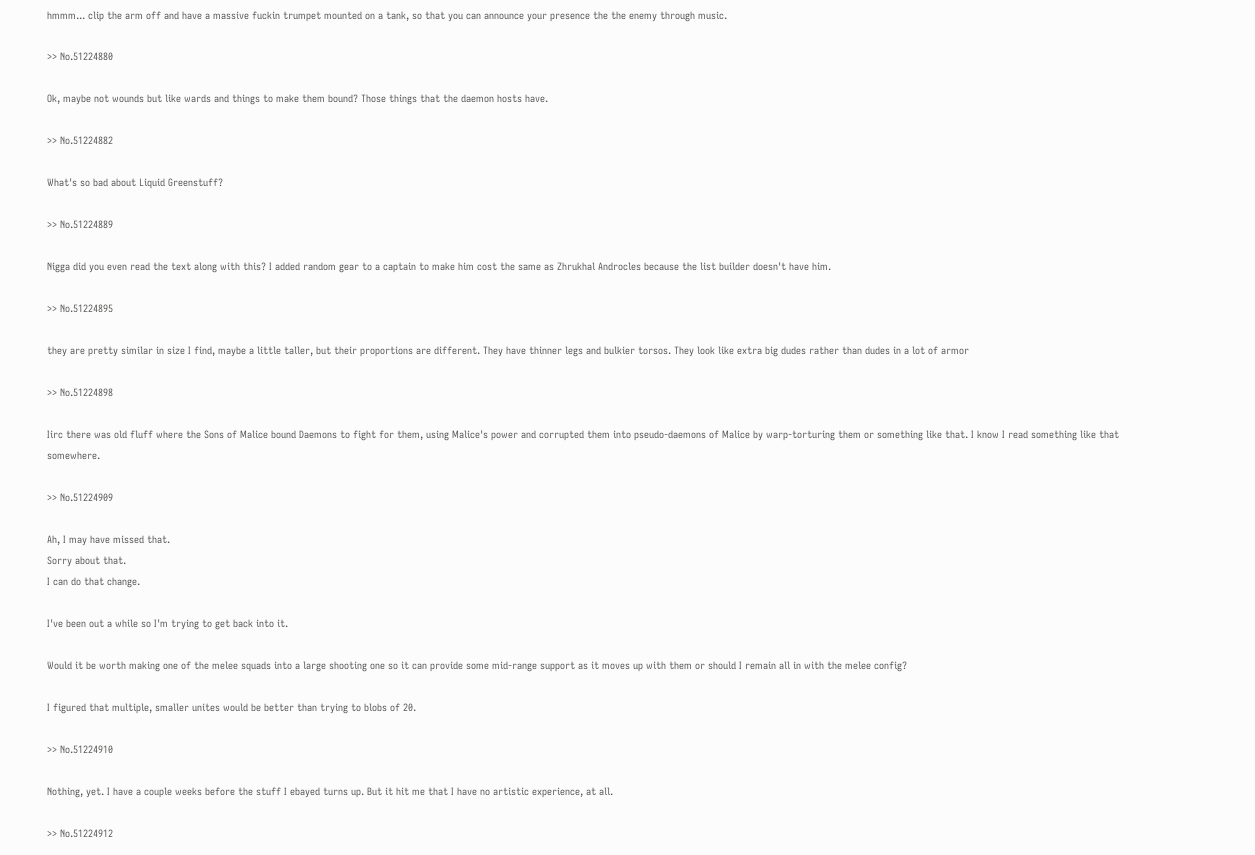hmmm... clip the arm off and have a massive fuckin trumpet mounted on a tank, so that you can announce your presence the the enemy through music.

>> No.51224880

Ok, maybe not wounds but like wards and things to make them bound? Those things that the daemon hosts have.

>> No.51224882

What's so bad about Liquid Greenstuff?

>> No.51224889

Nigga did you even read the text along with this? I added random gear to a captain to make him cost the same as Zhrukhal Androcles because the list builder doesn't have him.

>> No.51224895

they are pretty similar in size I find, maybe a little taller, but their proportions are different. They have thinner legs and bulkier torsos. They look like extra big dudes rather than dudes in a lot of armor

>> No.51224898

Iirc there was old fluff where the Sons of Malice bound Daemons to fight for them, using Malice's power and corrupted them into pseudo-daemons of Malice by warp-torturing them or something like that. I know I read something like that somewhere.

>> No.51224909

Ah, I may have missed that.
Sorry about that.
I can do that change.

I've been out a while so I'm trying to get back into it.

Would it be worth making one of the melee squads into a large shooting one so it can provide some mid-range support as it moves up with them or should I remain all in with the melee config?

I figured that multiple, smaller unites would be better than trying to blobs of 20.

>> No.51224910

Nothing, yet. I have a couple weeks before the stuff I ebayed turns up. But it hit me that I have no artistic experience, at all.

>> No.51224912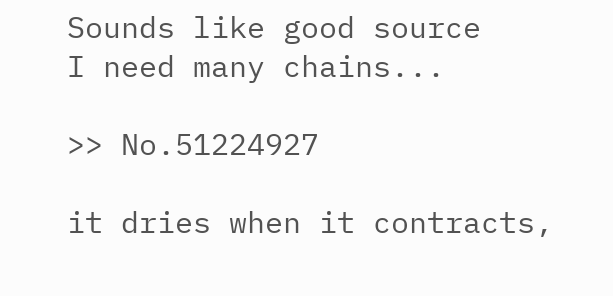Sounds like good source
I need many chains...

>> No.51224927

it dries when it contracts,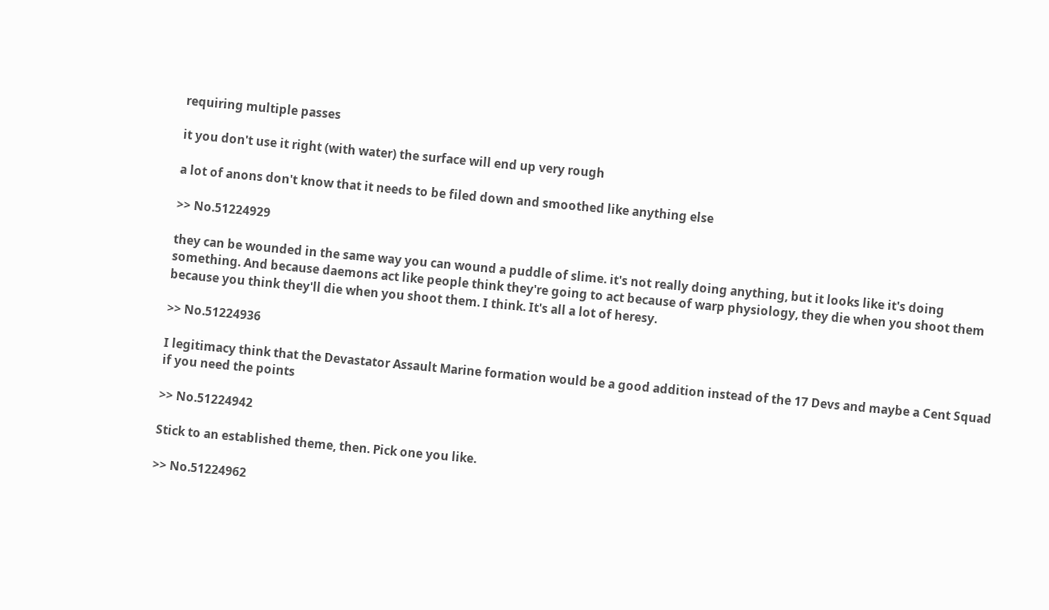requiring multiple passes

it you don't use it right (with water) the surface will end up very rough

a lot of anons don't know that it needs to be filed down and smoothed like anything else

>> No.51224929

they can be wounded in the same way you can wound a puddle of slime. it's not really doing anything, but it looks like it's doing something. And because daemons act like people think they're going to act because of warp physiology, they die when you shoot them because you think they'll die when you shoot them. I think. It's all a lot of heresy.

>> No.51224936

I legitimacy think that the Devastator Assault Marine formation would be a good addition instead of the 17 Devs and maybe a Cent Squad if you need the points

>> No.51224942

Stick to an established theme, then. Pick one you like.

>> No.51224962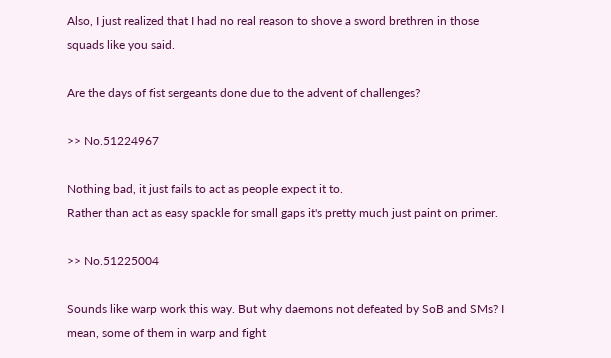Also, I just realized that I had no real reason to shove a sword brethren in those squads like you said.

Are the days of fist sergeants done due to the advent of challenges?

>> No.51224967

Nothing bad, it just fails to act as people expect it to.
Rather than act as easy spackle for small gaps it's pretty much just paint on primer.

>> No.51225004

Sounds like warp work this way. But why daemons not defeated by SoB and SMs? I mean, some of them in warp and fight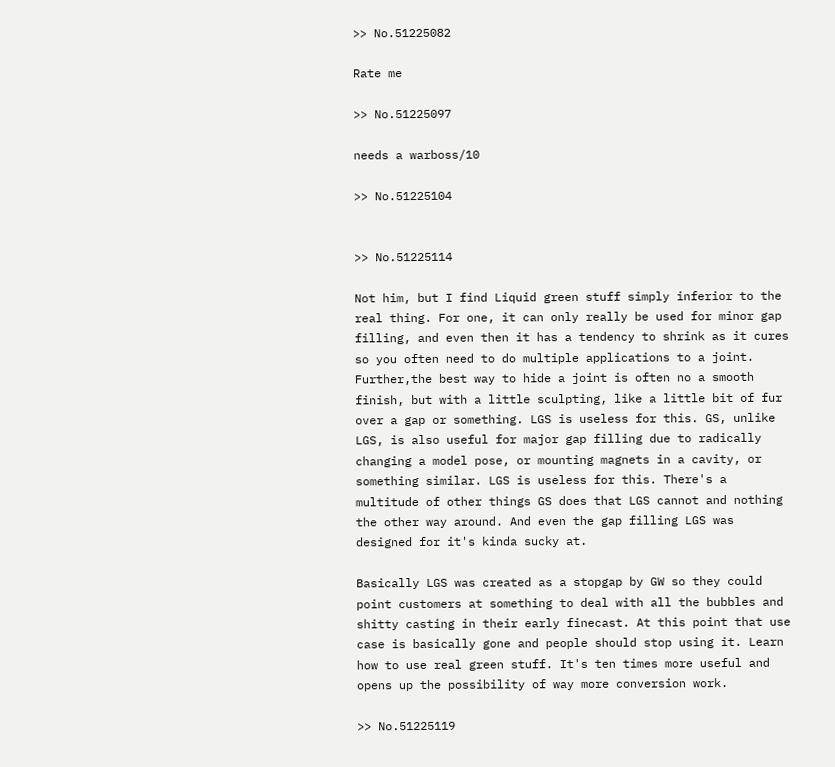>> No.51225082

Rate me

>> No.51225097

needs a warboss/10

>> No.51225104


>> No.51225114

Not him, but I find Liquid green stuff simply inferior to the real thing. For one, it can only really be used for minor gap filling, and even then it has a tendency to shrink as it cures so you often need to do multiple applications to a joint. Further,the best way to hide a joint is often no a smooth finish, but with a little sculpting, like a little bit of fur over a gap or something. LGS is useless for this. GS, unlike LGS, is also useful for major gap filling due to radically changing a model pose, or mounting magnets in a cavity, or something similar. LGS is useless for this. There's a multitude of other things GS does that LGS cannot and nothing the other way around. And even the gap filling LGS was designed for it's kinda sucky at.

Basically LGS was created as a stopgap by GW so they could point customers at something to deal with all the bubbles and shitty casting in their early finecast. At this point that use case is basically gone and people should stop using it. Learn how to use real green stuff. It's ten times more useful and opens up the possibility of way more conversion work.

>> No.51225119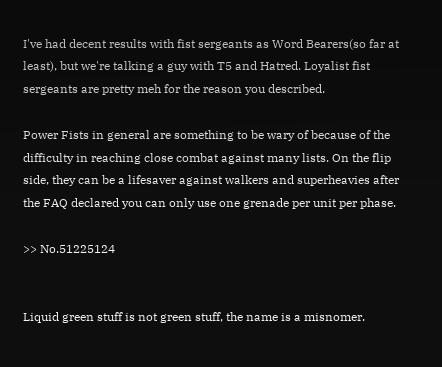I've had decent results with fist sergeants as Word Bearers(so far at least), but we're talking a guy with T5 and Hatred. Loyalist fist sergeants are pretty meh for the reason you described.

Power Fists in general are something to be wary of because of the difficulty in reaching close combat against many lists. On the flip side, they can be a lifesaver against walkers and superheavies after the FAQ declared you can only use one grenade per unit per phase.

>> No.51225124


Liquid green stuff is not green stuff, the name is a misnomer.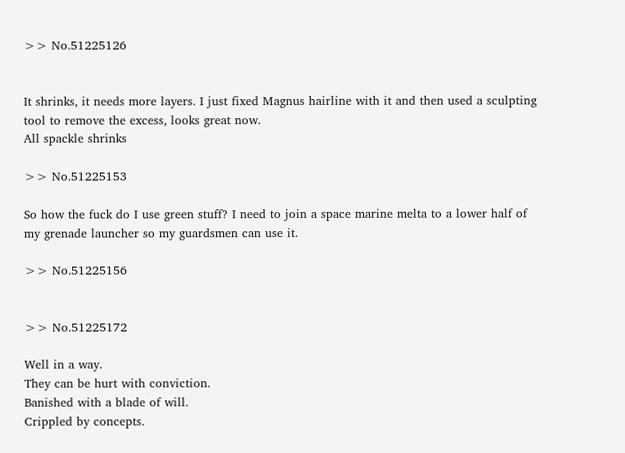>> No.51225126


It shrinks, it needs more layers. I just fixed Magnus hairline with it and then used a sculpting tool to remove the excess, looks great now.
All spackle shrinks

>> No.51225153

So how the fuck do I use green stuff? I need to join a space marine melta to a lower half of my grenade launcher so my guardsmen can use it.

>> No.51225156


>> No.51225172

Well in a way.
They can be hurt with conviction.
Banished with a blade of will.
Crippled by concepts.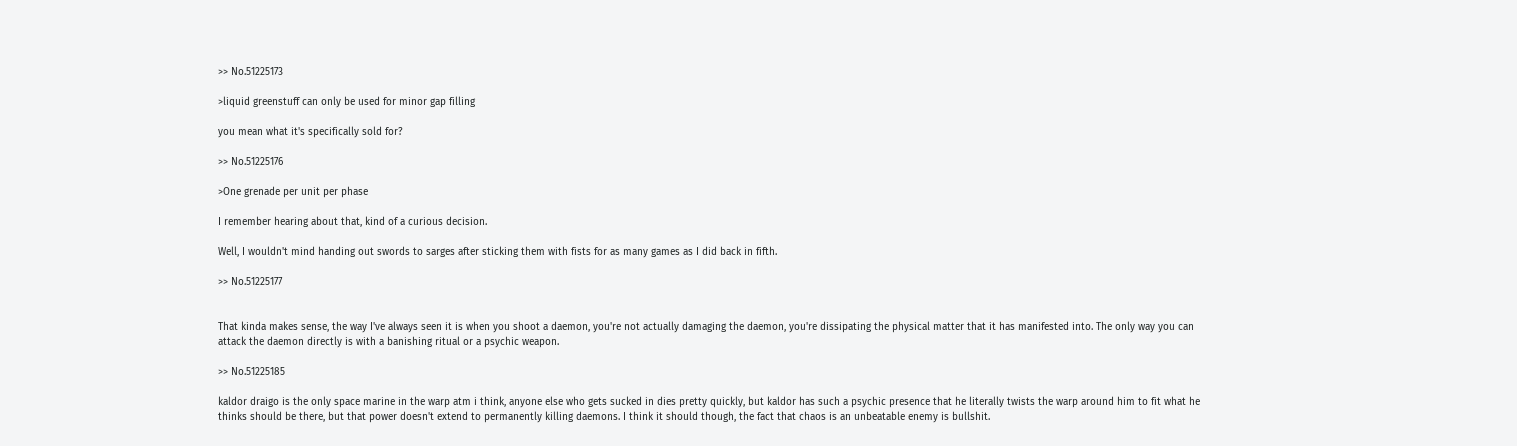>> No.51225173

>liquid greenstuff can only be used for minor gap filling

you mean what it's specifically sold for?

>> No.51225176

>One grenade per unit per phase

I remember hearing about that, kind of a curious decision.

Well, I wouldn't mind handing out swords to sarges after sticking them with fists for as many games as I did back in fifth.

>> No.51225177


That kinda makes sense, the way I've always seen it is when you shoot a daemon, you're not actually damaging the daemon, you're dissipating the physical matter that it has manifested into. The only way you can attack the daemon directly is with a banishing ritual or a psychic weapon.

>> No.51225185

kaldor draigo is the only space marine in the warp atm i think, anyone else who gets sucked in dies pretty quickly, but kaldor has such a psychic presence that he literally twists the warp around him to fit what he thinks should be there, but that power doesn't extend to permanently killing daemons. I think it should though, the fact that chaos is an unbeatable enemy is bullshit.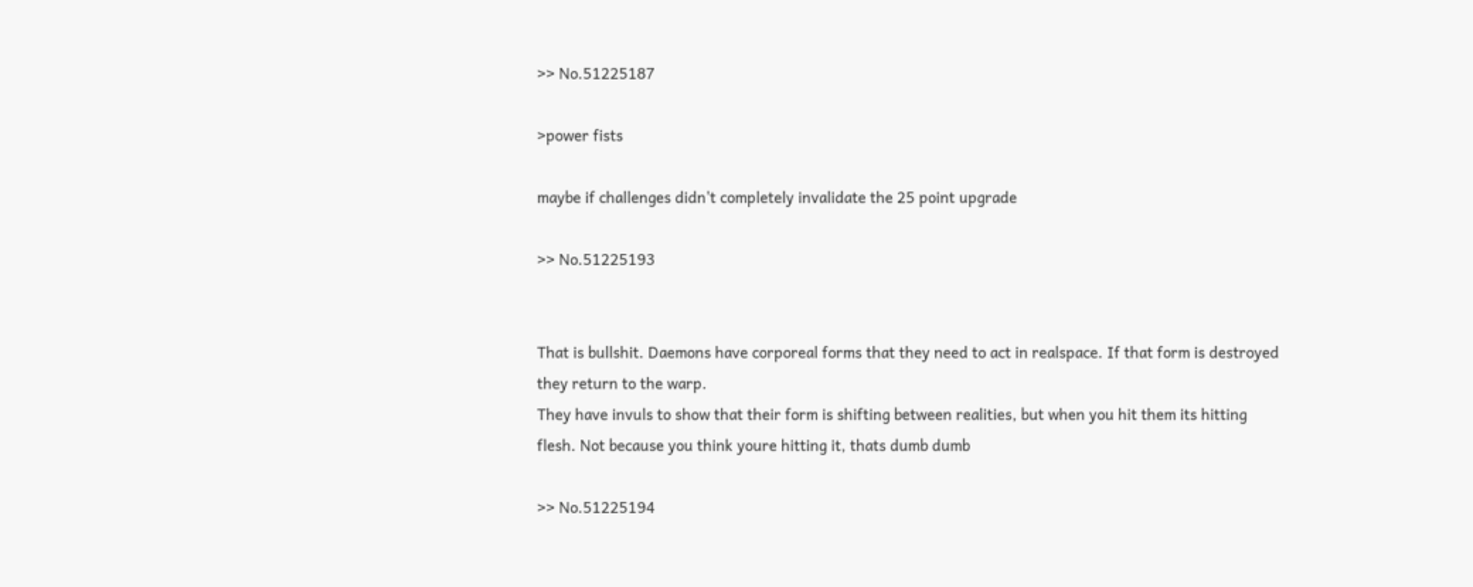>> No.51225187

>power fists

maybe if challenges didn't completely invalidate the 25 point upgrade

>> No.51225193


That is bullshit. Daemons have corporeal forms that they need to act in realspace. If that form is destroyed they return to the warp.
They have invuls to show that their form is shifting between realities, but when you hit them its hitting flesh. Not because you think youre hitting it, thats dumb dumb

>> No.51225194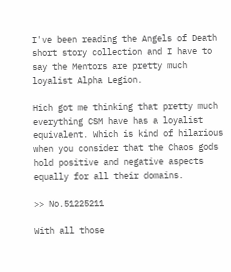I've been reading the Angels of Death short story collection and I have to say the Mentors are pretty much loyalist Alpha Legion.

Hich got me thinking that pretty much everything CSM have has a loyalist equivalent. Which is kind of hilarious when you consider that the Chaos gods hold positive and negative aspects equally for all their domains.

>> No.51225211

With all those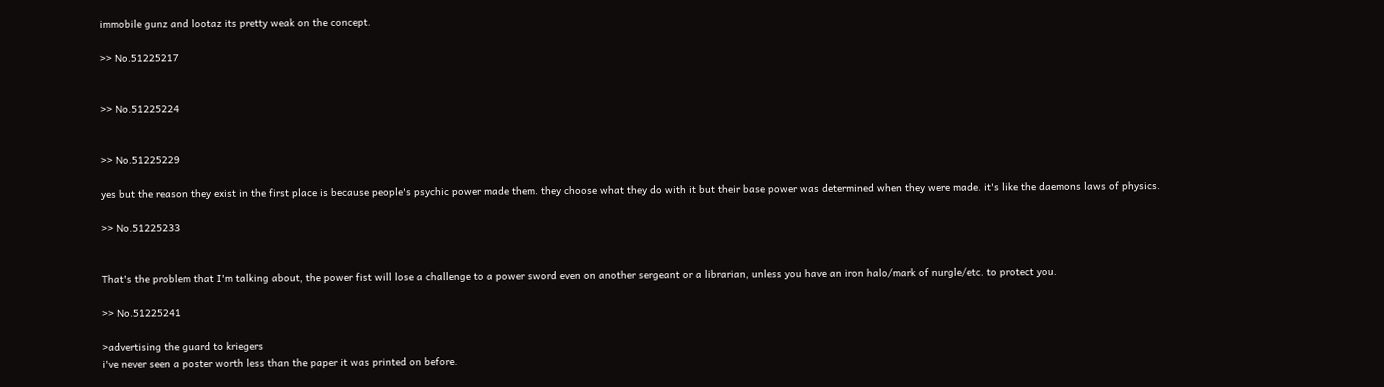immobile gunz and lootaz its pretty weak on the concept.

>> No.51225217


>> No.51225224


>> No.51225229

yes but the reason they exist in the first place is because people's psychic power made them. they choose what they do with it but their base power was determined when they were made. it's like the daemons laws of physics.

>> No.51225233


That's the problem that I'm talking about, the power fist will lose a challenge to a power sword even on another sergeant or a librarian, unless you have an iron halo/mark of nurgle/etc. to protect you.

>> No.51225241

>advertising the guard to kriegers
i've never seen a poster worth less than the paper it was printed on before.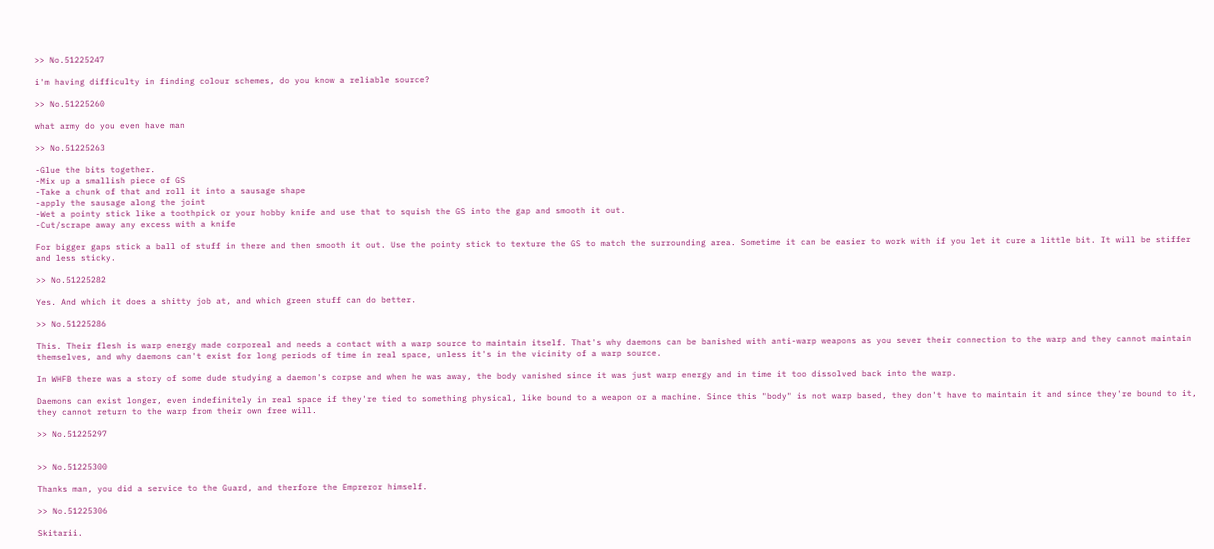>> No.51225247

i'm having difficulty in finding colour schemes, do you know a reliable source?

>> No.51225260

what army do you even have man

>> No.51225263

-Glue the bits together.
-Mix up a smallish piece of GS
-Take a chunk of that and roll it into a sausage shape
-apply the sausage along the joint
-Wet a pointy stick like a toothpick or your hobby knife and use that to squish the GS into the gap and smooth it out.
-Cut/scrape away any excess with a knife

For bigger gaps stick a ball of stuff in there and then smooth it out. Use the pointy stick to texture the GS to match the surrounding area. Sometime it can be easier to work with if you let it cure a little bit. It will be stiffer and less sticky.

>> No.51225282

Yes. And which it does a shitty job at, and which green stuff can do better.

>> No.51225286

This. Their flesh is warp energy made corporeal and needs a contact with a warp source to maintain itself. That's why daemons can be banished with anti-warp weapons as you sever their connection to the warp and they cannot maintain themselves, and why daemons can't exist for long periods of time in real space, unless it's in the vicinity of a warp source.

In WHFB there was a story of some dude studying a daemon's corpse and when he was away, the body vanished since it was just warp energy and in time it too dissolved back into the warp.

Daemons can exist longer, even indefinitely in real space if they're tied to something physical, like bound to a weapon or a machine. Since this "body" is not warp based, they don't have to maintain it and since they're bound to it, they cannot return to the warp from their own free will.

>> No.51225297


>> No.51225300

Thanks man, you did a service to the Guard, and therfore the Empreror himself.

>> No.51225306

Skitarii.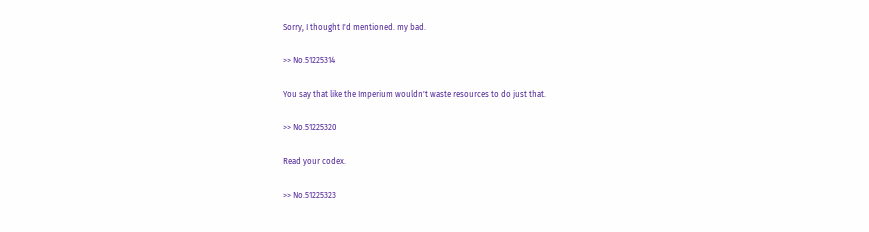Sorry, I thought I'd mentioned. my bad.

>> No.51225314

You say that like the Imperium wouldn't waste resources to do just that.

>> No.51225320

Read your codex.

>> No.51225323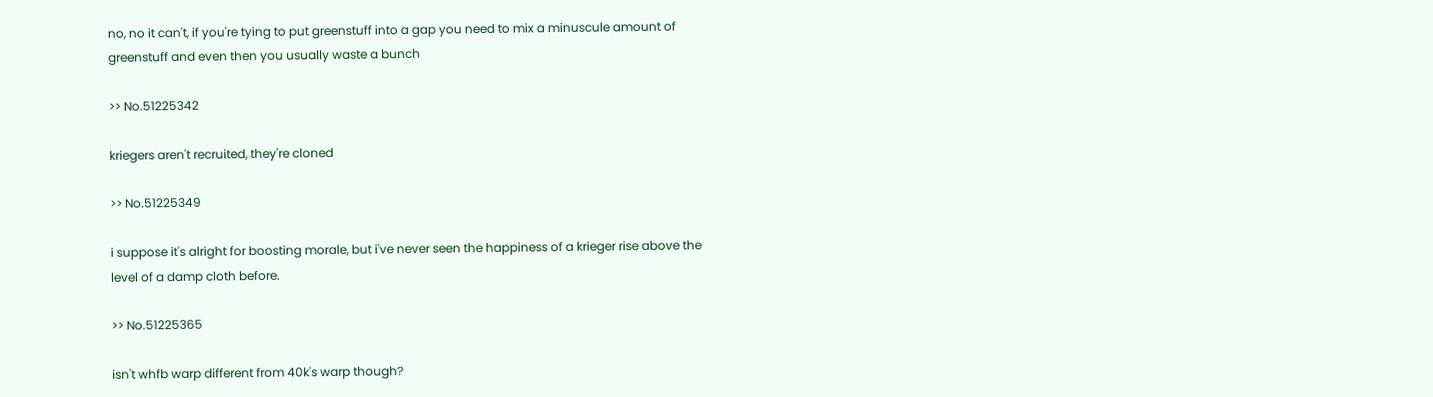no, no it can't, if you're tying to put greenstuff into a gap you need to mix a minuscule amount of greenstuff and even then you usually waste a bunch

>> No.51225342

kriegers aren't recruited, they're cloned

>> No.51225349

i suppose it's alright for boosting morale, but i've never seen the happiness of a krieger rise above the level of a damp cloth before.

>> No.51225365

isn't whfb warp different from 40k's warp though?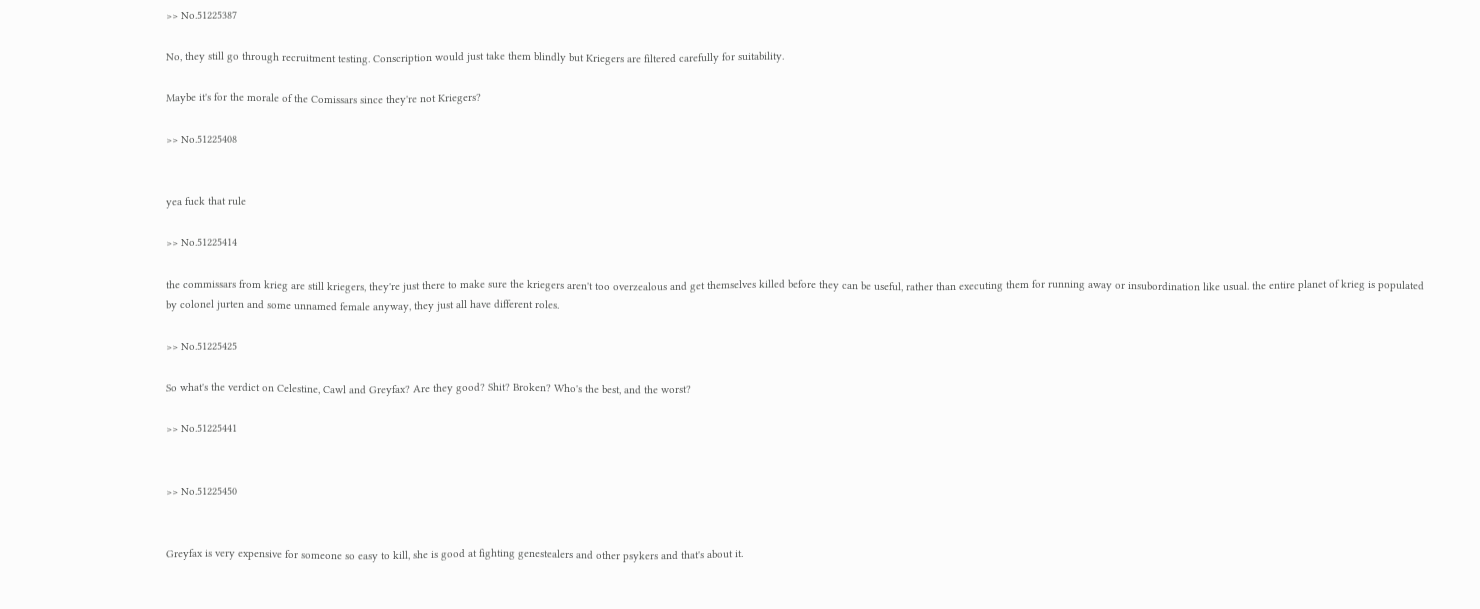>> No.51225387

No, they still go through recruitment testing. Conscription would just take them blindly but Kriegers are filtered carefully for suitability.

Maybe it's for the morale of the Comissars since they're not Kriegers?

>> No.51225408


yea fuck that rule

>> No.51225414

the commissars from krieg are still kriegers, they're just there to make sure the kriegers aren't too overzealous and get themselves killed before they can be useful, rather than executing them for running away or insubordination like usual. the entire planet of krieg is populated by colonel jurten and some unnamed female anyway, they just all have different roles.

>> No.51225425

So what's the verdict on Celestine, Cawl and Greyfax? Are they good? Shit? Broken? Who's the best, and the worst?

>> No.51225441


>> No.51225450


Greyfax is very expensive for someone so easy to kill, she is good at fighting genestealers and other psykers and that's about it.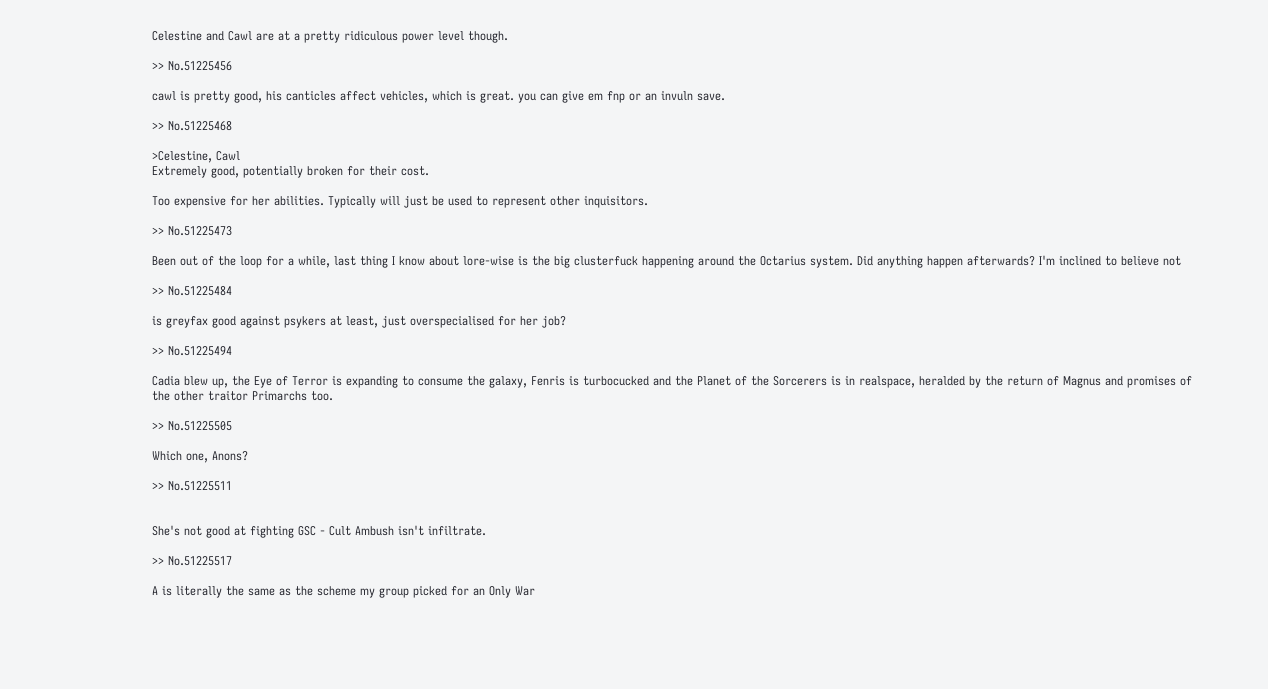Celestine and Cawl are at a pretty ridiculous power level though.

>> No.51225456

cawl is pretty good, his canticles affect vehicles, which is great. you can give em fnp or an invuln save.

>> No.51225468

>Celestine, Cawl
Extremely good, potentially broken for their cost.

Too expensive for her abilities. Typically will just be used to represent other inquisitors.

>> No.51225473

Been out of the loop for a while, last thing I know about lore-wise is the big clusterfuck happening around the Octarius system. Did anything happen afterwards? I'm inclined to believe not

>> No.51225484

is greyfax good against psykers at least, just overspecialised for her job?

>> No.51225494

Cadia blew up, the Eye of Terror is expanding to consume the galaxy, Fenris is turbocucked and the Planet of the Sorcerers is in realspace, heralded by the return of Magnus and promises of the other traitor Primarchs too.

>> No.51225505

Which one, Anons?

>> No.51225511


She's not good at fighting GSC - Cult Ambush isn't infiltrate.

>> No.51225517

A is literally the same as the scheme my group picked for an Only War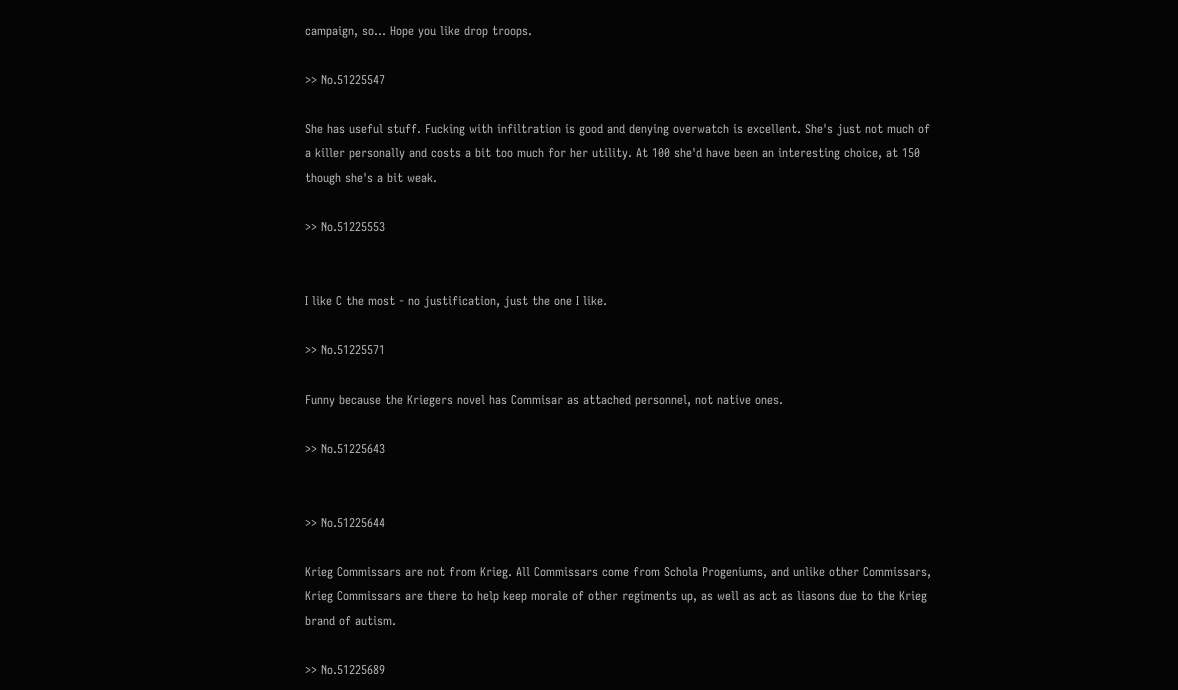campaign, so... Hope you like drop troops.

>> No.51225547

She has useful stuff. Fucking with infiltration is good and denying overwatch is excellent. She's just not much of a killer personally and costs a bit too much for her utility. At 100 she'd have been an interesting choice, at 150 though she's a bit weak.

>> No.51225553


I like C the most - no justification, just the one I like.

>> No.51225571

Funny because the Kriegers novel has Commisar as attached personnel, not native ones.

>> No.51225643


>> No.51225644

Krieg Commissars are not from Krieg. All Commissars come from Schola Progeniums, and unlike other Commissars, Krieg Commissars are there to help keep morale of other regiments up, as well as act as liasons due to the Krieg brand of autism.

>> No.51225689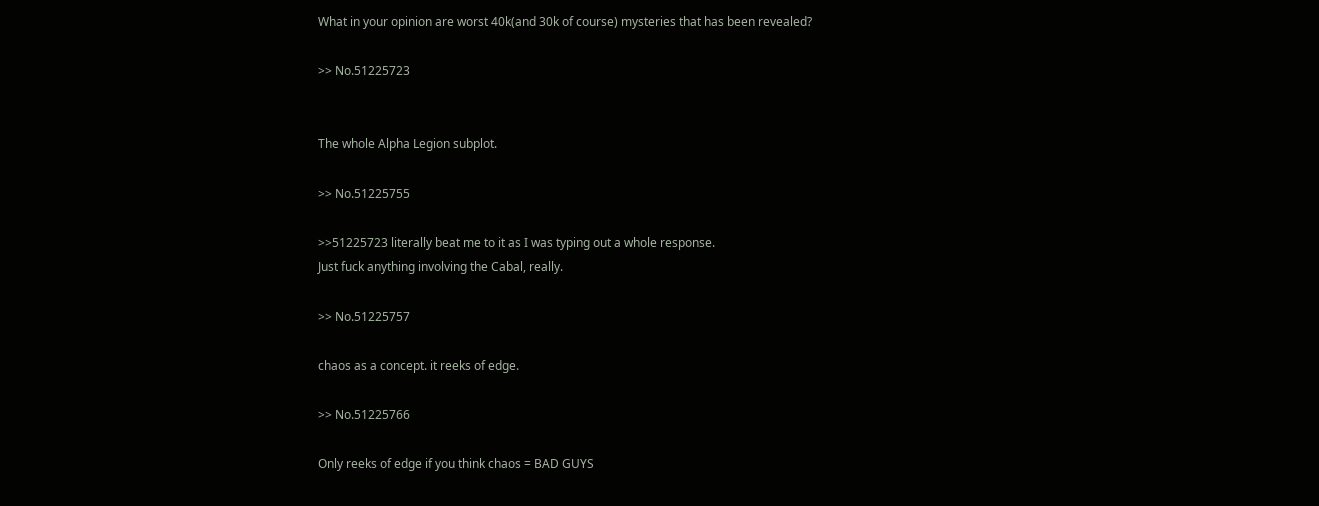What in your opinion are worst 40k(and 30k of course) mysteries that has been revealed?

>> No.51225723


The whole Alpha Legion subplot.

>> No.51225755

>>51225723 literally beat me to it as I was typing out a whole response.
Just fuck anything involving the Cabal, really.

>> No.51225757

chaos as a concept. it reeks of edge.

>> No.51225766

Only reeks of edge if you think chaos = BAD GUYS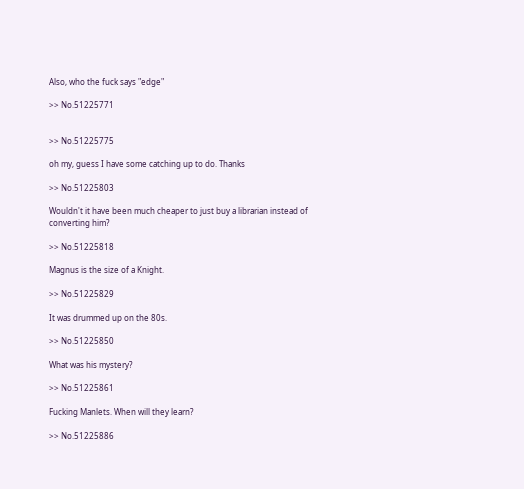Also, who the fuck says "edge"

>> No.51225771


>> No.51225775

oh my, guess I have some catching up to do. Thanks

>> No.51225803

Wouldn't it have been much cheaper to just buy a librarian instead of converting him?

>> No.51225818

Magnus is the size of a Knight.

>> No.51225829

It was drummed up on the 80s.

>> No.51225850

What was his mystery?

>> No.51225861

Fucking Manlets. When will they learn?

>> No.51225886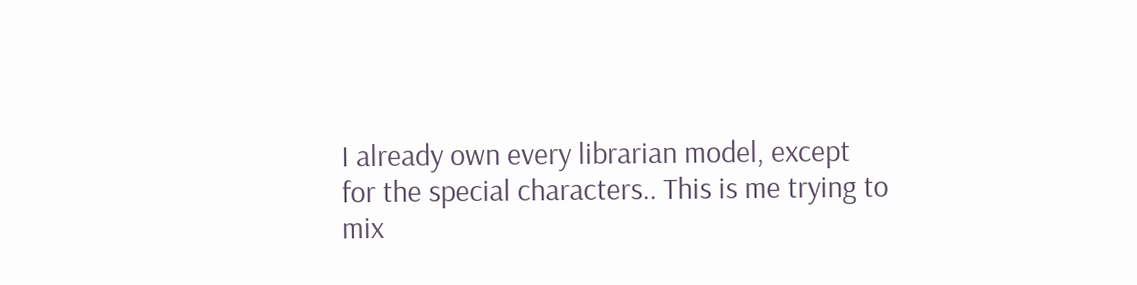I already own every librarian model, except for the special characters.. This is me trying to mix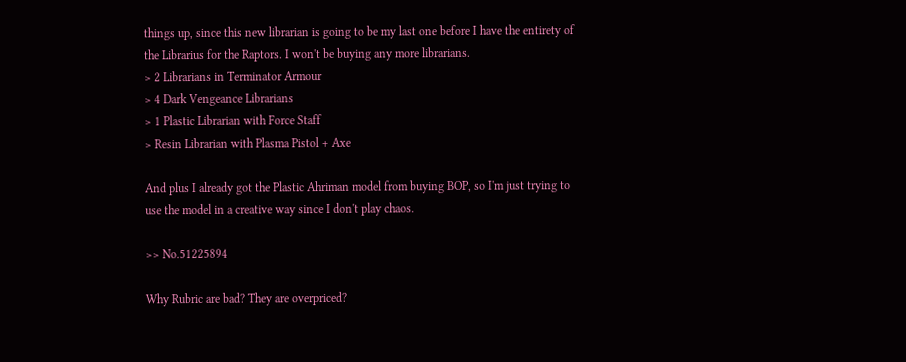things up, since this new librarian is going to be my last one before I have the entirety of the Librarius for the Raptors. I won't be buying any more librarians.
> 2 Librarians in Terminator Armour
> 4 Dark Vengeance Librarians
> 1 Plastic Librarian with Force Staff
> Resin Librarian with Plasma Pistol + Axe

And plus I already got the Plastic Ahriman model from buying BOP, so I'm just trying to use the model in a creative way since I don't play chaos.

>> No.51225894

Why Rubric are bad? They are overpriced?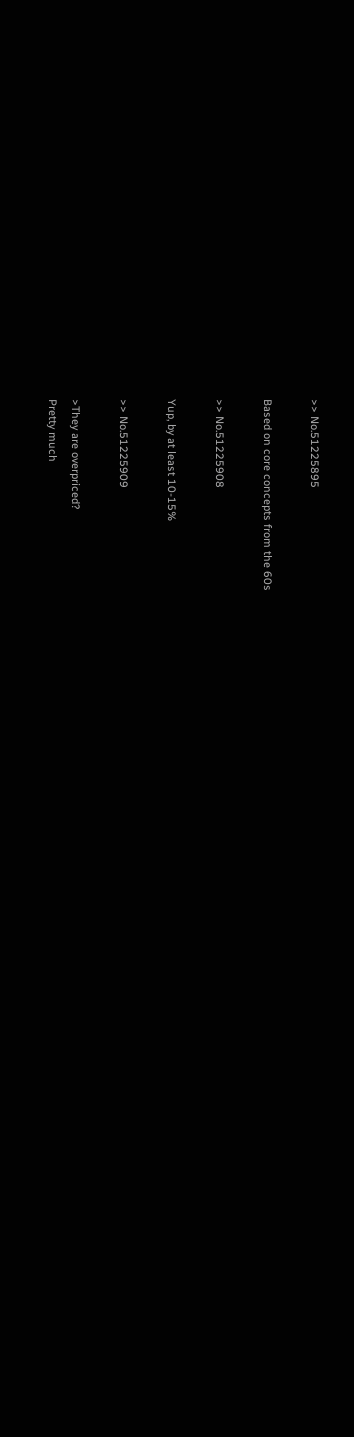>> No.51225895

Based on core concepts from the 60s

>> No.51225908

Yup, by at least 10-15%

>> No.51225909

>They are overpriced?
Pretty much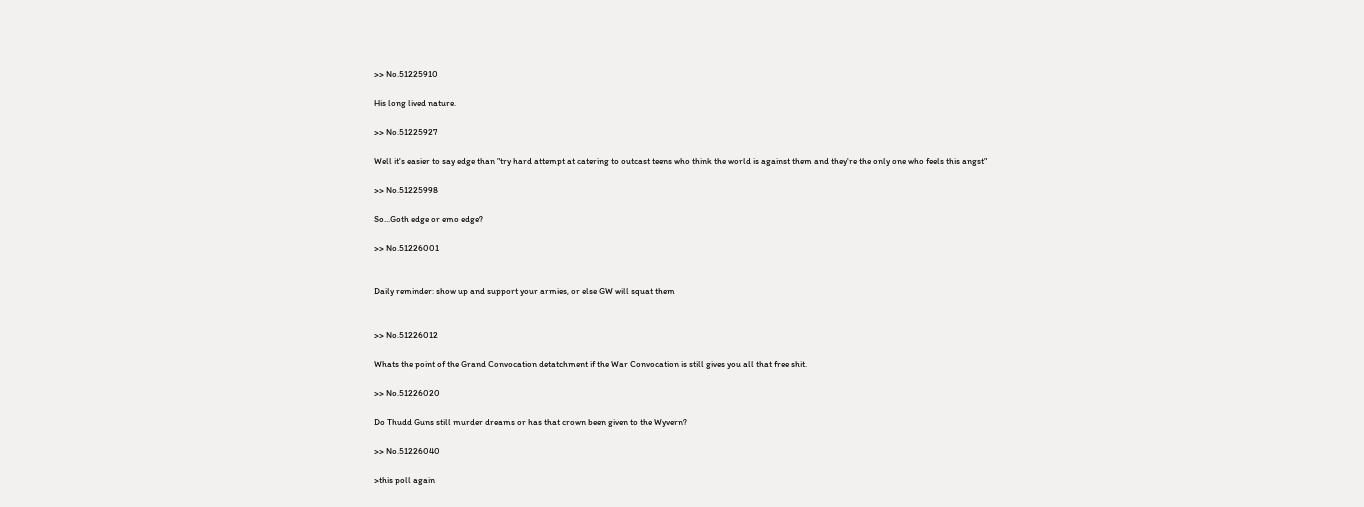>> No.51225910

His long lived nature.

>> No.51225927

Well it's easier to say edge than "try hard attempt at catering to outcast teens who think the world is against them and they're the only one who feels this angst"

>> No.51225998

So...Goth edge or emo edge?

>> No.51226001


Daily reminder: show up and support your armies, or else GW will squat them


>> No.51226012

Whats the point of the Grand Convocation detatchment if the War Convocation is still gives you all that free shit.

>> No.51226020

Do Thudd Guns still murder dreams or has that crown been given to the Wyvern?

>> No.51226040

>this poll again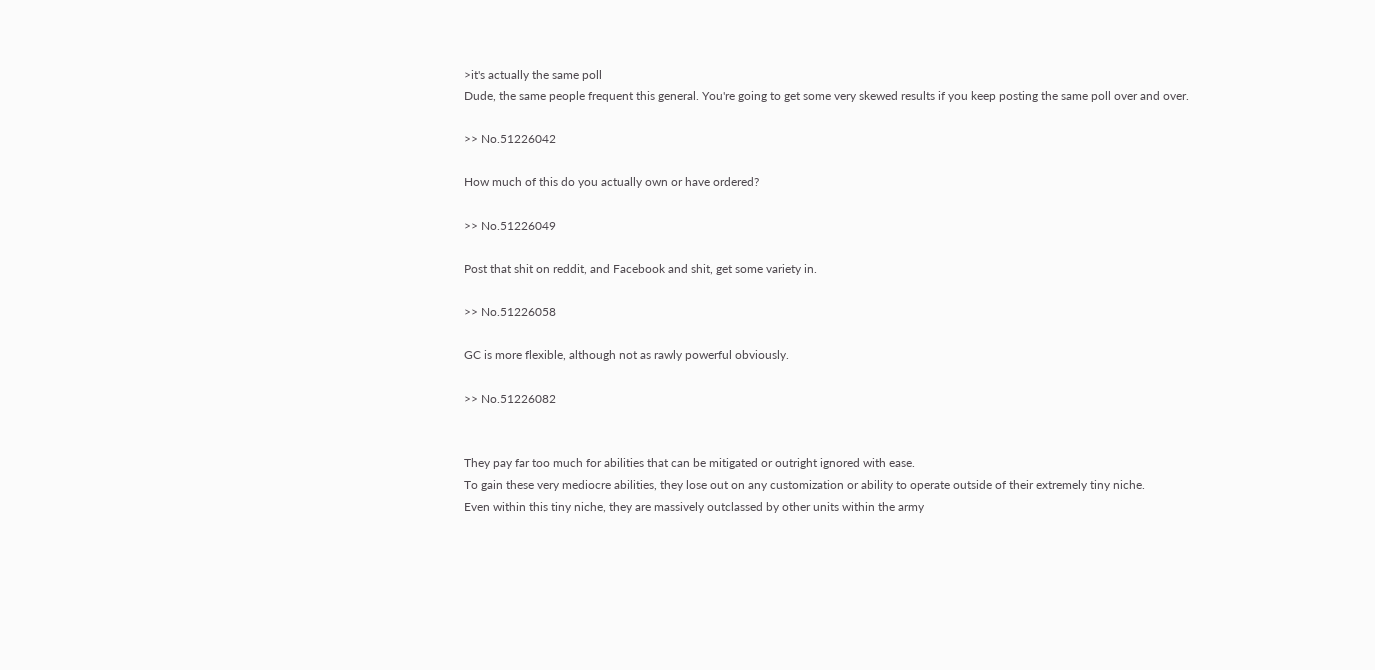>it's actually the same poll
Dude, the same people frequent this general. You're going to get some very skewed results if you keep posting the same poll over and over.

>> No.51226042

How much of this do you actually own or have ordered?

>> No.51226049

Post that shit on reddit, and Facebook and shit, get some variety in.

>> No.51226058

GC is more flexible, although not as rawly powerful obviously.

>> No.51226082


They pay far too much for abilities that can be mitigated or outright ignored with ease.
To gain these very mediocre abilities, they lose out on any customization or ability to operate outside of their extremely tiny niche.
Even within this tiny niche, they are massively outclassed by other units within the army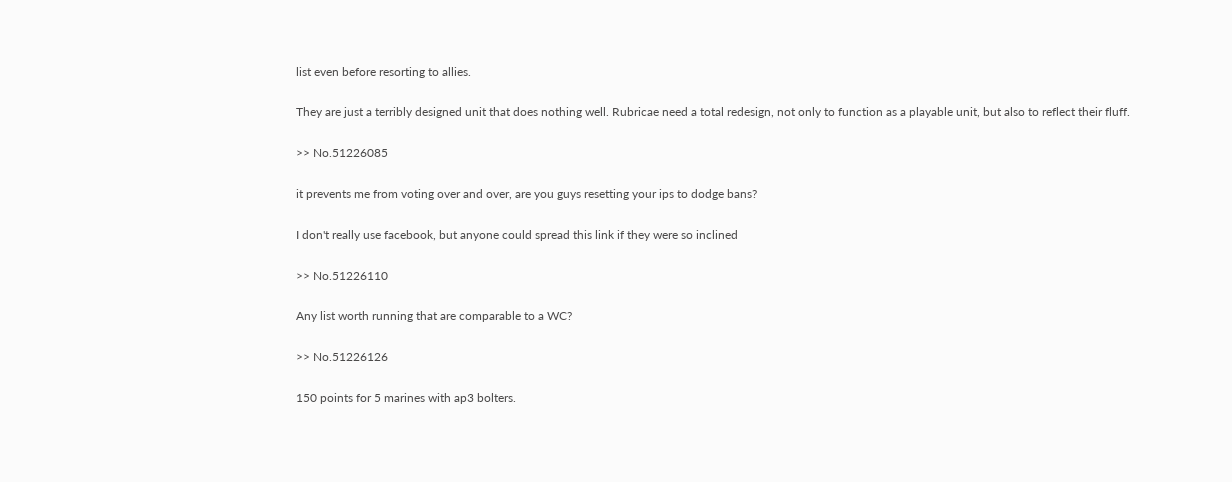list even before resorting to allies.

They are just a terribly designed unit that does nothing well. Rubricae need a total redesign, not only to function as a playable unit, but also to reflect their fluff.

>> No.51226085

it prevents me from voting over and over, are you guys resetting your ips to dodge bans?

I don't really use facebook, but anyone could spread this link if they were so inclined

>> No.51226110

Any list worth running that are comparable to a WC?

>> No.51226126

150 points for 5 marines with ap3 bolters.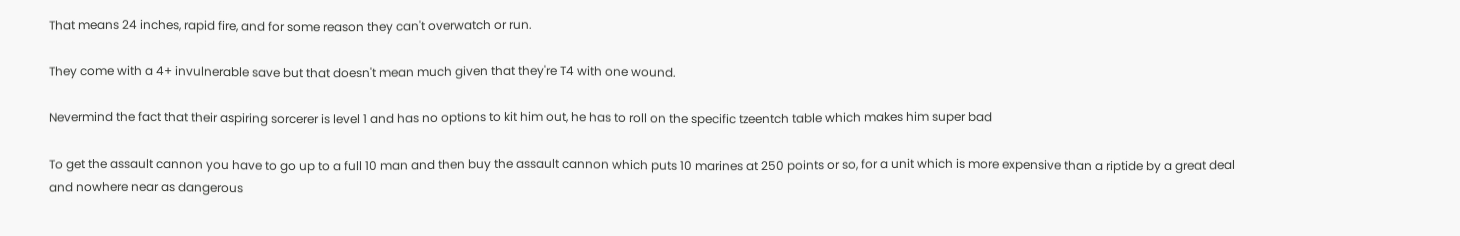That means 24 inches, rapid fire, and for some reason they can't overwatch or run.

They come with a 4+ invulnerable save but that doesn't mean much given that they're T4 with one wound.

Nevermind the fact that their aspiring sorcerer is level 1 and has no options to kit him out, he has to roll on the specific tzeentch table which makes him super bad

To get the assault cannon you have to go up to a full 10 man and then buy the assault cannon which puts 10 marines at 250 points or so, for a unit which is more expensive than a riptide by a great deal and nowhere near as dangerous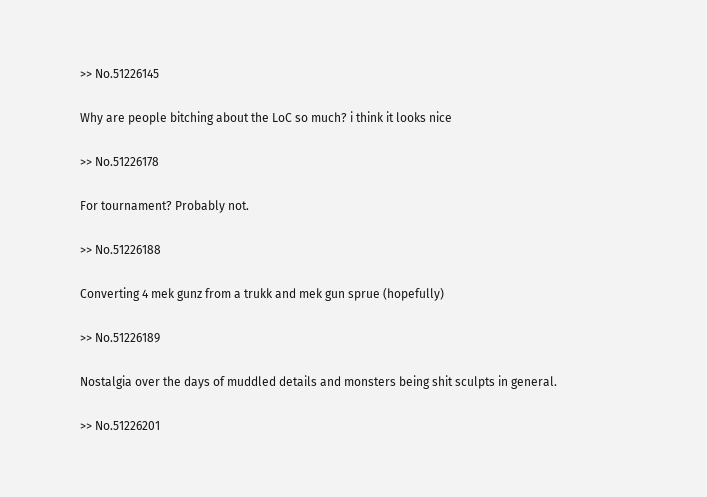>> No.51226145

Why are people bitching about the LoC so much? i think it looks nice

>> No.51226178

For tournament? Probably not.

>> No.51226188

Converting 4 mek gunz from a trukk and mek gun sprue (hopefully)

>> No.51226189

Nostalgia over the days of muddled details and monsters being shit sculpts in general.

>> No.51226201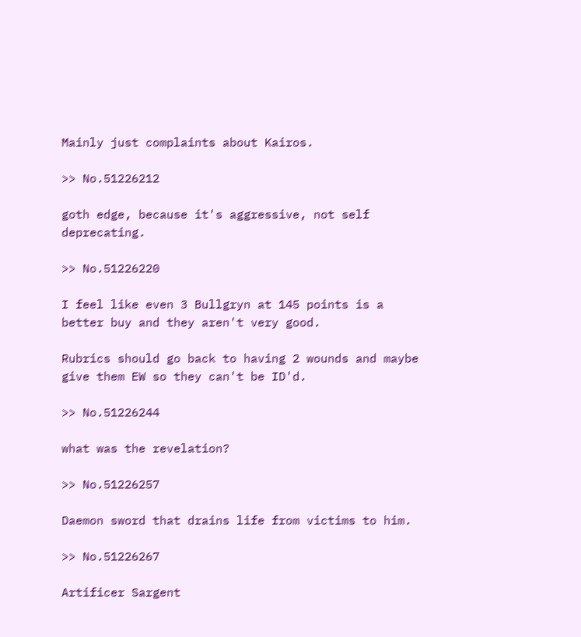Mainly just complaints about Kairos.

>> No.51226212

goth edge, because it's aggressive, not self deprecating.

>> No.51226220

I feel like even 3 Bullgryn at 145 points is a better buy and they aren't very good.

Rubrics should go back to having 2 wounds and maybe give them EW so they can't be ID'd.

>> No.51226244

what was the revelation?

>> No.51226257

Daemon sword that drains life from victims to him.

>> No.51226267

Artificer Sargent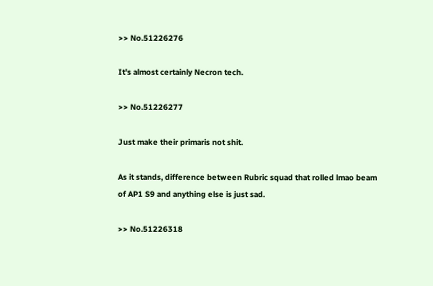>> No.51226276

It's almost certainly Necron tech.

>> No.51226277

Just make their primaris not shit.

As it stands, difference between Rubric squad that rolled lmao beam of AP1 S9 and anything else is just sad.

>> No.51226318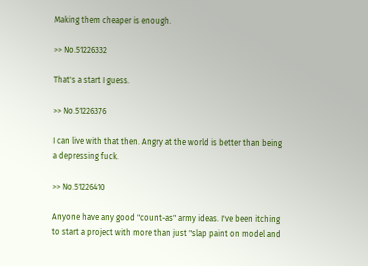Making them cheaper is enough.

>> No.51226332

That's a start I guess.

>> No.51226376

I can live with that then. Angry at the world is better than being a depressing fuck.

>> No.51226410

Anyone have any good "count-as" army ideas. I've been itching to start a project with more than just "slap paint on model and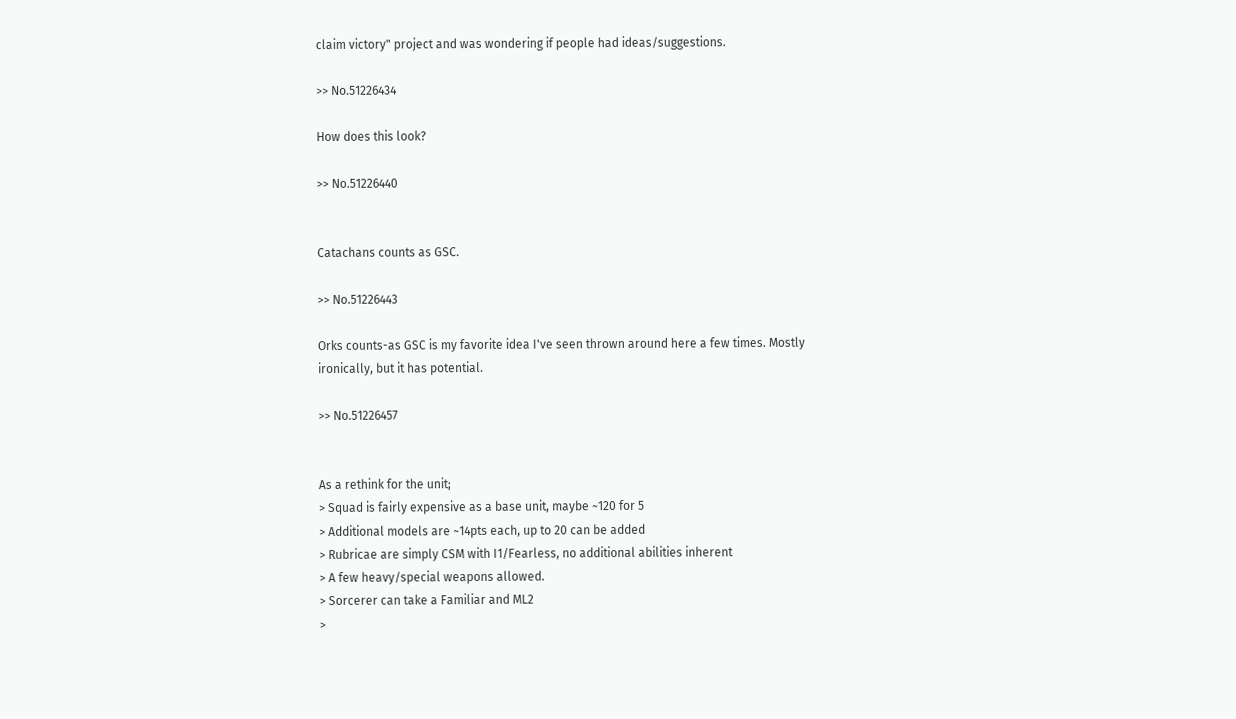claim victory" project and was wondering if people had ideas/suggestions.

>> No.51226434

How does this look?

>> No.51226440


Catachans counts as GSC.

>> No.51226443

Orks counts-as GSC is my favorite idea I've seen thrown around here a few times. Mostly ironically, but it has potential.

>> No.51226457


As a rethink for the unit;
> Squad is fairly expensive as a base unit, maybe ~120 for 5
> Additional models are ~14pts each, up to 20 can be added
> Rubricae are simply CSM with I1/Fearless, no additional abilities inherent
> A few heavy/special weapons allowed.
> Sorcerer can take a Familiar and ML2
>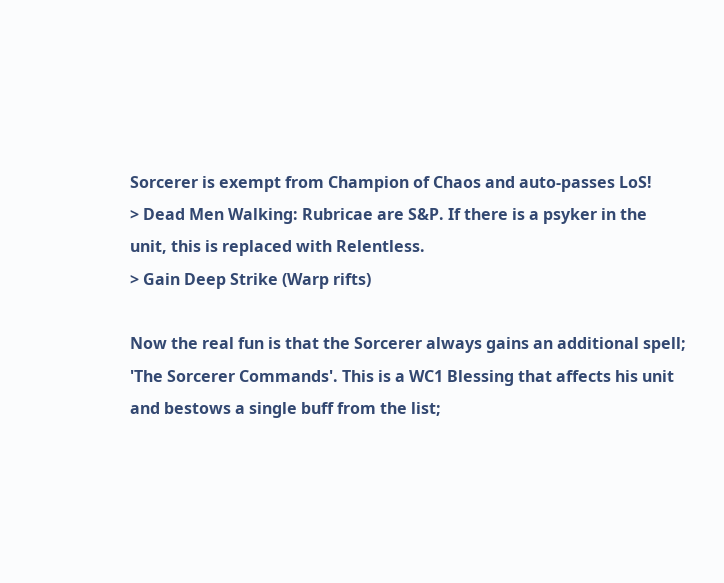Sorcerer is exempt from Champion of Chaos and auto-passes LoS!
> Dead Men Walking: Rubricae are S&P. If there is a psyker in the unit, this is replaced with Relentless.
> Gain Deep Strike (Warp rifts)

Now the real fun is that the Sorcerer always gains an additional spell; 'The Sorcerer Commands'. This is a WC1 Blessing that affects his unit and bestows a single buff from the list;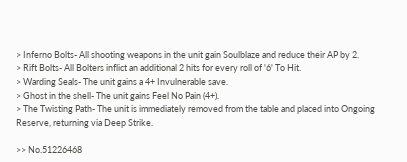> Inferno Bolts- All shooting weapons in the unit gain Soulblaze and reduce their AP by 2.
> Rift Bolts- All Bolters inflict an additional 2 hits for every roll of '6' To Hit.
> Warding Seals- The unit gains a 4+ Invulnerable save.
> Ghost in the shell- The unit gains Feel No Pain (4+).
> The Twisting Path- The unit is immediately removed from the table and placed into Ongoing Reserve, returning via Deep Strike.

>> No.51226468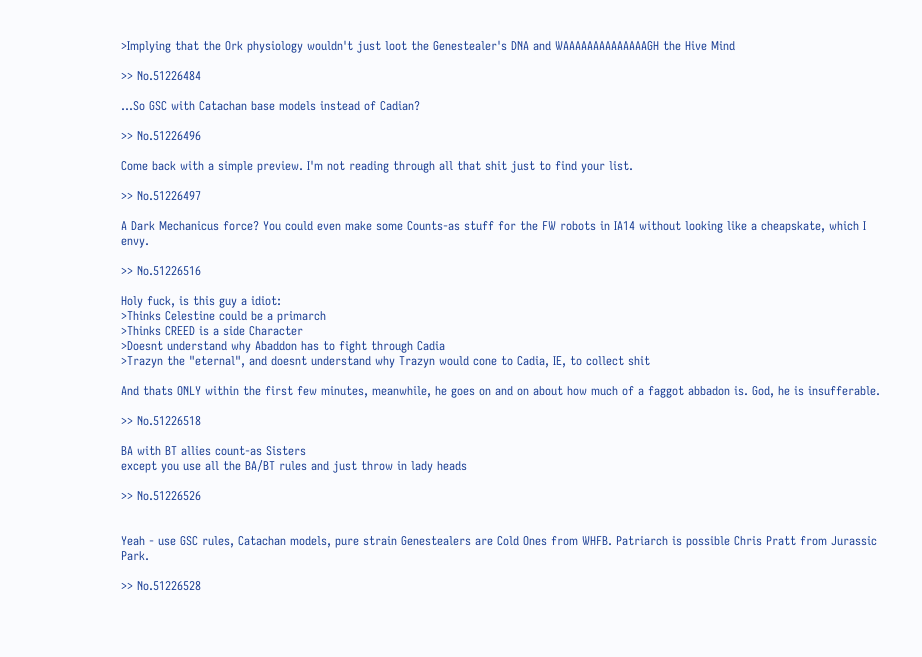>Implying that the Ork physiology wouldn't just loot the Genestealer's DNA and WAAAAAAAAAAAAAAGH the Hive Mind

>> No.51226484

...So GSC with Catachan base models instead of Cadian?

>> No.51226496

Come back with a simple preview. I'm not reading through all that shit just to find your list.

>> No.51226497

A Dark Mechanicus force? You could even make some Counts-as stuff for the FW robots in IA14 without looking like a cheapskate, which I envy.

>> No.51226516

Holy fuck, is this guy a idiot:
>Thinks Celestine could be a primarch
>Thinks CREED is a side Character
>Doesnt understand why Abaddon has to fight through Cadia
>Trazyn the "eternal", and doesnt understand why Trazyn would cone to Cadia, IE, to collect shit

And thats ONLY within the first few minutes, meanwhile, he goes on and on about how much of a faggot abbadon is. God, he is insufferable.

>> No.51226518

BA with BT allies count-as Sisters
except you use all the BA/BT rules and just throw in lady heads

>> No.51226526


Yeah - use GSC rules, Catachan models, pure strain Genestealers are Cold Ones from WHFB. Patriarch is possible Chris Pratt from Jurassic Park.

>> No.51226528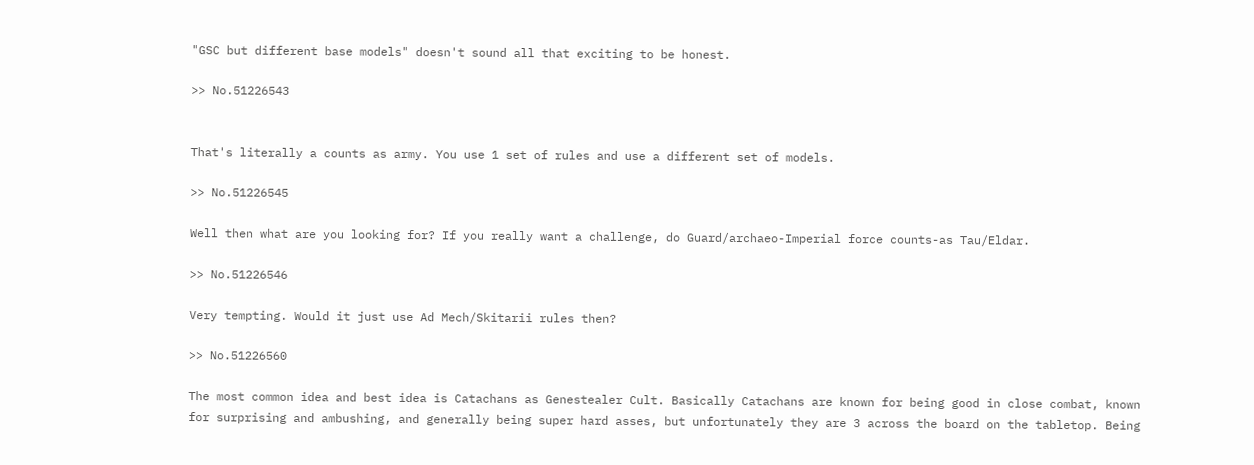"GSC but different base models" doesn't sound all that exciting to be honest.

>> No.51226543


That's literally a counts as army. You use 1 set of rules and use a different set of models.

>> No.51226545

Well then what are you looking for? If you really want a challenge, do Guard/archaeo-Imperial force counts-as Tau/Eldar.

>> No.51226546

Very tempting. Would it just use Ad Mech/Skitarii rules then?

>> No.51226560

The most common idea and best idea is Catachans as Genestealer Cult. Basically Catachans are known for being good in close combat, known for surprising and ambushing, and generally being super hard asses, but unfortunately they are 3 across the board on the tabletop. Being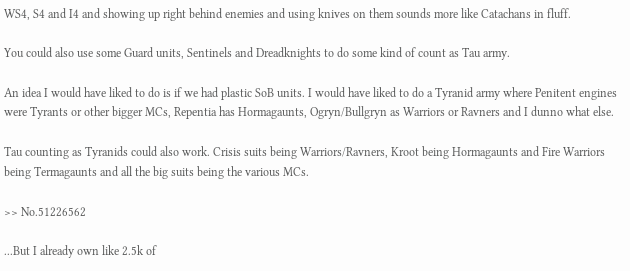WS4, S4 and I4 and showing up right behind enemies and using knives on them sounds more like Catachans in fluff.

You could also use some Guard units, Sentinels and Dreadknights to do some kind of count as Tau army.

An idea I would have liked to do is if we had plastic SoB units. I would have liked to do a Tyranid army where Penitent engines were Tyrants or other bigger MCs, Repentia has Hormagaunts, Ogryn/Bullgryn as Warriors or Ravners and I dunno what else.

Tau counting as Tyranids could also work. Crisis suits being Warriors/Ravners, Kroot being Hormagaunts and Fire Warriors being Termagaunts and all the big suits being the various MCs.

>> No.51226562

...But I already own like 2.5k of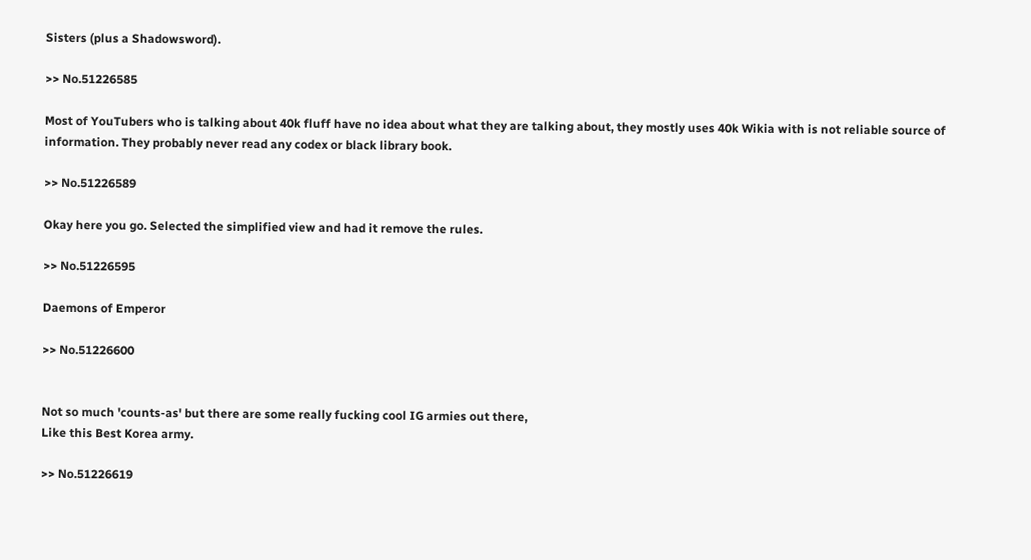Sisters (plus a Shadowsword).

>> No.51226585

Most of YouTubers who is talking about 40k fluff have no idea about what they are talking about, they mostly uses 40k Wikia with is not reliable source of information. They probably never read any codex or black library book.

>> No.51226589

Okay here you go. Selected the simplified view and had it remove the rules.

>> No.51226595

Daemons of Emperor

>> No.51226600


Not so much 'counts-as' but there are some really fucking cool IG armies out there,
Like this Best Korea army.

>> No.51226619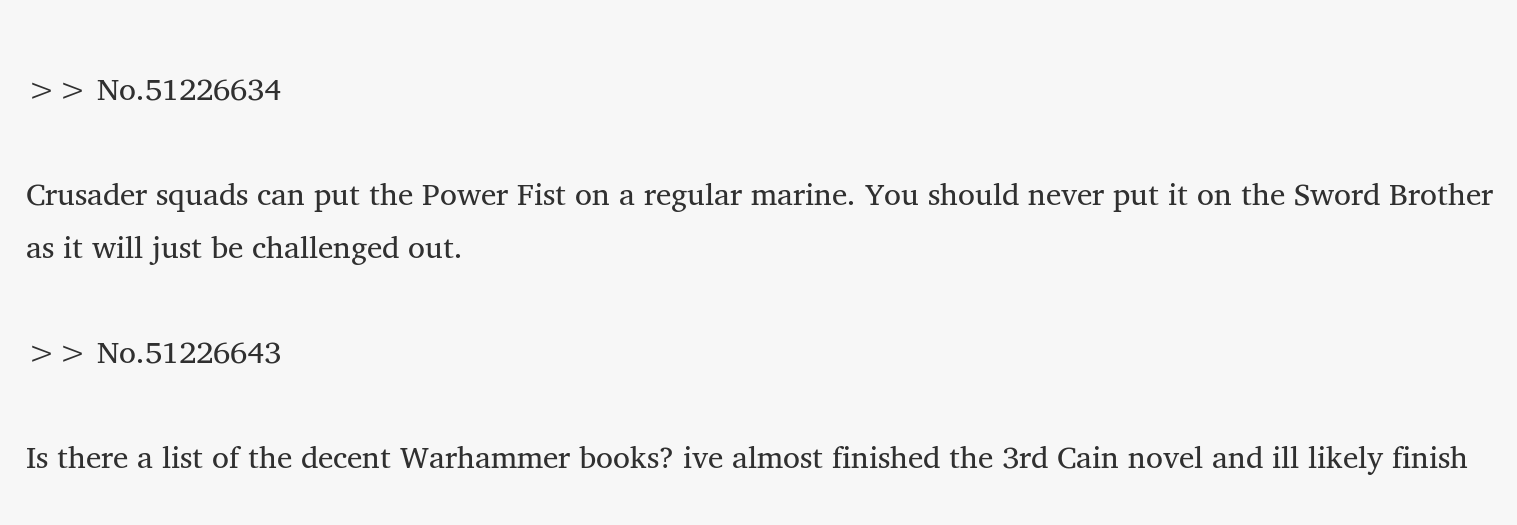>> No.51226634

Crusader squads can put the Power Fist on a regular marine. You should never put it on the Sword Brother as it will just be challenged out.

>> No.51226643

Is there a list of the decent Warhammer books? ive almost finished the 3rd Cain novel and ill likely finish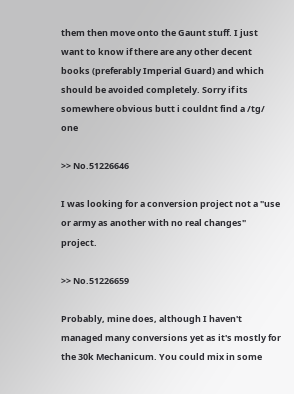them then move onto the Gaunt stuff. I just want to know if there are any other decent books (preferably Imperial Guard) and which should be avoided completely. Sorry if its somewhere obvious butt i couldnt find a /tg/ one

>> No.51226646

I was looking for a conversion project not a "use or army as another with no real changes" project.

>> No.51226659

Probably, mine does, although I haven't managed many conversions yet as it's mostly for the 30k Mechanicum. You could mix in some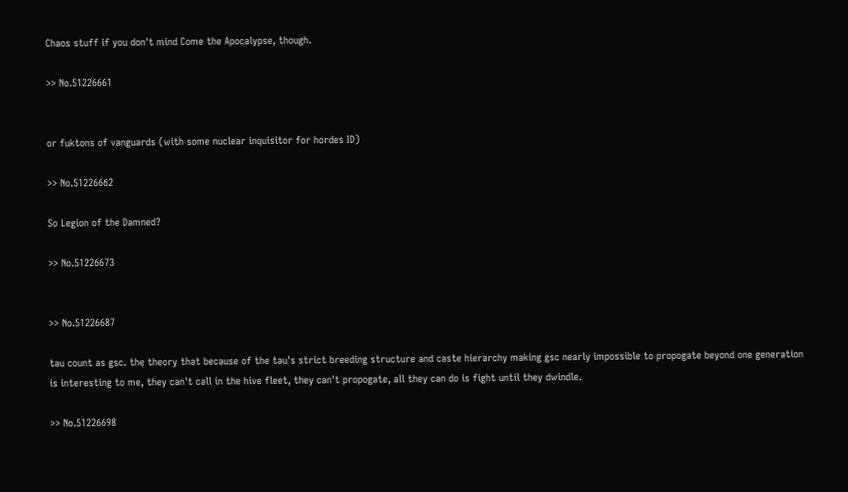Chaos stuff if you don't mind Come the Apocalypse, though.

>> No.51226661


or fuktons of vanguards (with some nuclear inquisitor for hordes ID)

>> No.51226662

So Legion of the Damned?

>> No.51226673


>> No.51226687

tau count as gsc. the theory that because of the tau's strict breeding structure and caste hierarchy making gsc nearly impossible to propogate beyond one generation is interesting to me, they can't call in the hive fleet, they can't propogate, all they can do is fight until they dwindle.

>> No.51226698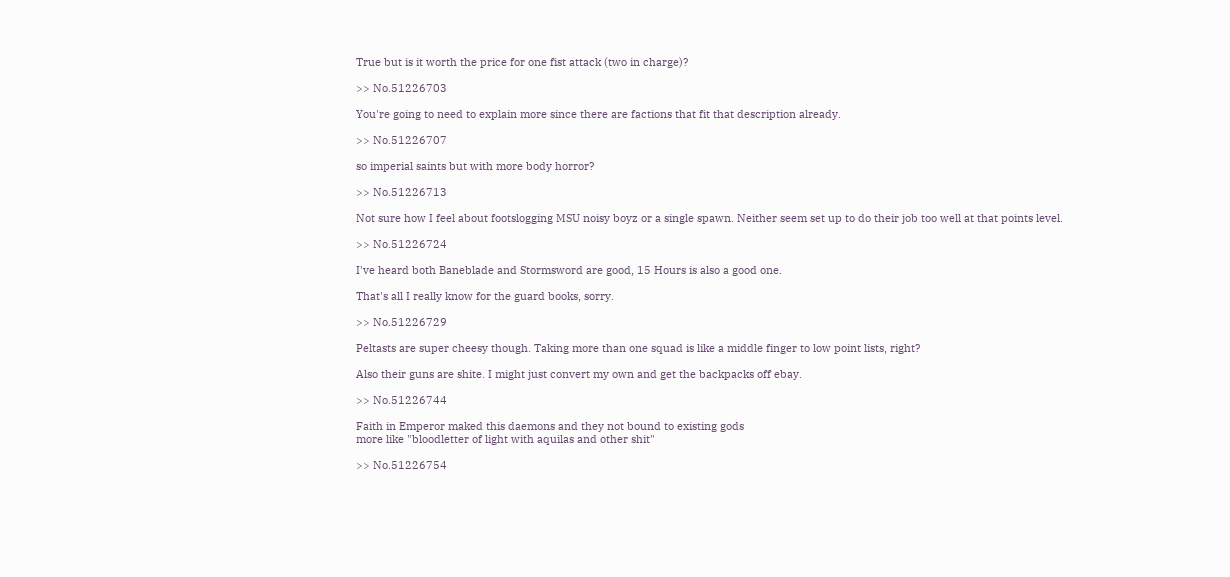True but is it worth the price for one fist attack (two in charge)?

>> No.51226703

You're going to need to explain more since there are factions that fit that description already.

>> No.51226707

so imperial saints but with more body horror?

>> No.51226713

Not sure how I feel about footslogging MSU noisy boyz or a single spawn. Neither seem set up to do their job too well at that points level.

>> No.51226724

I've heard both Baneblade and Stormsword are good, 15 Hours is also a good one.

That's all I really know for the guard books, sorry.

>> No.51226729

Peltasts are super cheesy though. Taking more than one squad is like a middle finger to low point lists, right?

Also their guns are shite. I might just convert my own and get the backpacks off ebay.

>> No.51226744

Faith in Emperor maked this daemons and they not bound to existing gods
more like "bloodletter of light with aquilas and other shit"

>> No.51226754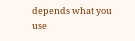depends what you use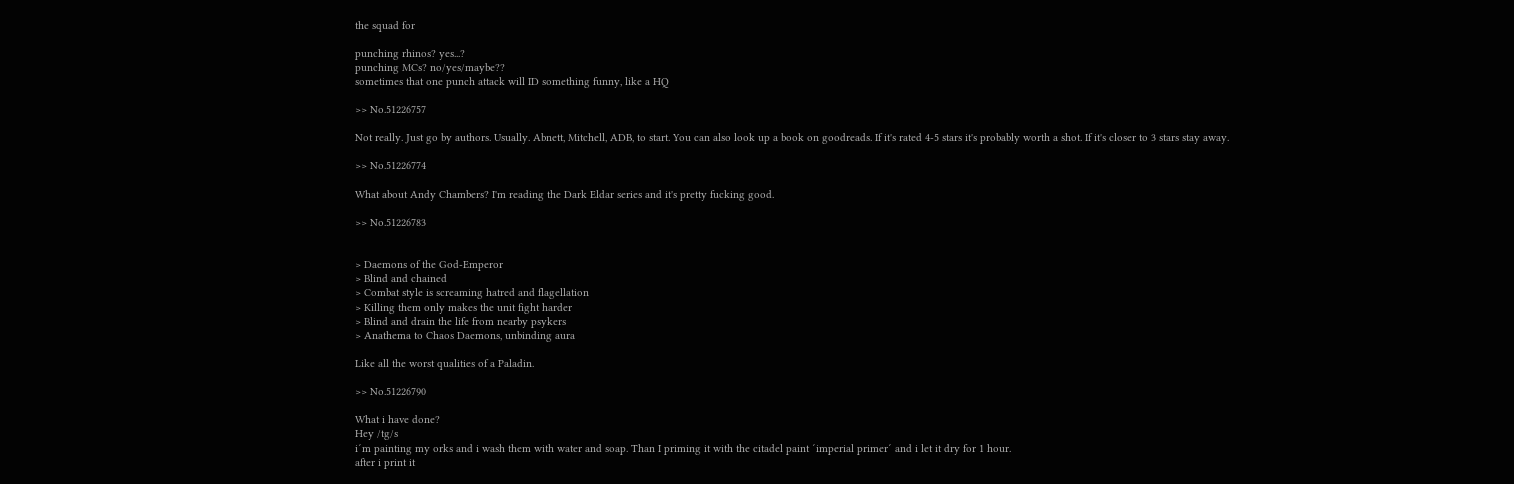the squad for

punching rhinos? yes...?
punching MCs? no/yes/maybe??
sometimes that one punch attack will ID something funny, like a HQ

>> No.51226757

Not really. Just go by authors. Usually. Abnett, Mitchell, ADB, to start. You can also look up a book on goodreads. If it's rated 4-5 stars it's probably worth a shot. If it's closer to 3 stars stay away.

>> No.51226774

What about Andy Chambers? I'm reading the Dark Eldar series and it's pretty fucking good.

>> No.51226783


> Daemons of the God-Emperor
> Blind and chained
> Combat style is screaming hatred and flagellation
> Killing them only makes the unit fight harder
> Blind and drain the life from nearby psykers
> Anathema to Chaos Daemons, unbinding aura

Like all the worst qualities of a Paladin.

>> No.51226790

What i have done?
Hey /tg/s
i´m painting my orks and i wash them with water and soap. Than I priming it with the citadel paint ´imperial primer´ and i let it dry for 1 hour.
after i print it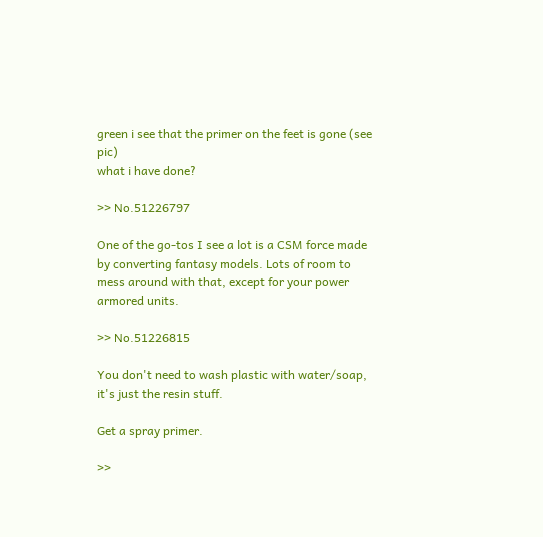green i see that the primer on the feet is gone (see pic)
what i have done?

>> No.51226797

One of the go-tos I see a lot is a CSM force made by converting fantasy models. Lots of room to mess around with that, except for your power armored units.

>> No.51226815

You don't need to wash plastic with water/soap, it's just the resin stuff.

Get a spray primer.

>>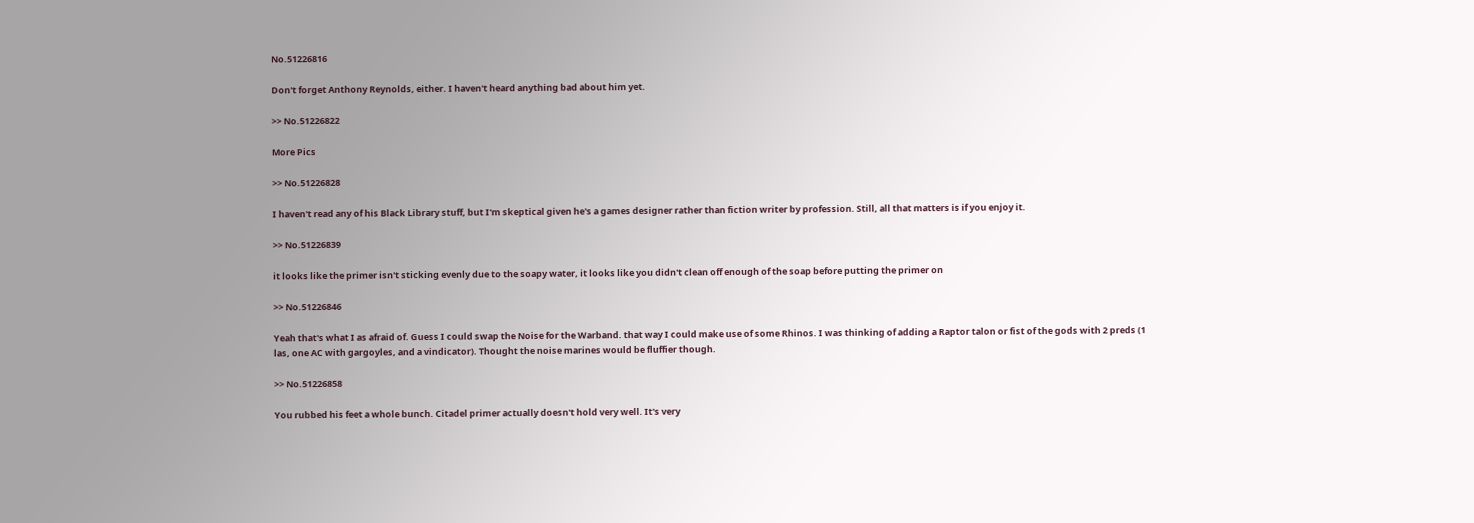No.51226816

Don't forget Anthony Reynolds, either. I haven't heard anything bad about him yet.

>> No.51226822

More Pics

>> No.51226828

I haven't read any of his Black Library stuff, but I'm skeptical given he's a games designer rather than fiction writer by profession. Still, all that matters is if you enjoy it.

>> No.51226839

it looks like the primer isn't sticking evenly due to the soapy water, it looks like you didn't clean off enough of the soap before putting the primer on

>> No.51226846

Yeah that's what I as afraid of. Guess I could swap the Noise for the Warband. that way I could make use of some Rhinos. I was thinking of adding a Raptor talon or fist of the gods with 2 preds (1 las, one AC with gargoyles, and a vindicator). Thought the noise marines would be fluffier though.

>> No.51226858

You rubbed his feet a whole bunch. Citadel primer actually doesn't hold very well. It's very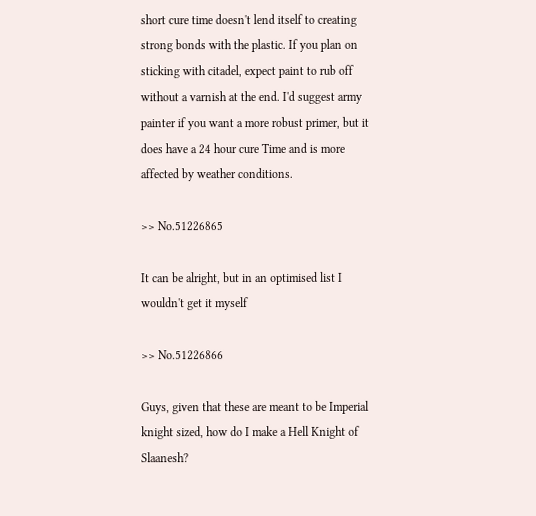short cure time doesn't lend itself to creating strong bonds with the plastic. If you plan on sticking with citadel, expect paint to rub off without a varnish at the end. I'd suggest army painter if you want a more robust primer, but it does have a 24 hour cure Time and is more affected by weather conditions.

>> No.51226865

It can be alright, but in an optimised list I wouldn't get it myself

>> No.51226866

Guys, given that these are meant to be Imperial knight sized, how do I make a Hell Knight of Slaanesh?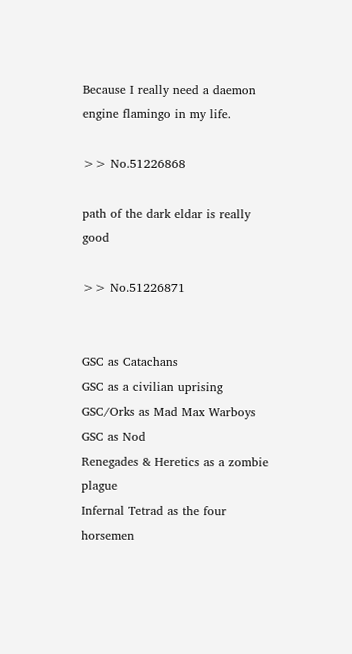Because I really need a daemon engine flamingo in my life.

>> No.51226868

path of the dark eldar is really good

>> No.51226871


GSC as Catachans
GSC as a civilian uprising
GSC/Orks as Mad Max Warboys
GSC as Nod
Renegades & Heretics as a zombie plague
Infernal Tetrad as the four horsemen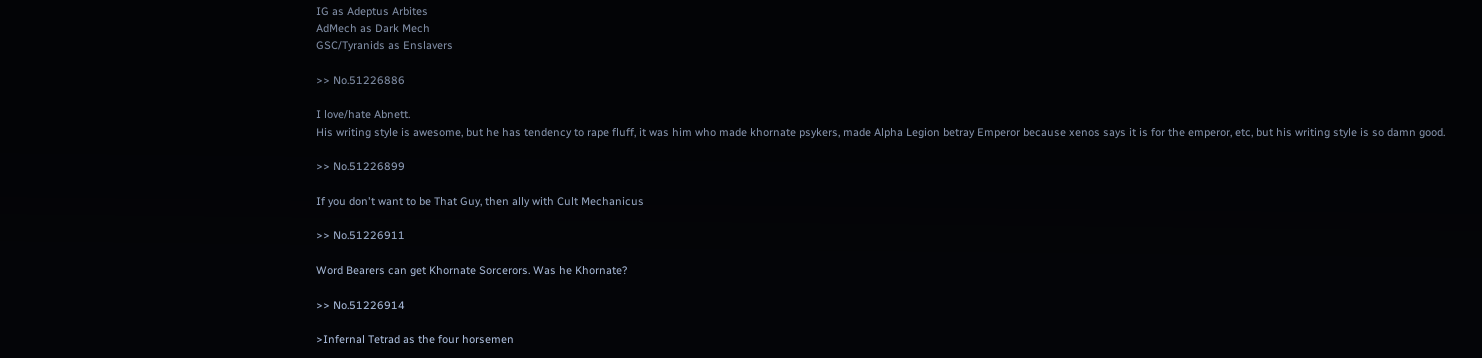IG as Adeptus Arbites
AdMech as Dark Mech
GSC/Tyranids as Enslavers

>> No.51226886

I love/hate Abnett.
His writing style is awesome, but he has tendency to rape fluff, it was him who made khornate psykers, made Alpha Legion betray Emperor because xenos says it is for the emperor, etc, but his writing style is so damn good.

>> No.51226899

If you don't want to be That Guy, then ally with Cult Mechanicus

>> No.51226911

Word Bearers can get Khornate Sorcerors. Was he Khornate?

>> No.51226914

>Infernal Tetrad as the four horsemen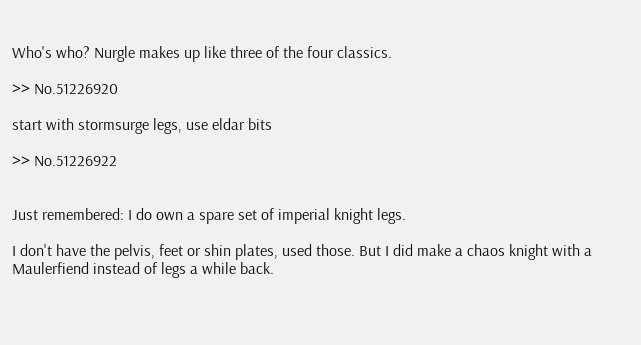Who's who? Nurgle makes up like three of the four classics.

>> No.51226920

start with stormsurge legs, use eldar bits

>> No.51226922


Just remembered: I do own a spare set of imperial knight legs.

I don't have the pelvis, feet or shin plates, used those. But I did make a chaos knight with a Maulerfiend instead of legs a while back.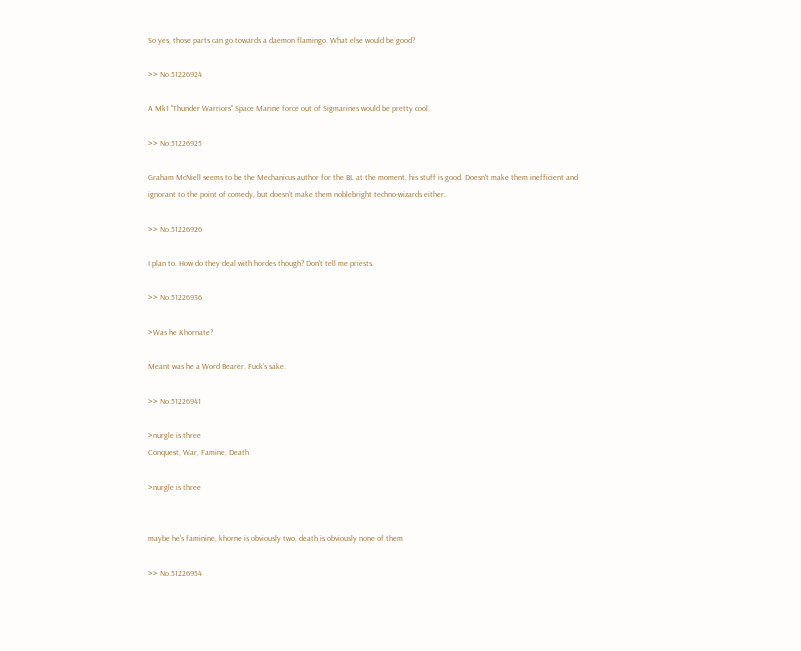So yes, those parts can go towards a daemon flamingo. What else would be good?

>> No.51226924

A Mk1 "Thunder Warriors" Space Marine force out of Sigmarines would be pretty cool.

>> No.51226925

Graham McNiell seems to be the Mechanicus author for the BL at the moment, his stuff is good. Doesn't make them inefficient and ignorant to the point of comedy, but doesn't make them noblebright techno-wizards either.

>> No.51226926

I plan to. How do they deal with hordes though? Don't tell me priests.

>> No.51226936

>Was he Khornate?

Meant was he a Word Bearer. Fuck's sake.

>> No.51226941

>nurgle is three
Conquest, War, Famine, Death

>nurgle is three


maybe he's faminine, khorne is obviously two, death is obviously none of them

>> No.51226954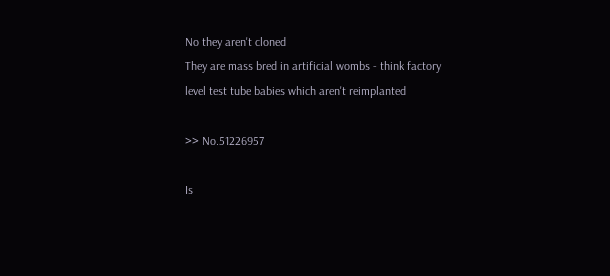No they aren't cloned
They are mass bred in artificial wombs - think factory level test tube babies which aren't reimplanted

>> No.51226957

Is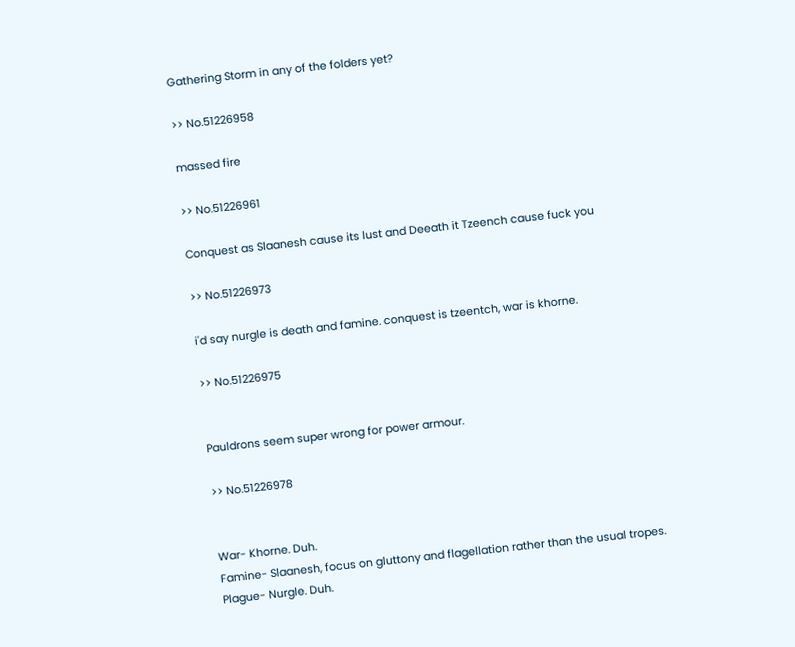Gathering Storm in any of the folders yet?

>> No.51226958

massed fire

>> No.51226961

Conquest as Slaanesh cause its lust and Deeath it Tzeench cause fuck you

>> No.51226973

i'd say nurgle is death and famine. conquest is tzeentch, war is khorne.

>> No.51226975


Pauldrons seem super wrong for power armour.

>> No.51226978


War- Khorne. Duh.
Famine- Slaanesh, focus on gluttony and flagellation rather than the usual tropes.
Plague- Nurgle. Duh.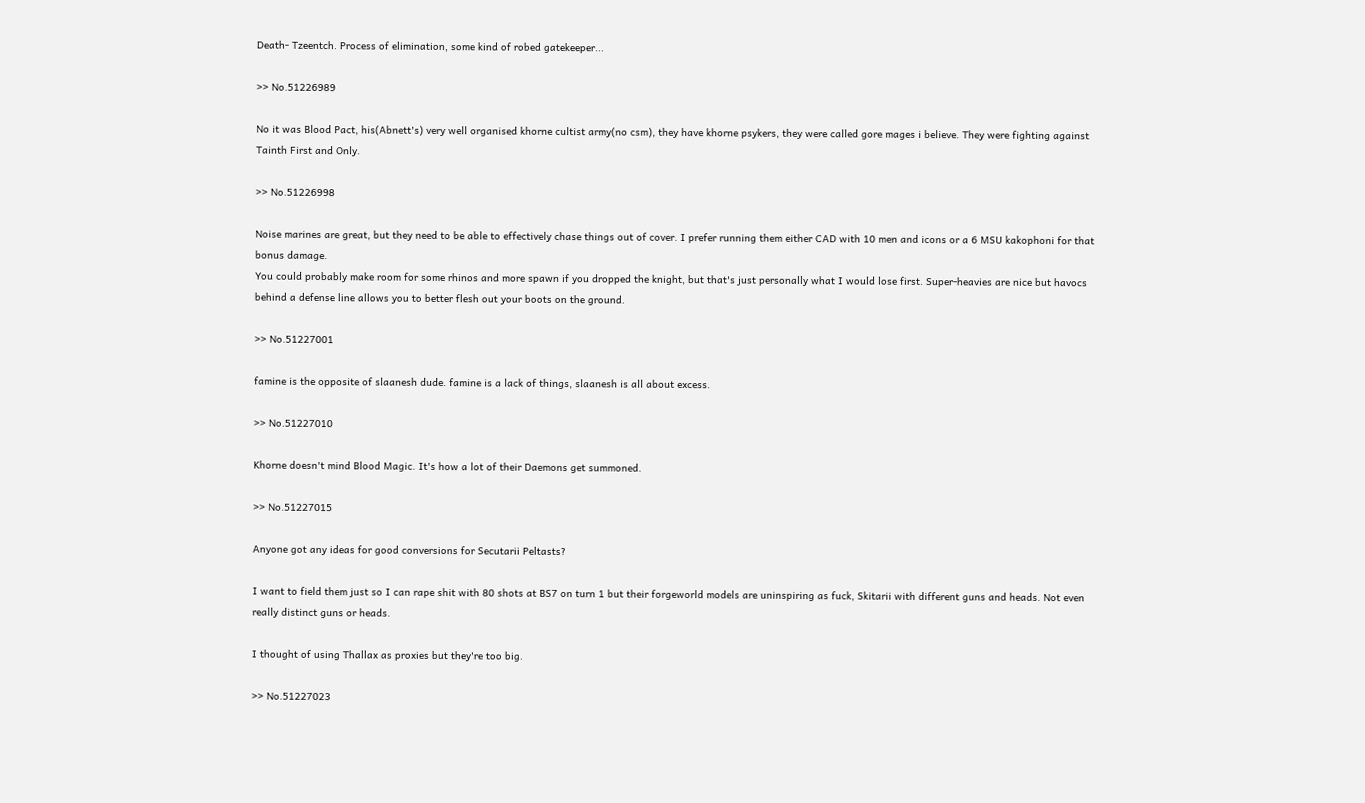Death- Tzeentch. Process of elimination, some kind of robed gatekeeper...

>> No.51226989

No it was Blood Pact, his(Abnett's) very well organised khorne cultist army(no csm), they have khorne psykers, they were called gore mages i believe. They were fighting against Tainth First and Only.

>> No.51226998

Noise marines are great, but they need to be able to effectively chase things out of cover. I prefer running them either CAD with 10 men and icons or a 6 MSU kakophoni for that bonus damage.
You could probably make room for some rhinos and more spawn if you dropped the knight, but that's just personally what I would lose first. Super-heavies are nice but havocs behind a defense line allows you to better flesh out your boots on the ground.

>> No.51227001

famine is the opposite of slaanesh dude. famine is a lack of things, slaanesh is all about excess.

>> No.51227010

Khorne doesn't mind Blood Magic. It's how a lot of their Daemons get summoned.

>> No.51227015

Anyone got any ideas for good conversions for Secutarii Peltasts?

I want to field them just so I can rape shit with 80 shots at BS7 on turn 1 but their forgeworld models are uninspiring as fuck, Skitarii with different guns and heads. Not even really distinct guns or heads.

I thought of using Thallax as proxies but they're too big.

>> No.51227023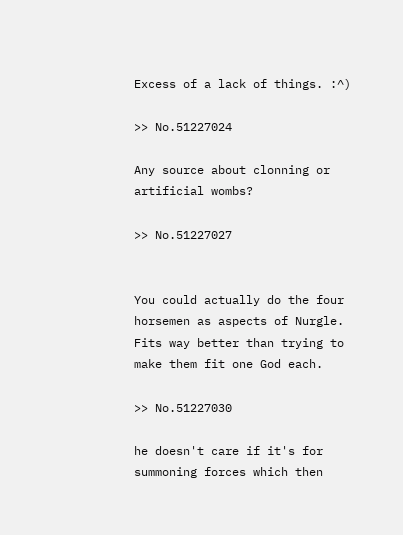Excess of a lack of things. :^)

>> No.51227024

Any source about clonning or artificial wombs?

>> No.51227027


You could actually do the four horsemen as aspects of Nurgle. Fits way better than trying to make them fit one God each.

>> No.51227030

he doesn't care if it's for summoning forces which then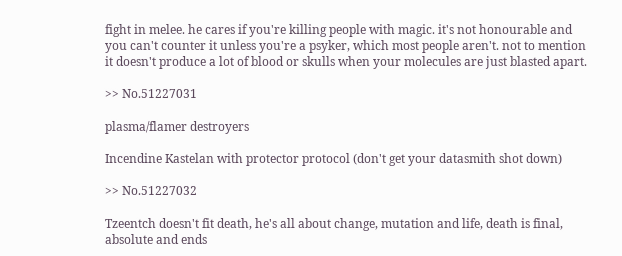fight in melee. he cares if you're killing people with magic. it's not honourable and you can't counter it unless you're a psyker, which most people aren't. not to mention it doesn't produce a lot of blood or skulls when your molecules are just blasted apart.

>> No.51227031

plasma/flamer destroyers

Incendine Kastelan with protector protocol (don't get your datasmith shot down)

>> No.51227032

Tzeentch doesn't fit death, he's all about change, mutation and life, death is final, absolute and ends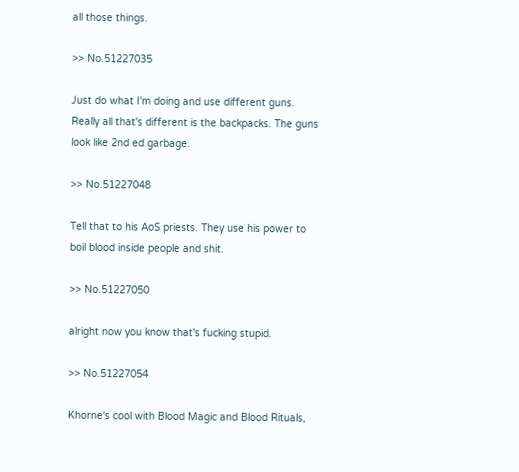all those things.

>> No.51227035

Just do what I'm doing and use different guns. Really all that's different is the backpacks. The guns look like 2nd ed garbage.

>> No.51227048

Tell that to his AoS priests. They use his power to boil blood inside people and shit.

>> No.51227050

alright now you know that's fucking stupid.

>> No.51227054

Khorne's cool with Blood Magic and Blood Rituals,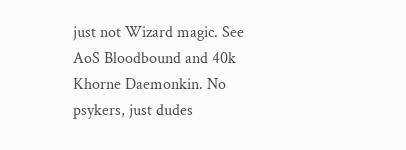just not Wizard magic. See AoS Bloodbound and 40k Khorne Daemonkin. No psykers, just dudes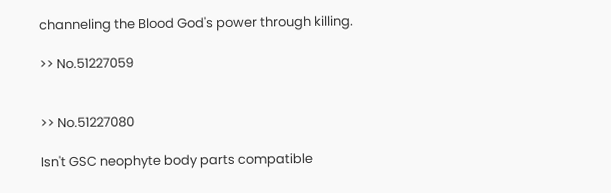channeling the Blood God's power through killing.

>> No.51227059


>> No.51227080

Isn't GSC neophyte body parts compatible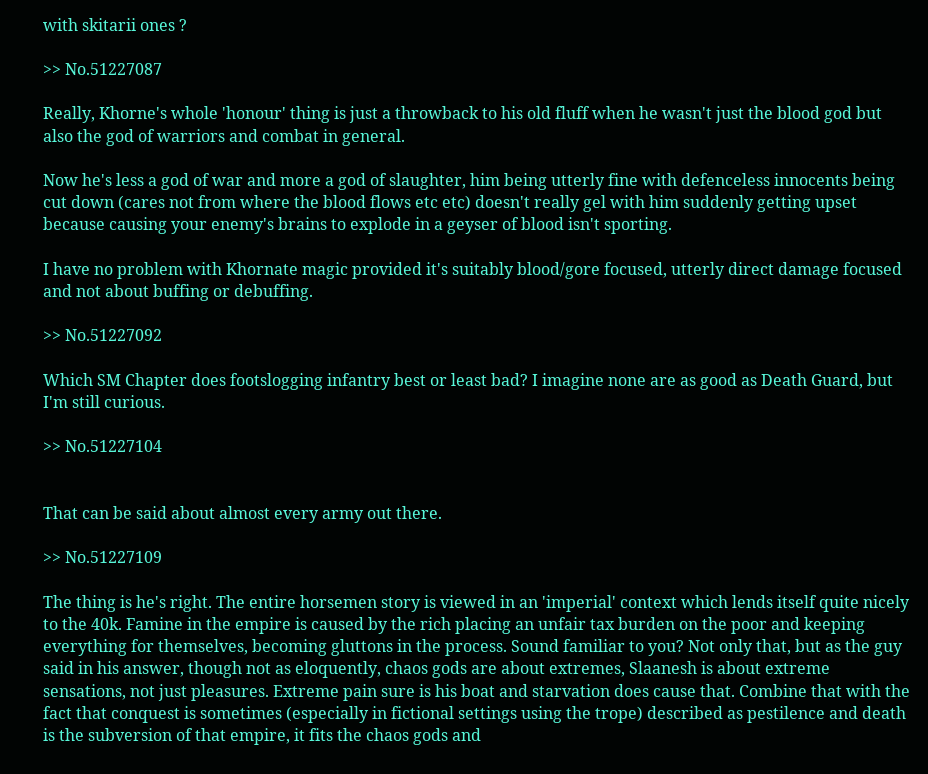with skitarii ones ?

>> No.51227087

Really, Khorne's whole 'honour' thing is just a throwback to his old fluff when he wasn't just the blood god but also the god of warriors and combat in general.

Now he's less a god of war and more a god of slaughter, him being utterly fine with defenceless innocents being cut down (cares not from where the blood flows etc etc) doesn't really gel with him suddenly getting upset because causing your enemy's brains to explode in a geyser of blood isn't sporting.

I have no problem with Khornate magic provided it's suitably blood/gore focused, utterly direct damage focused and not about buffing or debuffing.

>> No.51227092

Which SM Chapter does footslogging infantry best or least bad? I imagine none are as good as Death Guard, but I'm still curious.

>> No.51227104


That can be said about almost every army out there.

>> No.51227109

The thing is he's right. The entire horsemen story is viewed in an 'imperial' context which lends itself quite nicely to the 40k. Famine in the empire is caused by the rich placing an unfair tax burden on the poor and keeping everything for themselves, becoming gluttons in the process. Sound familiar to you? Not only that, but as the guy said in his answer, though not as eloquently, chaos gods are about extremes, Slaanesh is about extreme sensations, not just pleasures. Extreme pain sure is his boat and starvation does cause that. Combine that with the fact that conquest is sometimes (especially in fictional settings using the trope) described as pestilence and death is the subversion of that empire, it fits the chaos gods and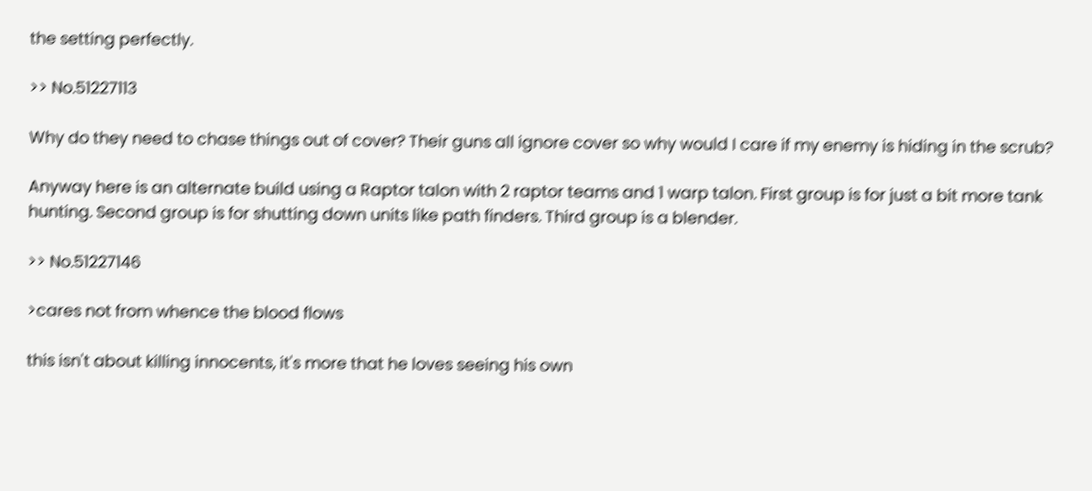the setting perfectly.

>> No.51227113

Why do they need to chase things out of cover? Their guns all ignore cover so why would I care if my enemy is hiding in the scrub?

Anyway here is an alternate build using a Raptor talon with 2 raptor teams and 1 warp talon. First group is for just a bit more tank hunting. Second group is for shutting down units like path finders. Third group is a blender.

>> No.51227146

>cares not from whence the blood flows

this isn't about killing innocents, it's more that he loves seeing his own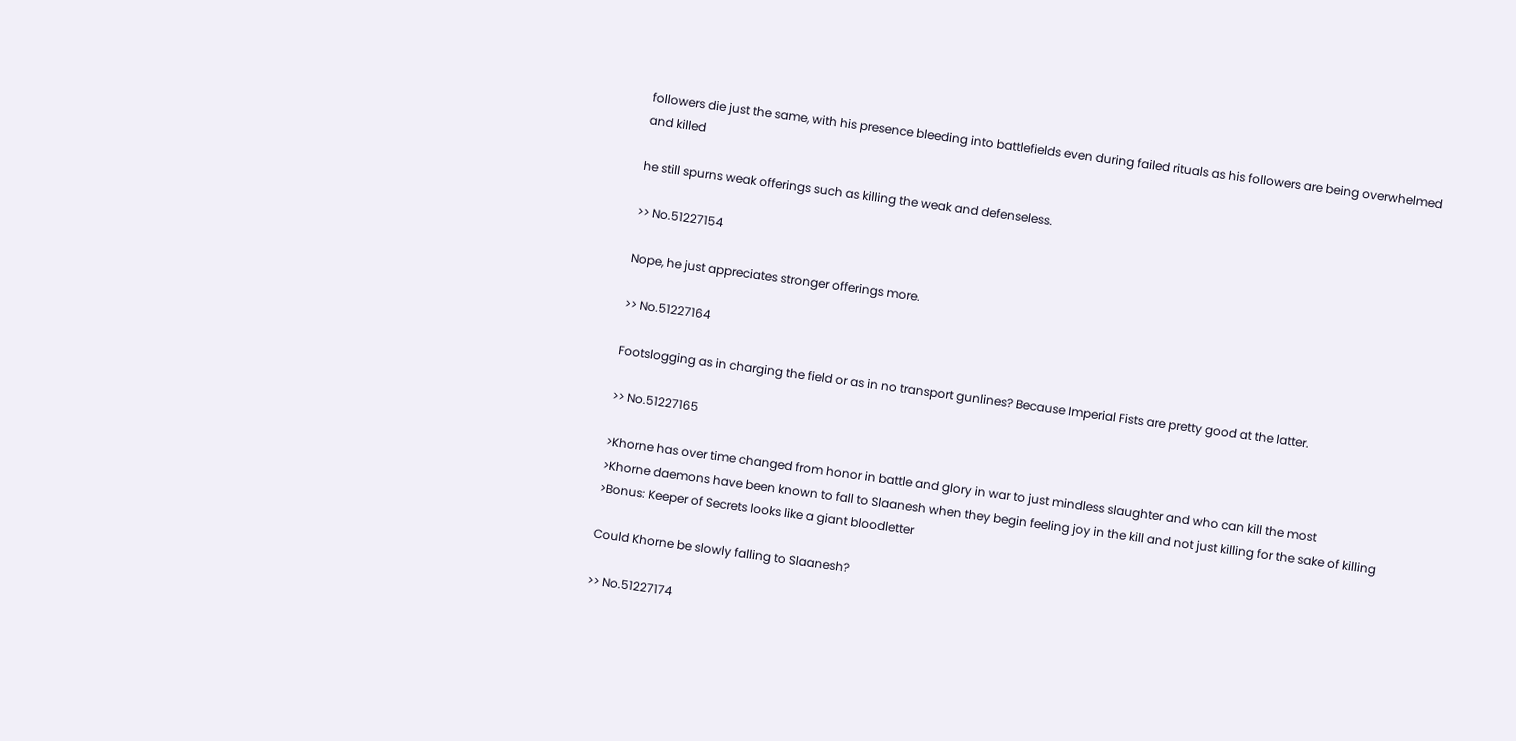followers die just the same, with his presence bleeding into battlefields even during failed rituals as his followers are being overwhelmed and killed

he still spurns weak offerings such as killing the weak and defenseless.

>> No.51227154

Nope, he just appreciates stronger offerings more.

>> No.51227164

Footslogging as in charging the field or as in no transport gunlines? Because Imperial Fists are pretty good at the latter.

>> No.51227165

>Khorne has over time changed from honor in battle and glory in war to just mindless slaughter and who can kill the most
>Khorne daemons have been known to fall to Slaanesh when they begin feeling joy in the kill and not just killing for the sake of killing
>Bonus: Keeper of Secrets looks like a giant bloodletter

Could Khorne be slowly falling to Slaanesh?

>> No.51227174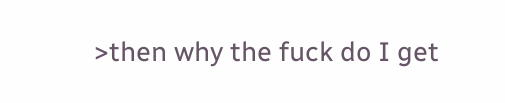>then why the fuck do I get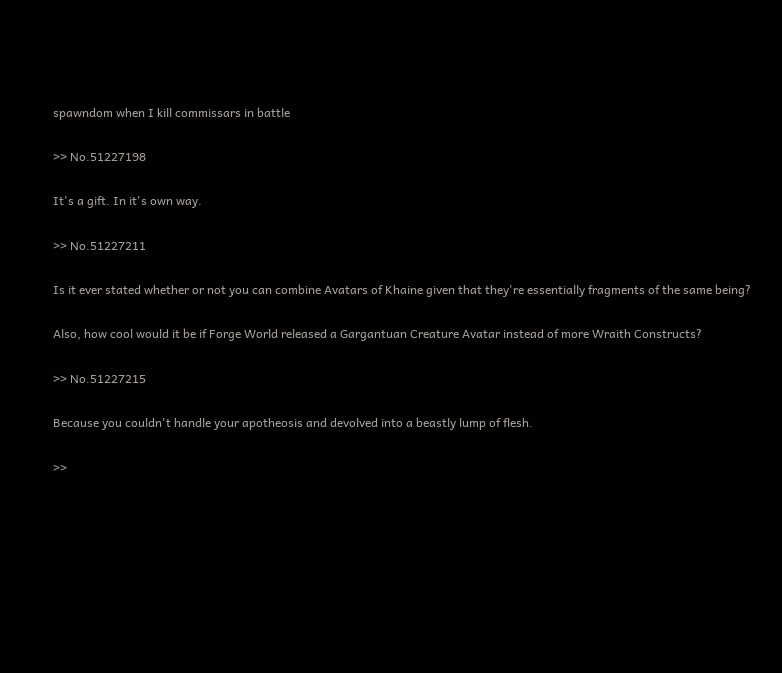spawndom when I kill commissars in battle

>> No.51227198

It's a gift. In it's own way.

>> No.51227211

Is it ever stated whether or not you can combine Avatars of Khaine given that they're essentially fragments of the same being?

Also, how cool would it be if Forge World released a Gargantuan Creature Avatar instead of more Wraith Constructs?

>> No.51227215

Because you couldn't handle your apotheosis and devolved into a beastly lump of flesh.

>>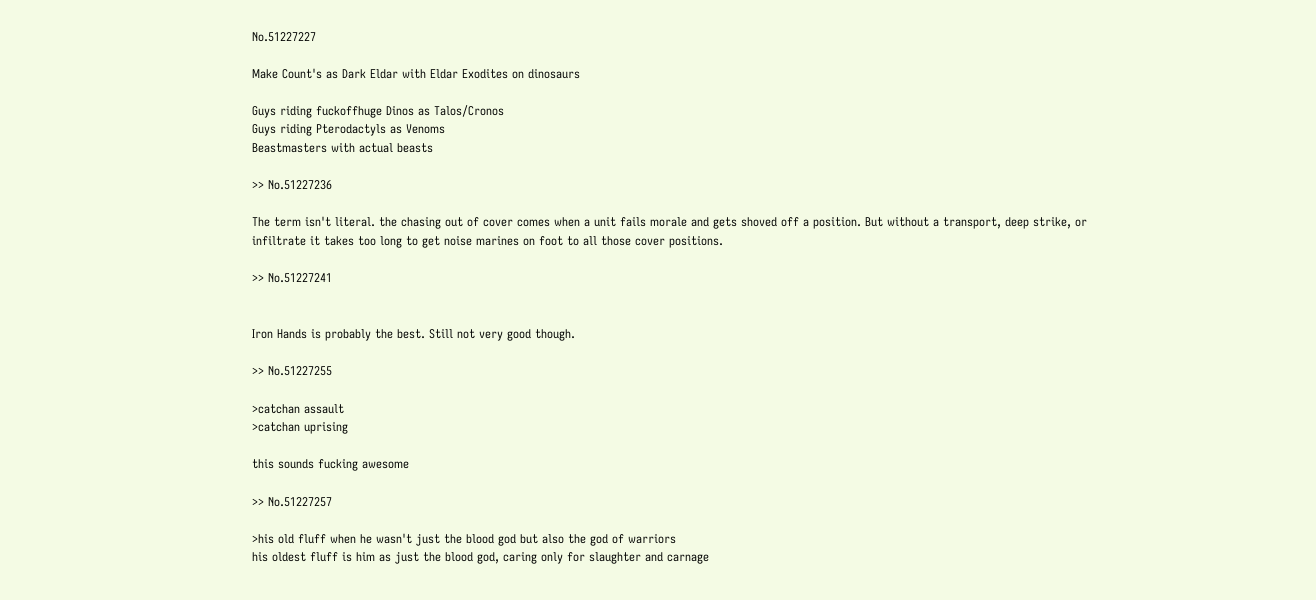No.51227227

Make Count's as Dark Eldar with Eldar Exodites on dinosaurs

Guys riding fuckoffhuge Dinos as Talos/Cronos
Guys riding Pterodactyls as Venoms
Beastmasters with actual beasts

>> No.51227236

The term isn't literal. the chasing out of cover comes when a unit fails morale and gets shoved off a position. But without a transport, deep strike, or infiltrate it takes too long to get noise marines on foot to all those cover positions.

>> No.51227241


Iron Hands is probably the best. Still not very good though.

>> No.51227255

>catchan assault
>catchan uprising

this sounds fucking awesome

>> No.51227257

>his old fluff when he wasn't just the blood god but also the god of warriors
his oldest fluff is him as just the blood god, caring only for slaughter and carnage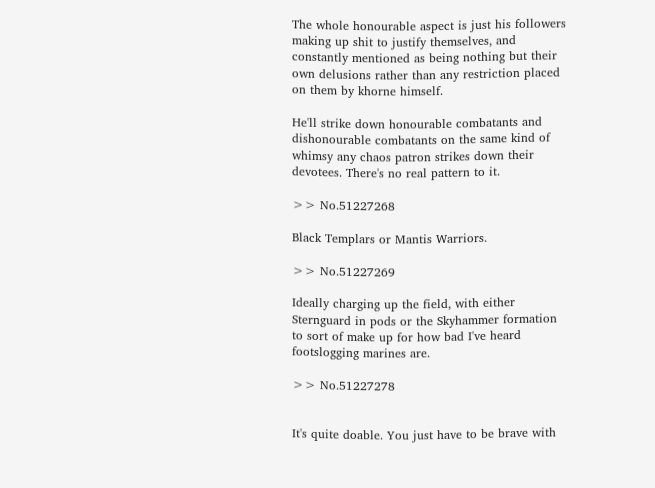The whole honourable aspect is just his followers making up shit to justify themselves, and constantly mentioned as being nothing but their own delusions rather than any restriction placed on them by khorne himself.

He'll strike down honourable combatants and dishonourable combatants on the same kind of whimsy any chaos patron strikes down their devotees. There's no real pattern to it.

>> No.51227268

Black Templars or Mantis Warriors.

>> No.51227269

Ideally charging up the field, with either Sternguard in pods or the Skyhammer formation to sort of make up for how bad I've heard footslogging marines are.

>> No.51227278


It's quite doable. You just have to be brave with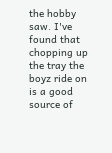the hobby saw. I've found that chopping up the tray the boyz ride on is a good source of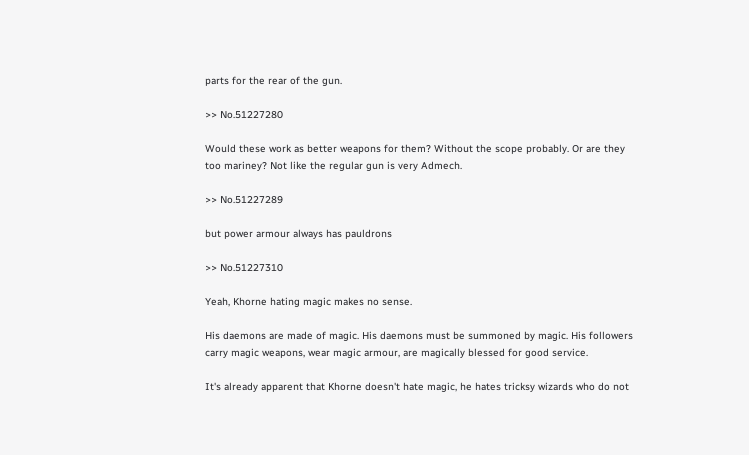parts for the rear of the gun.

>> No.51227280

Would these work as better weapons for them? Without the scope probably. Or are they too mariney? Not like the regular gun is very Admech.

>> No.51227289

but power armour always has pauldrons

>> No.51227310

Yeah, Khorne hating magic makes no sense.

His daemons are made of magic. His daemons must be summoned by magic. His followers carry magic weapons, wear magic armour, are magically blessed for good service.

It's already apparent that Khorne doesn't hate magic, he hates tricksy wizards who do not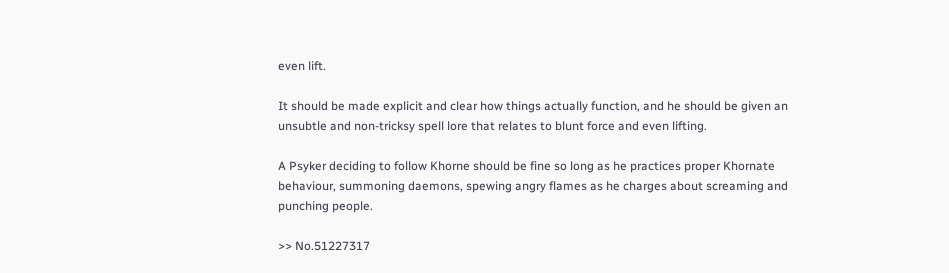even lift.

It should be made explicit and clear how things actually function, and he should be given an unsubtle and non-tricksy spell lore that relates to blunt force and even lifting.

A Psyker deciding to follow Khorne should be fine so long as he practices proper Khornate behaviour, summoning daemons, spewing angry flames as he charges about screaming and punching people.

>> No.51227317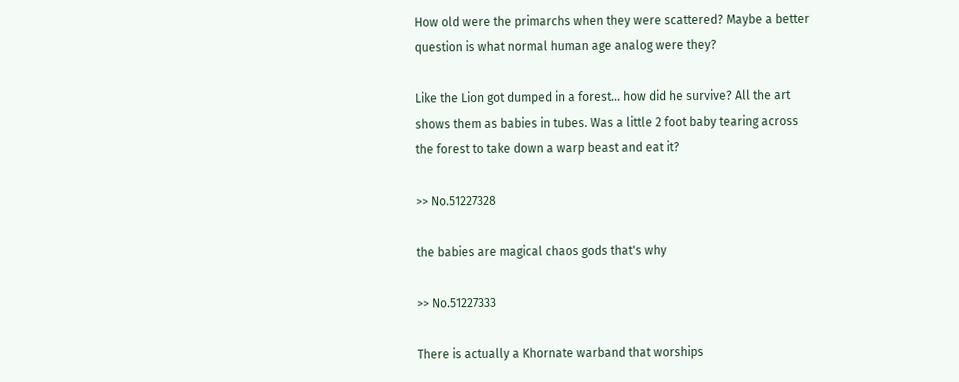How old were the primarchs when they were scattered? Maybe a better question is what normal human age analog were they?

Like the Lion got dumped in a forest... how did he survive? All the art shows them as babies in tubes. Was a little 2 foot baby tearing across the forest to take down a warp beast and eat it?

>> No.51227328

the babies are magical chaos gods that's why

>> No.51227333

There is actually a Khornate warband that worships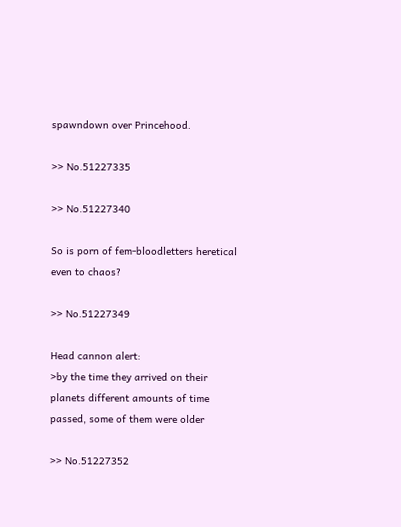spawndown over Princehood.

>> No.51227335

>> No.51227340

So is porn of fem-bloodletters heretical even to chaos?

>> No.51227349

Head cannon alert:
>by the time they arrived on their planets different amounts of time passed, some of them were older

>> No.51227352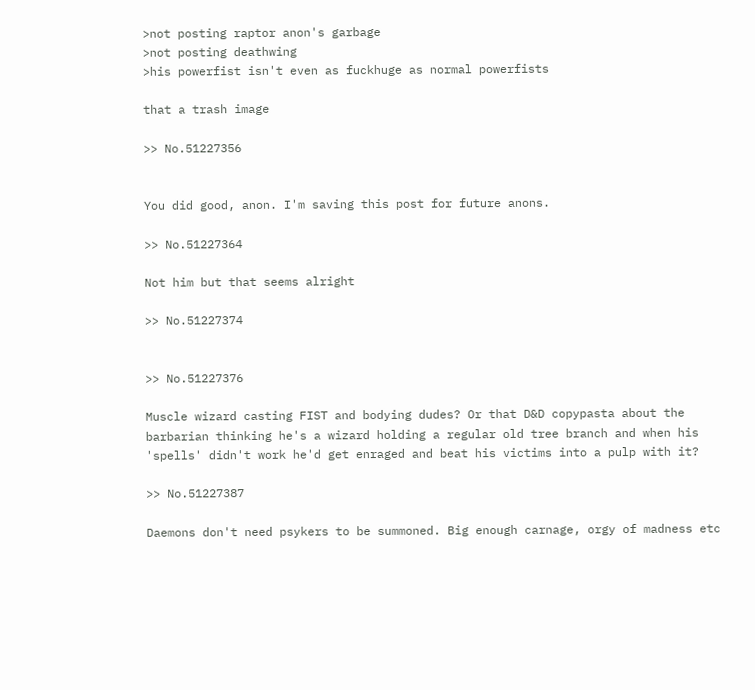>not posting raptor anon's garbage
>not posting deathwing
>his powerfist isn't even as fuckhuge as normal powerfists

that a trash image

>> No.51227356


You did good, anon. I'm saving this post for future anons.

>> No.51227364

Not him but that seems alright

>> No.51227374


>> No.51227376

Muscle wizard casting FIST and bodying dudes? Or that D&D copypasta about the barbarian thinking he's a wizard holding a regular old tree branch and when his 'spells' didn't work he'd get enraged and beat his victims into a pulp with it?

>> No.51227387

Daemons don't need psykers to be summoned. Big enough carnage, orgy of madness etc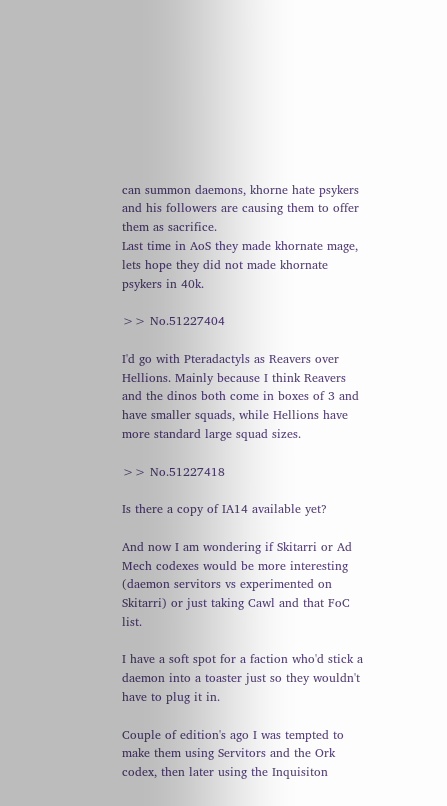can summon daemons, khorne hate psykers and his followers are causing them to offer them as sacrifice.
Last time in AoS they made khornate mage, lets hope they did not made khornate psykers in 40k.

>> No.51227404

I'd go with Pteradactyls as Reavers over Hellions. Mainly because I think Reavers and the dinos both come in boxes of 3 and have smaller squads, while Hellions have more standard large squad sizes.

>> No.51227418

Is there a copy of IA14 available yet?

And now I am wondering if Skitarri or Ad Mech codexes would be more interesting (daemon servitors vs experimented on Skitarri) or just taking Cawl and that FoC list.

I have a soft spot for a faction who'd stick a daemon into a toaster just so they wouldn't have to plug it in.

Couple of edition's ago I was tempted to make them using Servitors and the Ork codex, then later using the Inquisiton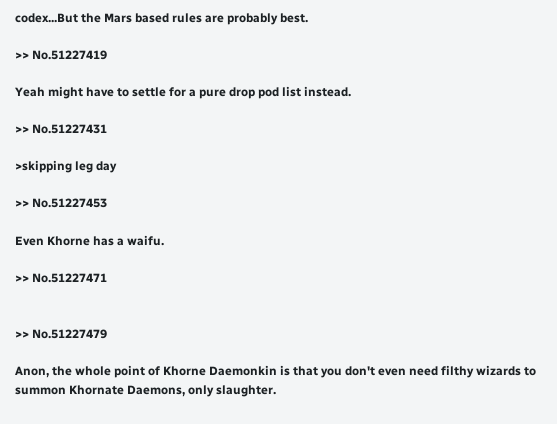codex...But the Mars based rules are probably best.

>> No.51227419

Yeah might have to settle for a pure drop pod list instead.

>> No.51227431

>skipping leg day

>> No.51227453

Even Khorne has a waifu.

>> No.51227471


>> No.51227479

Anon, the whole point of Khorne Daemonkin is that you don't even need filthy wizards to summon Khornate Daemons, only slaughter.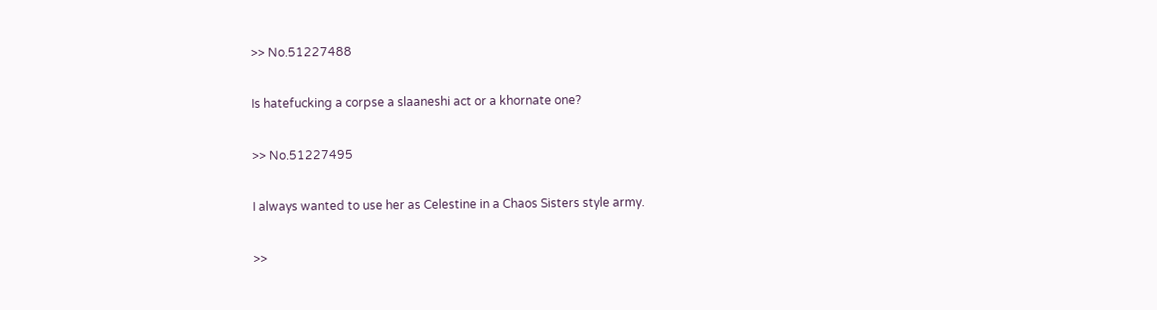>> No.51227488

Is hatefucking a corpse a slaaneshi act or a khornate one?

>> No.51227495

I always wanted to use her as Celestine in a Chaos Sisters style army.

>>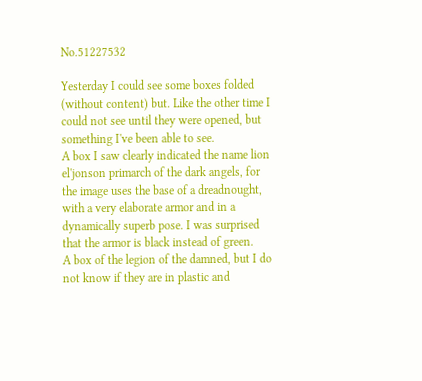No.51227532

Yesterday I could see some boxes folded (without content) but. Like the other time I could not see until they were opened, but something I've been able to see.
A box I saw clearly indicated the name lion el'jonson primarch of the dark angels, for the image uses the base of a dreadnought, with a very elaborate armor and in a dynamically superb pose. I was surprised that the armor is black instead of green.
A box of the legion of the damned, but I do not know if they are in plastic and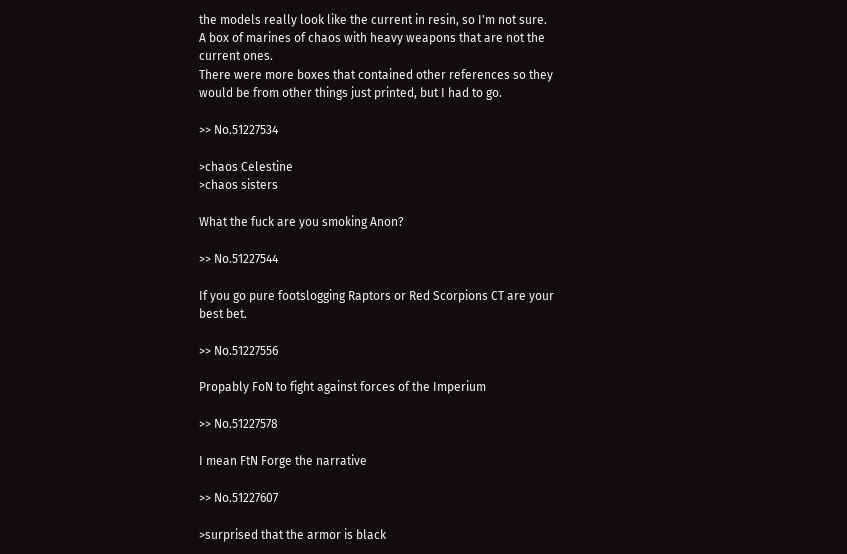the models really look like the current in resin, so I'm not sure.
A box of marines of chaos with heavy weapons that are not the current ones.
There were more boxes that contained other references so they would be from other things just printed, but I had to go.

>> No.51227534

>chaos Celestine
>chaos sisters

What the fuck are you smoking Anon?

>> No.51227544

If you go pure footslogging Raptors or Red Scorpions CT are your best bet.

>> No.51227556

Propably FoN to fight against forces of the Imperium

>> No.51227578

I mean FtN Forge the narrative

>> No.51227607

>surprised that the armor is black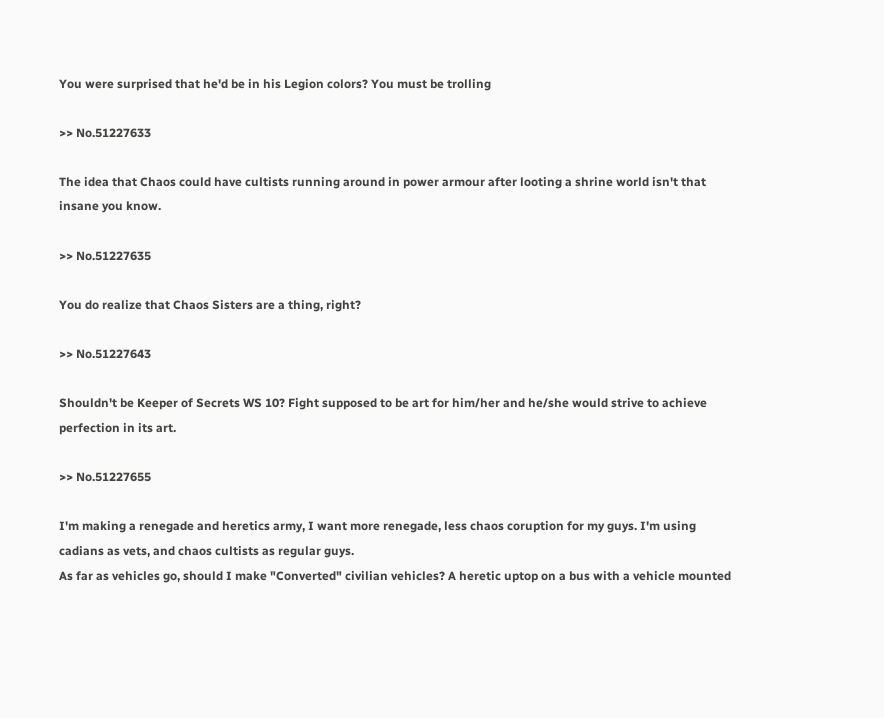You were surprised that he'd be in his Legion colors? You must be trolling

>> No.51227633

The idea that Chaos could have cultists running around in power armour after looting a shrine world isn't that insane you know.

>> No.51227635

You do realize that Chaos Sisters are a thing, right?

>> No.51227643

Shouldn't be Keeper of Secrets WS 10? Fight supposed to be art for him/her and he/she would strive to achieve perfection in its art.

>> No.51227655

I'm making a renegade and heretics army, I want more renegade, less chaos coruption for my guys. I'm using cadians as vets, and chaos cultists as regular guys.
As far as vehicles go, should I make "Converted" civilian vehicles? A heretic uptop on a bus with a vehicle mounted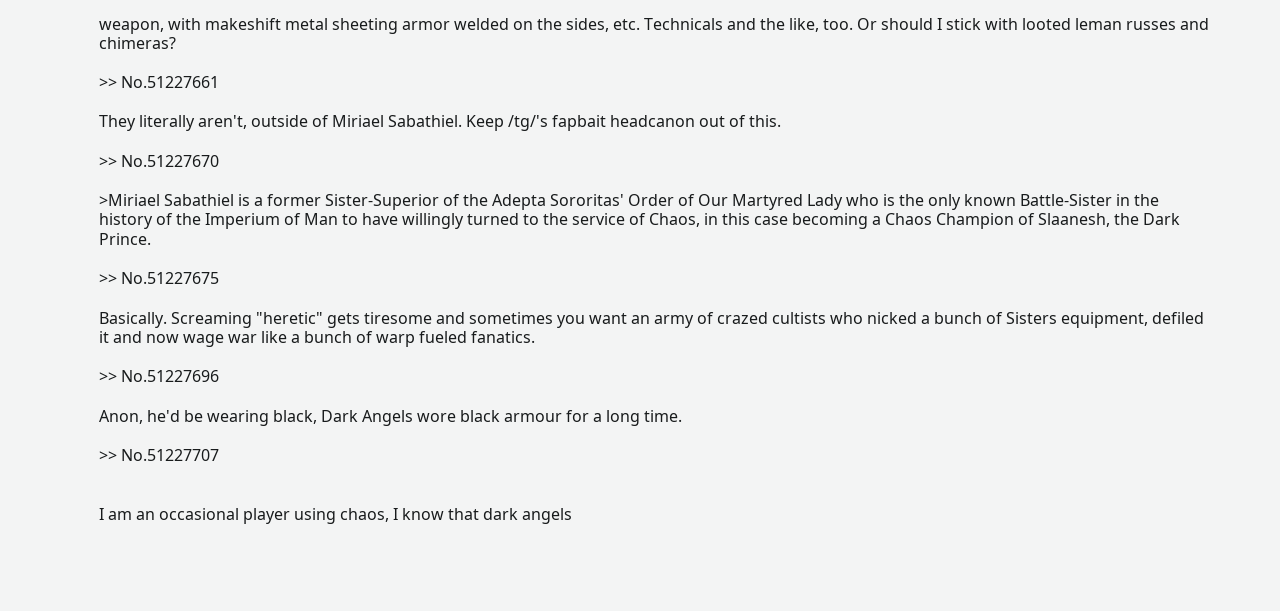weapon, with makeshift metal sheeting armor welded on the sides, etc. Technicals and the like, too. Or should I stick with looted leman russes and chimeras?

>> No.51227661

They literally aren't, outside of Miriael Sabathiel. Keep /tg/'s fapbait headcanon out of this.

>> No.51227670

>Miriael Sabathiel is a former Sister-Superior of the Adepta Sororitas' Order of Our Martyred Lady who is the only known Battle-Sister in the history of the Imperium of Man to have willingly turned to the service of Chaos, in this case becoming a Chaos Champion of Slaanesh, the Dark Prince.

>> No.51227675

Basically. Screaming "heretic" gets tiresome and sometimes you want an army of crazed cultists who nicked a bunch of Sisters equipment, defiled it and now wage war like a bunch of warp fueled fanatics.

>> No.51227696

Anon, he'd be wearing black, Dark Angels wore black armour for a long time.

>> No.51227707


I am an occasional player using chaos, I know that dark angels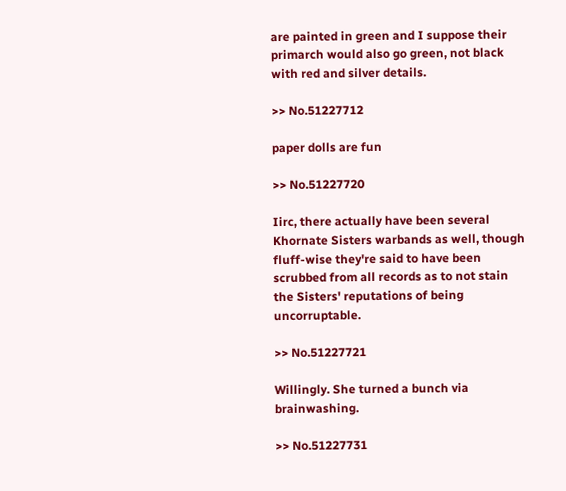are painted in green and I suppose their primarch would also go green, not black with red and silver details.

>> No.51227712

paper dolls are fun

>> No.51227720

Iirc, there actually have been several Khornate Sisters warbands as well, though fluff-wise they're said to have been scrubbed from all records as to not stain the Sisters' reputations of being uncorruptable.

>> No.51227721

Willingly. She turned a bunch via brainwashing.

>> No.51227731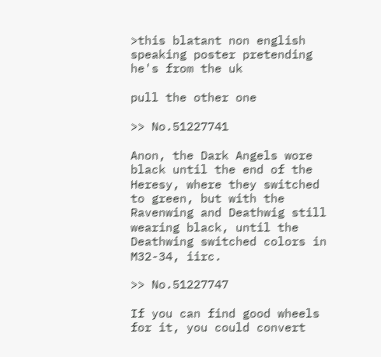>this blatant non english speaking poster pretending he's from the uk

pull the other one

>> No.51227741

Anon, the Dark Angels wore black until the end of the Heresy, where they switched to green, but with the Ravenwing and Deathwig still wearing black, until the Deathwing switched colors in M32-34, iirc.

>> No.51227747

If you can find good wheels for it, you could convert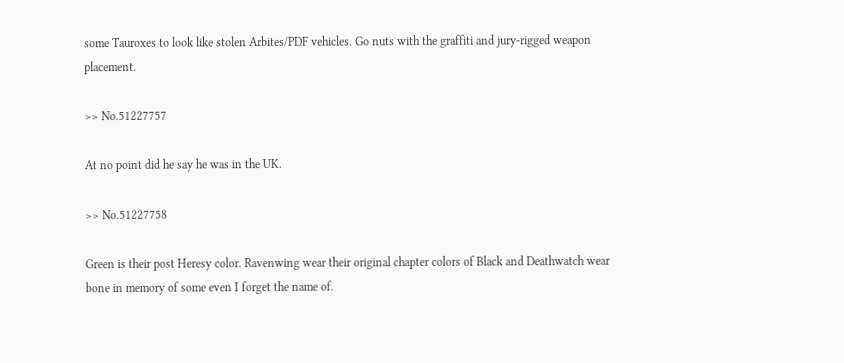some Tauroxes to look like stolen Arbites/PDF vehicles. Go nuts with the graffiti and jury-rigged weapon placement.

>> No.51227757

At no point did he say he was in the UK.

>> No.51227758

Green is their post Heresy color. Ravenwing wear their original chapter colors of Black and Deathwatch wear bone in memory of some even I forget the name of.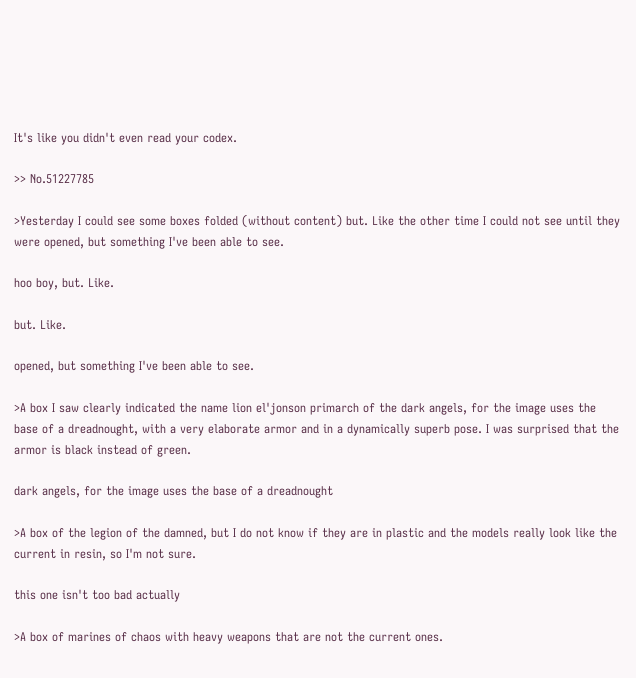It's like you didn't even read your codex.

>> No.51227785

>Yesterday I could see some boxes folded (without content) but. Like the other time I could not see until they were opened, but something I've been able to see.

hoo boy, but. Like.

but. Like.

opened, but something I've been able to see.

>A box I saw clearly indicated the name lion el'jonson primarch of the dark angels, for the image uses the base of a dreadnought, with a very elaborate armor and in a dynamically superb pose. I was surprised that the armor is black instead of green.

dark angels, for the image uses the base of a dreadnought

>A box of the legion of the damned, but I do not know if they are in plastic and the models really look like the current in resin, so I'm not sure.

this one isn't too bad actually

>A box of marines of chaos with heavy weapons that are not the current ones.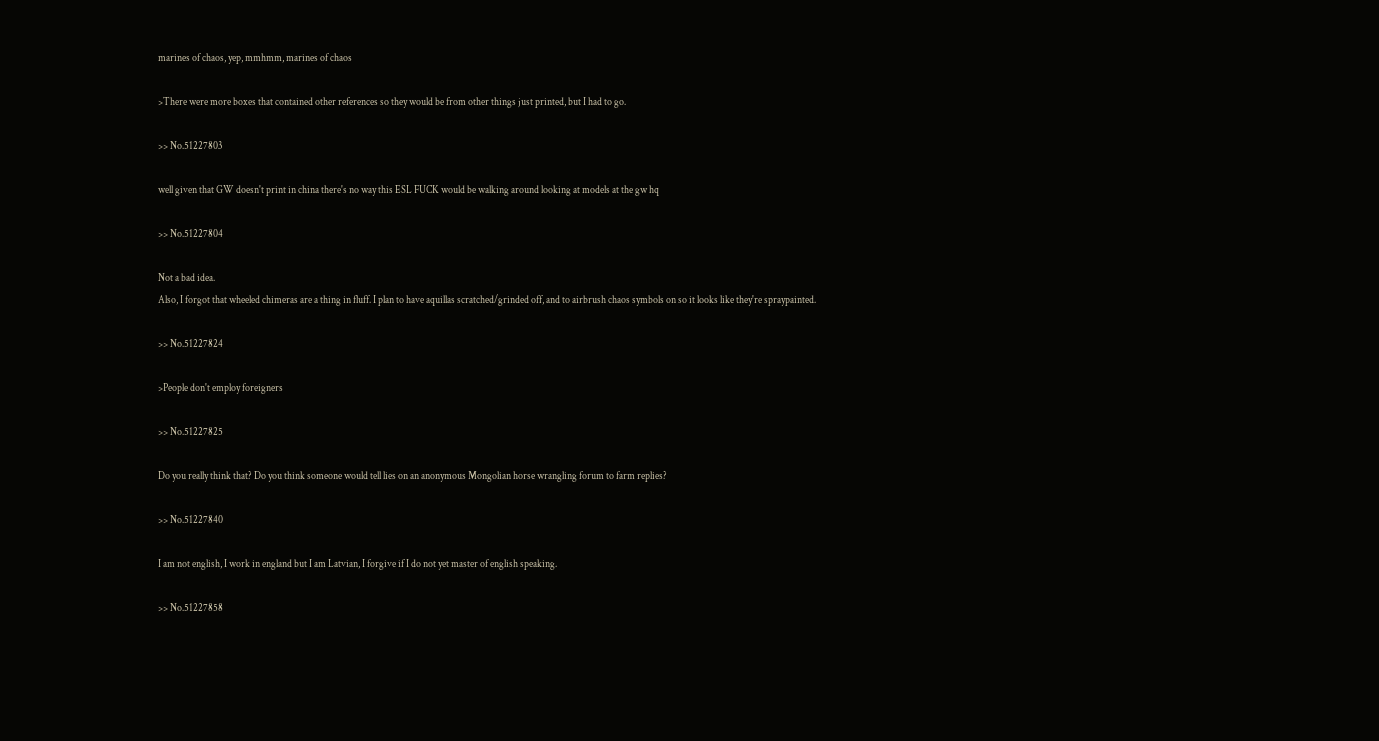marines of chaos, yep, mmhmm, marines of chaos

>There were more boxes that contained other references so they would be from other things just printed, but I had to go.

>> No.51227803

well given that GW doesn't print in china there's no way this ESL FUCK would be walking around looking at models at the gw hq

>> No.51227804

Not a bad idea.
Also, I forgot that wheeled chimeras are a thing in fluff. I plan to have aquillas scratched/grinded off, and to airbrush chaos symbols on so it looks like they're spraypainted.

>> No.51227824

>People don't employ foreigners

>> No.51227825

Do you really think that? Do you think someone would tell lies on an anonymous Mongolian horse wrangling forum to farm replies?

>> No.51227840

I am not english, I work in england but I am Latvian, I forgive if I do not yet master of english speaking.

>> No.51227858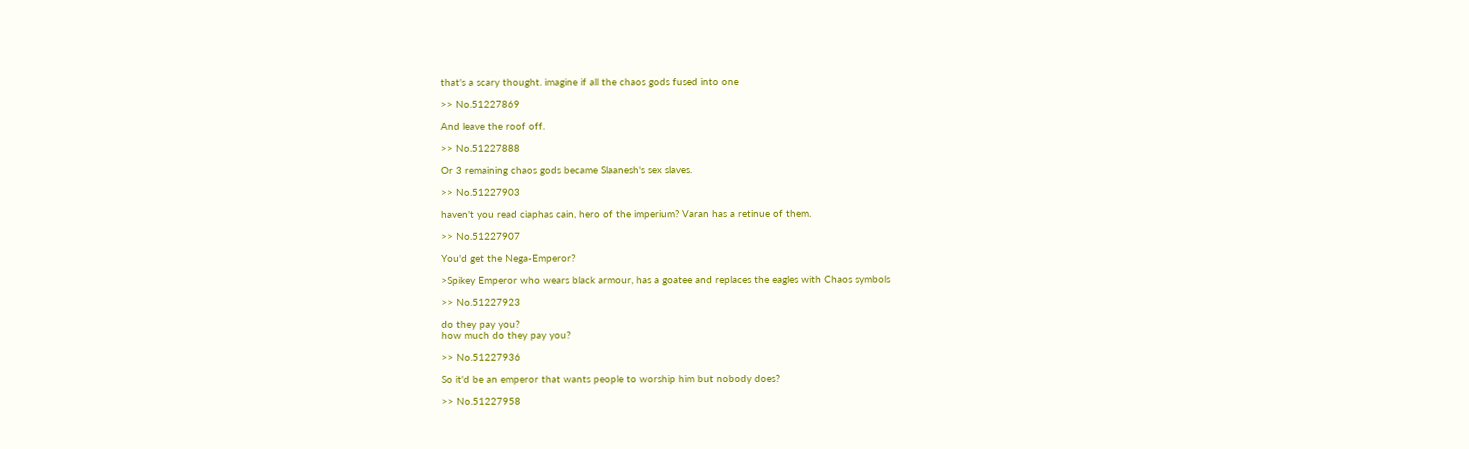that's a scary thought. imagine if all the chaos gods fused into one

>> No.51227869

And leave the roof off.

>> No.51227888

Or 3 remaining chaos gods became Slaanesh's sex slaves.

>> No.51227903

haven't you read ciaphas cain, hero of the imperium? Varan has a retinue of them.

>> No.51227907

You'd get the Nega-Emperor?

>Spikey Emperor who wears black armour, has a goatee and replaces the eagles with Chaos symbols

>> No.51227923

do they pay you?
how much do they pay you?

>> No.51227936

So it'd be an emperor that wants people to worship him but nobody does?

>> No.51227958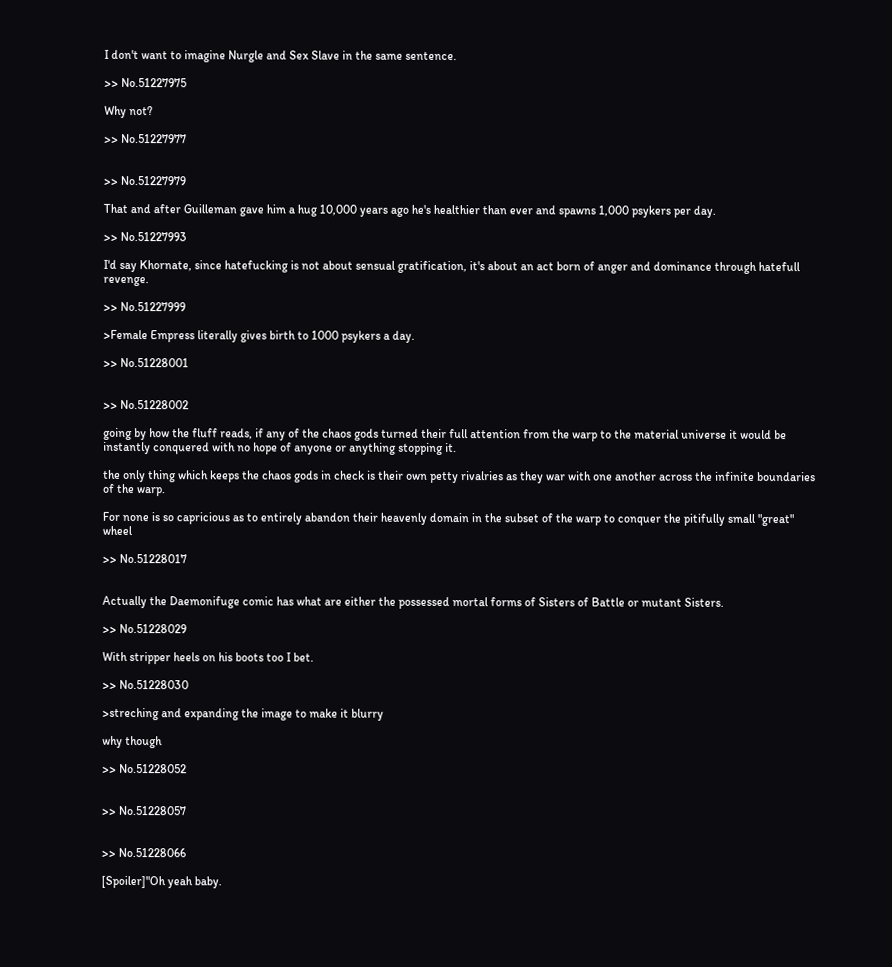I don't want to imagine Nurgle and Sex Slave in the same sentence.

>> No.51227975

Why not?

>> No.51227977


>> No.51227979

That and after Guilleman gave him a hug 10,000 years ago he's healthier than ever and spawns 1,000 psykers per day.

>> No.51227993

I'd say Khornate, since hatefucking is not about sensual gratification, it's about an act born of anger and dominance through hatefull revenge.

>> No.51227999

>Female Empress literally gives birth to 1000 psykers a day.

>> No.51228001


>> No.51228002

going by how the fluff reads, if any of the chaos gods turned their full attention from the warp to the material universe it would be instantly conquered with no hope of anyone or anything stopping it.

the only thing which keeps the chaos gods in check is their own petty rivalries as they war with one another across the infinite boundaries of the warp.

For none is so capricious as to entirely abandon their heavenly domain in the subset of the warp to conquer the pitifully small "great" wheel

>> No.51228017


Actually the Daemonifuge comic has what are either the possessed mortal forms of Sisters of Battle or mutant Sisters.

>> No.51228029

With stripper heels on his boots too I bet.

>> No.51228030

>streching and expanding the image to make it blurry

why though

>> No.51228052


>> No.51228057


>> No.51228066

[Spoiler]"Oh yeah baby.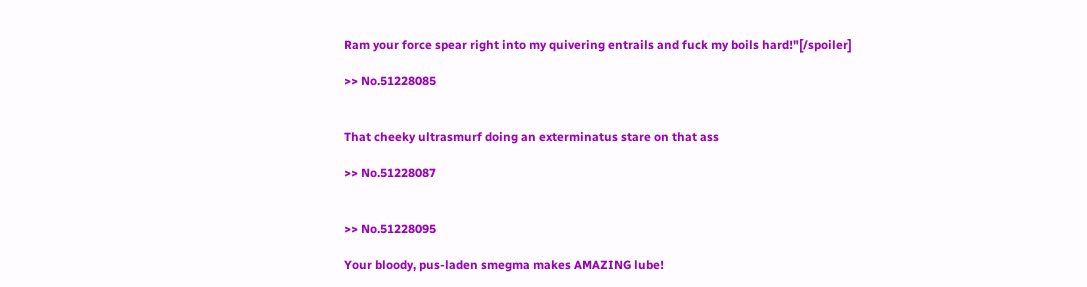Ram your force spear right into my quivering entrails and fuck my boils hard!"[/spoiler]

>> No.51228085


That cheeky ultrasmurf doing an exterminatus stare on that ass

>> No.51228087


>> No.51228095

Your bloody, pus-laden smegma makes AMAZING lube!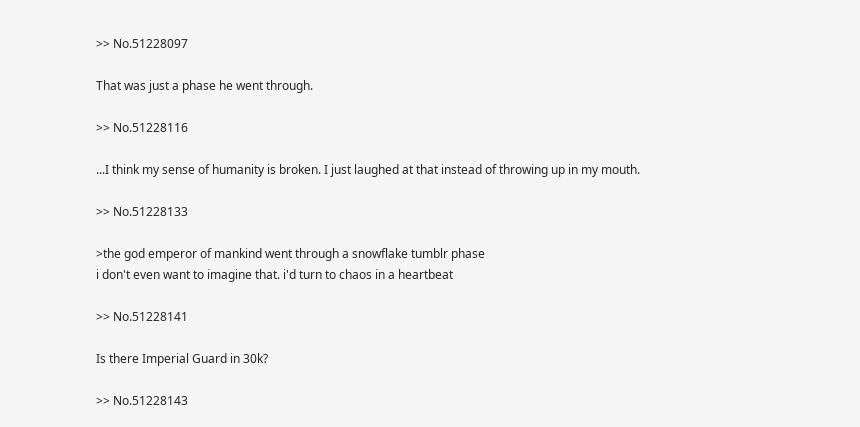>> No.51228097

That was just a phase he went through.

>> No.51228116

...I think my sense of humanity is broken. I just laughed at that instead of throwing up in my mouth.

>> No.51228133

>the god emperor of mankind went through a snowflake tumblr phase
i don't even want to imagine that. i'd turn to chaos in a heartbeat

>> No.51228141

Is there Imperial Guard in 30k?

>> No.51228143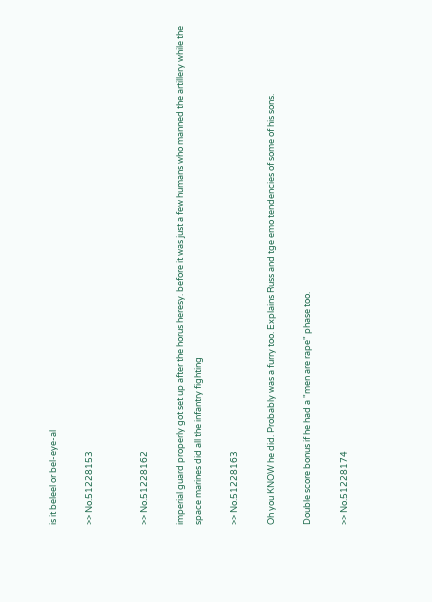is it beleel or bel-eye-al

>> No.51228153


>> No.51228162

imperial guard properly got set up after the horus heresy. before it was just a few humans who manned the artillery while the space marines did all the infantry fighting

>> No.51228163

Oh you KNOW he did. Probably was a furry too. Explains Russ and tge emo tendencies of some of his sons.

Double score bonus if he had a "men are rape" phase too.

>> No.51228174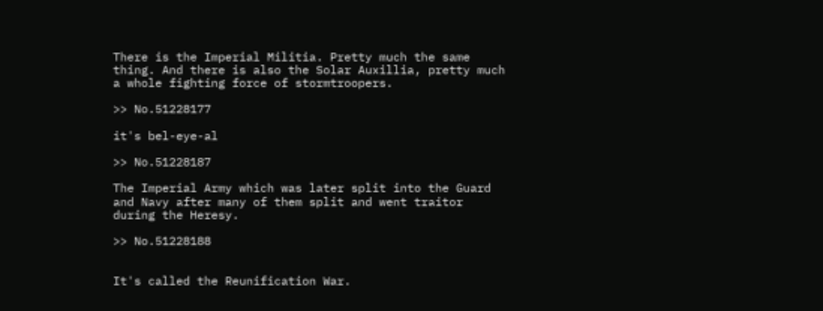There is the Imperial Militia. Pretty much the same thing. And there is also the Solar Auxillia, pretty much a whole fighting force of stormtroopers.

>> No.51228177

it's bel-eye-al

>> No.51228187

The Imperial Army which was later split into the Guard and Navy after many of them split and went traitor during the Heresy.

>> No.51228188


It's called the Reunification War.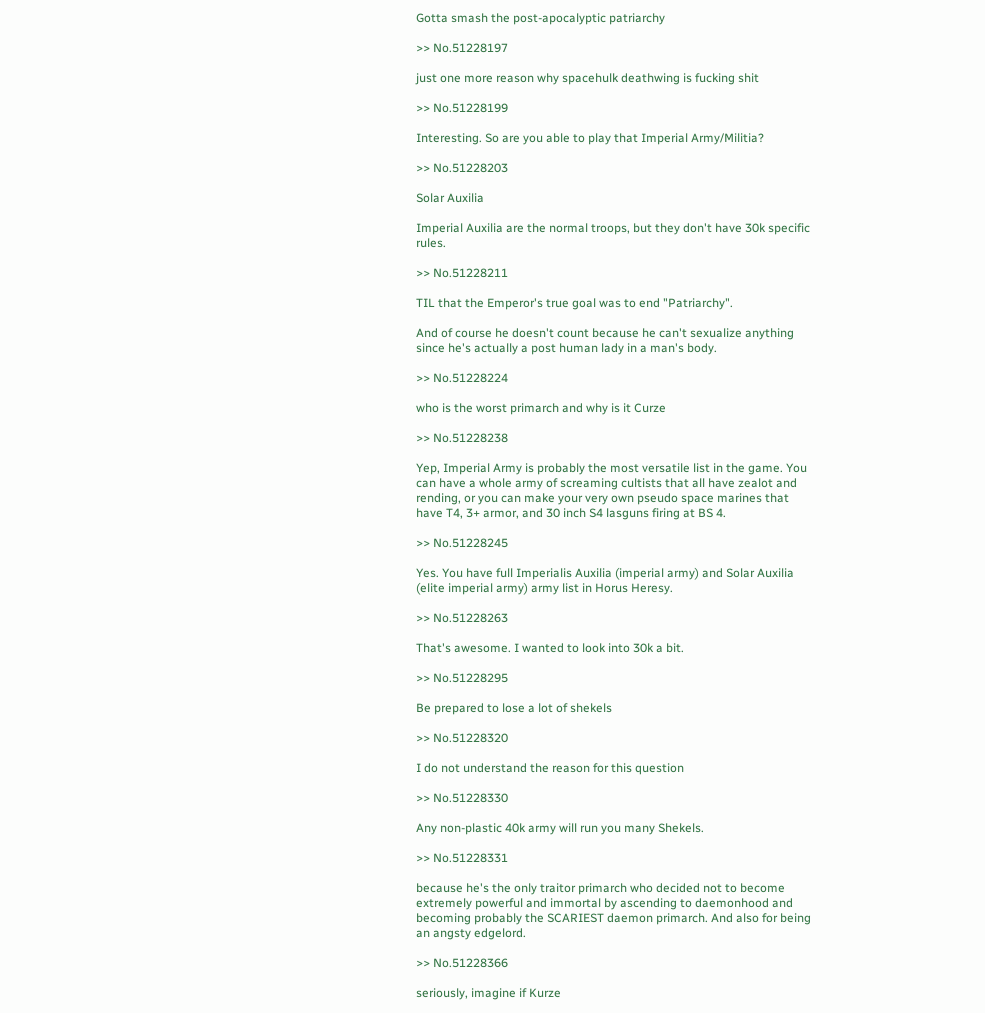Gotta smash the post-apocalyptic patriarchy

>> No.51228197

just one more reason why spacehulk deathwing is fucking shit

>> No.51228199

Interesting. So are you able to play that Imperial Army/Militia?

>> No.51228203

Solar Auxilia

Imperial Auxilia are the normal troops, but they don't have 30k specific rules.

>> No.51228211

TIL that the Emperor's true goal was to end "Patriarchy".

And of course he doesn't count because he can't sexualize anything since he's actually a post human lady in a man's body.

>> No.51228224

who is the worst primarch and why is it Curze

>> No.51228238

Yep, Imperial Army is probably the most versatile list in the game. You can have a whole army of screaming cultists that all have zealot and rending, or you can make your very own pseudo space marines that have T4, 3+ armor, and 30 inch S4 lasguns firing at BS 4.

>> No.51228245

Yes. You have full Imperialis Auxilia (imperial army) and Solar Auxilia (elite imperial army) army list in Horus Heresy.

>> No.51228263

That's awesome. I wanted to look into 30k a bit.

>> No.51228295

Be prepared to lose a lot of shekels

>> No.51228320

I do not understand the reason for this question

>> No.51228330

Any non-plastic 40k army will run you many Shekels.

>> No.51228331

because he's the only traitor primarch who decided not to become extremely powerful and immortal by ascending to daemonhood and becoming probably the SCARIEST daemon primarch. And also for being an angsty edgelord.

>> No.51228366

seriously, imagine if Kurze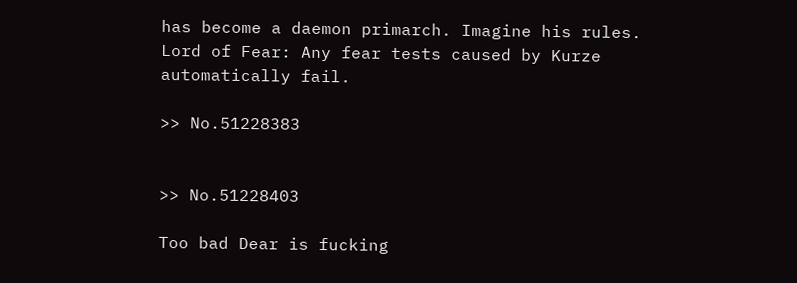has become a daemon primarch. Imagine his rules.
Lord of Fear: Any fear tests caused by Kurze automatically fail.

>> No.51228383


>> No.51228403

Too bad Dear is fucking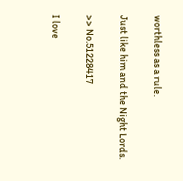worthless as a rule.

Just like him and the Night Lords.

>> No.51228417

I love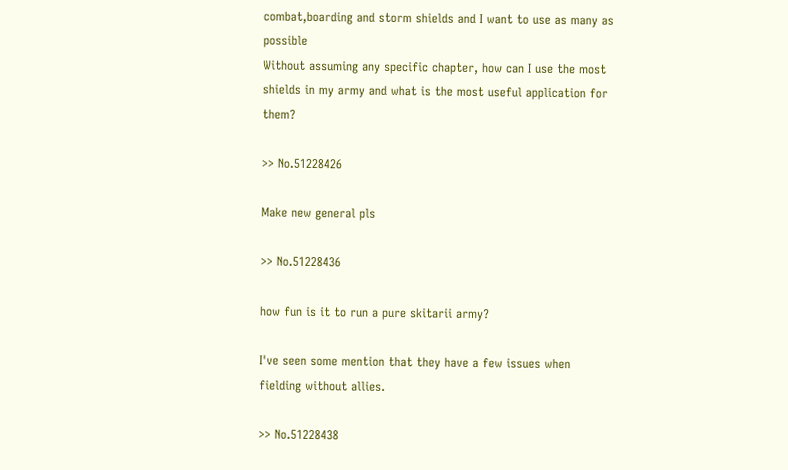combat,boarding and storm shields and I want to use as many as possible
Without assuming any specific chapter, how can I use the most shields in my army and what is the most useful application for them?

>> No.51228426

Make new general pls

>> No.51228436

how fun is it to run a pure skitarii army?

I've seen some mention that they have a few issues when fielding without allies.

>> No.51228438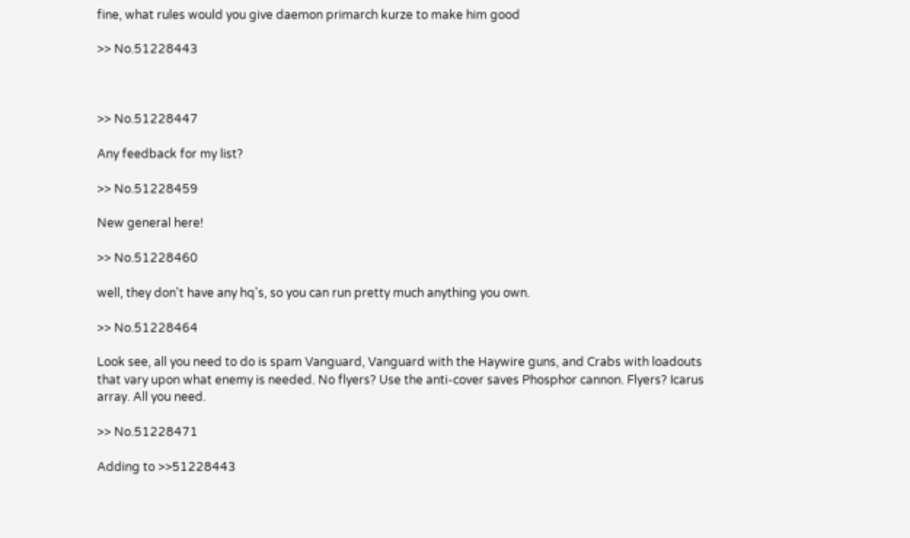fine, what rules would you give daemon primarch kurze to make him good

>> No.51228443



>> No.51228447

Any feedback for my list?

>> No.51228459

New general here!

>> No.51228460

well, they don't have any hq's, so you can run pretty much anything you own.

>> No.51228464

Look see, all you need to do is spam Vanguard, Vanguard with the Haywire guns, and Crabs with loadouts that vary upon what enemy is needed. No flyers? Use the anti-cover saves Phosphor cannon. Flyers? Icarus array. All you need.

>> No.51228471

Adding to >>51228443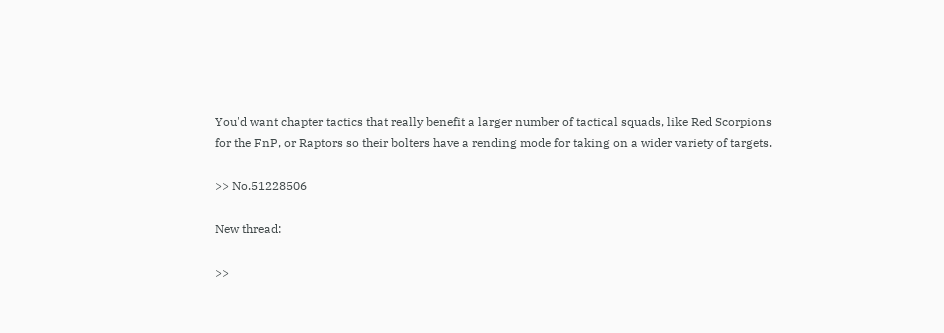You'd want chapter tactics that really benefit a larger number of tactical squads, like Red Scorpions for the FnP, or Raptors so their bolters have a rending mode for taking on a wider variety of targets.

>> No.51228506

New thread:

>>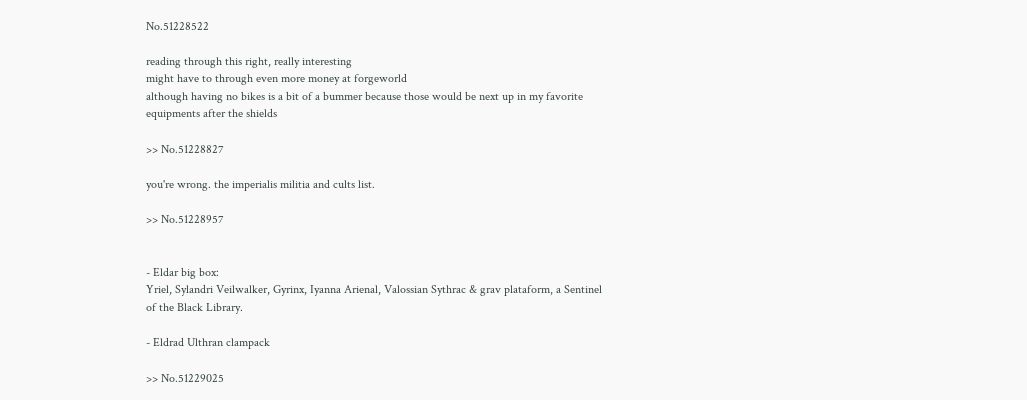No.51228522

reading through this right, really interesting
might have to through even more money at forgeworld
although having no bikes is a bit of a bummer because those would be next up in my favorite equipments after the shields

>> No.51228827

you're wrong. the imperialis militia and cults list.

>> No.51228957


- Eldar big box:
Yriel, Sylandri Veilwalker, Gyrinx, Iyanna Arienal, Valossian Sythrac & grav plataform, a Sentinel of the Black Library.

- Eldrad Ulthran clampack

>> No.51229025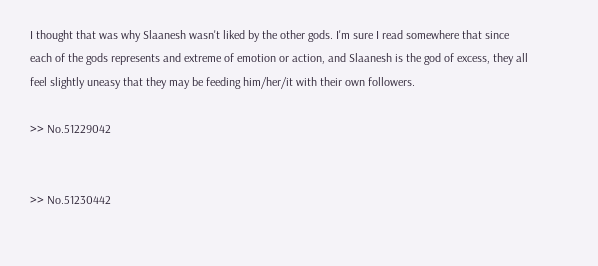I thought that was why Slaanesh wasn't liked by the other gods. I'm sure I read somewhere that since each of the gods represents and extreme of emotion or action, and Slaanesh is the god of excess, they all feel slightly uneasy that they may be feeding him/her/it with their own followers.

>> No.51229042


>> No.51230442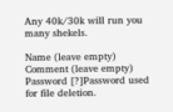Any 40k/30k will run you many shekels.

Name (leave empty)
Comment (leave empty)
Password [?]Password used for file deletion.